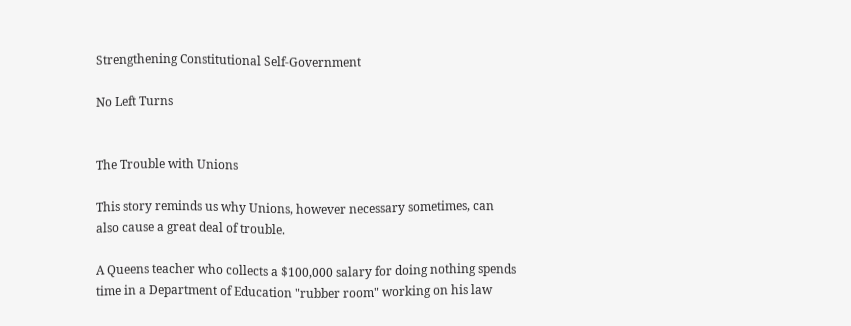Strengthening Constitutional Self-Government

No Left Turns


The Trouble with Unions

This story reminds us why Unions, however necessary sometimes, can also cause a great deal of trouble.

A Queens teacher who collects a $100,000 salary for doing nothing spends time in a Department of Education "rubber room" working on his law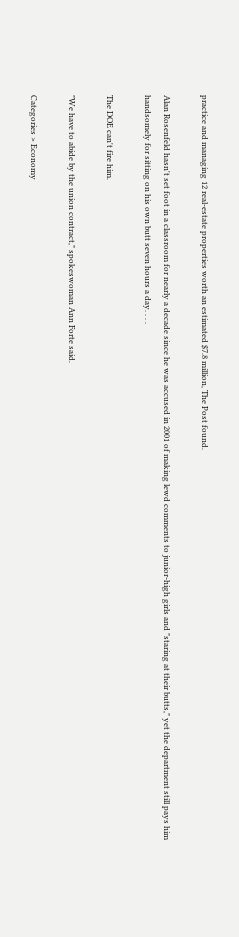practice and managing 12 real-estate properties worth an estimated $7.8 million, The Post found.

Alan Rosenfeld hasn't set foot in a classroom for nearly a decade since he was accused in 2001 of making lewd comments to junior-high girls and "staring at their butts," yet the department still pays him handsomely for sitting on his own butt seven hours a day. . . .

The DOE can't fire him.

"We have to abide by the union contract," spokeswoman Ann Forte said.

Categories > Economy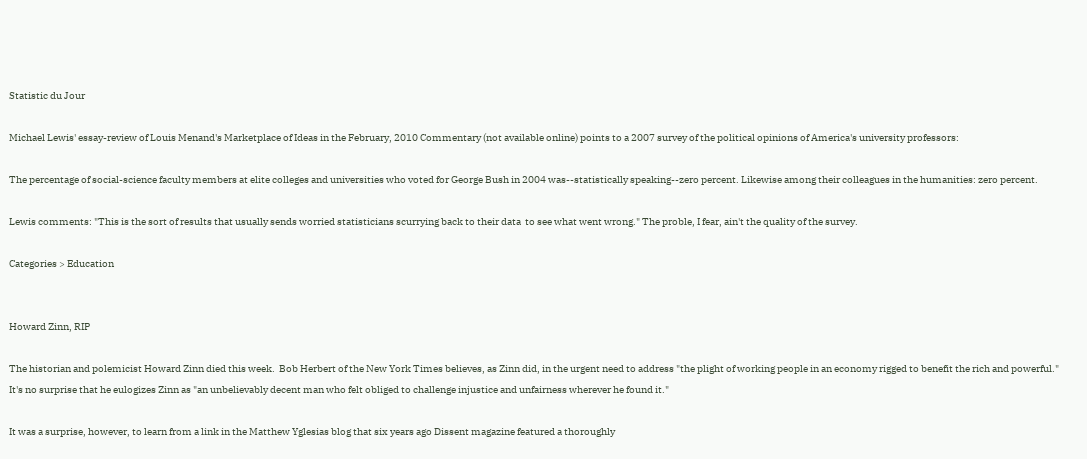Statistic du Jour

Michael Lewis' essay-review of Louis Menand's Marketplace of Ideas in the February, 2010 Commentary (not available online) points to a 2007 survey of the political opinions of America's university professors:

The percentage of social-science faculty members at elite colleges and universities who voted for George Bush in 2004 was--statistically speaking--zero percent. Likewise among their colleagues in the humanities: zero percent.

Lewis comments: "This is the sort of results that usually sends worried statisticians scurrying back to their data  to see what went wrong." The proble, I fear, ain't the quality of the survey.

Categories > Education


Howard Zinn, RIP

The historian and polemicist Howard Zinn died this week.  Bob Herbert of the New York Times believes, as Zinn did, in the urgent need to address "the plight of working people in an economy rigged to benefit the rich and powerful."  It's no surprise that he eulogizes Zinn as "an unbelievably decent man who felt obliged to challenge injustice and unfairness wherever he found it."

It was a surprise, however, to learn from a link in the Matthew Yglesias blog that six years ago Dissent magazine featured a thoroughly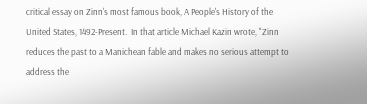critical essay on Zinn's most famous book, A People's History of the United States, 1492-Present.  In that article Michael Kazin wrote, "Zinn reduces the past to a Manichean fable and makes no serious attempt to address the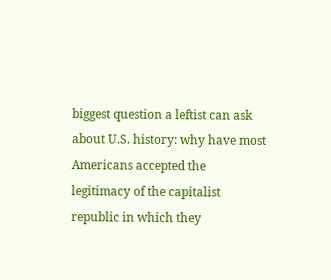biggest question a leftist can ask about U.S. history: why have most Americans accepted the legitimacy of the capitalist republic in which they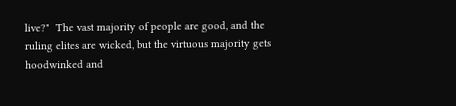live?"  The vast majority of people are good, and the ruling elites are wicked, but the virtuous majority gets hoodwinked and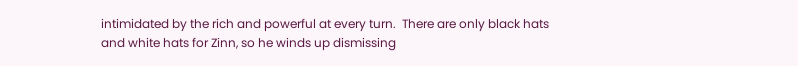intimidated by the rich and powerful at every turn.  There are only black hats and white hats for Zinn, so he winds up dismissing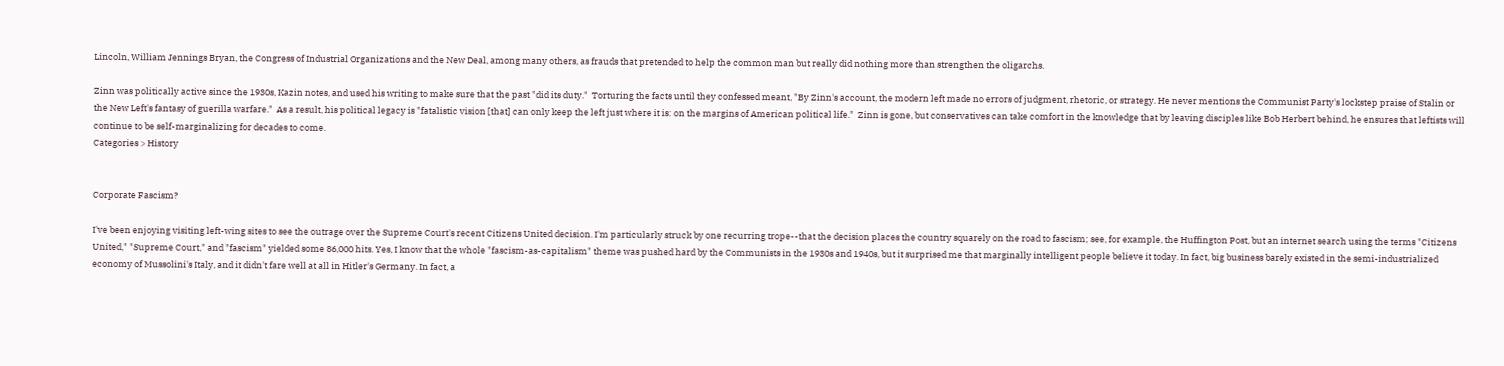Lincoln, William Jennings Bryan, the Congress of Industrial Organizations and the New Deal, among many others, as frauds that pretended to help the common man but really did nothing more than strengthen the oligarchs.

Zinn was politically active since the 1930s, Kazin notes, and used his writing to make sure that the past "did its duty."  Torturing the facts until they confessed meant, "By Zinn's account, the modern left made no errors of judgment, rhetoric, or strategy. He never mentions the Communist Party's lockstep praise of Stalin or the New Left's fantasy of guerilla warfare."  As a result, his political legacy is "fatalistic vision [that] can only keep the left just where it is: on the margins of American political life."  Zinn is gone, but conservatives can take comfort in the knowledge that by leaving disciples like Bob Herbert behind, he ensures that leftists will continue to be self-marginalizing for decades to come.
Categories > History


Corporate Fascism?

I've been enjoying visiting left-wing sites to see the outrage over the Supreme Court's recent Citizens United decision. I'm particularly struck by one recurring trope--that the decision places the country squarely on the road to fascism; see, for example, the Huffington Post, but an internet search using the terms "Citizens United," "Supreme Court," and "fascism" yielded some 86,000 hits. Yes, I know that the whole "fascism-as-capitalism" theme was pushed hard by the Communists in the 1930s and 1940s, but it surprised me that marginally intelligent people believe it today. In fact, big business barely existed in the semi-industrialized economy of Mussolini's Italy, and it didn't fare well at all in Hitler's Germany. In fact, a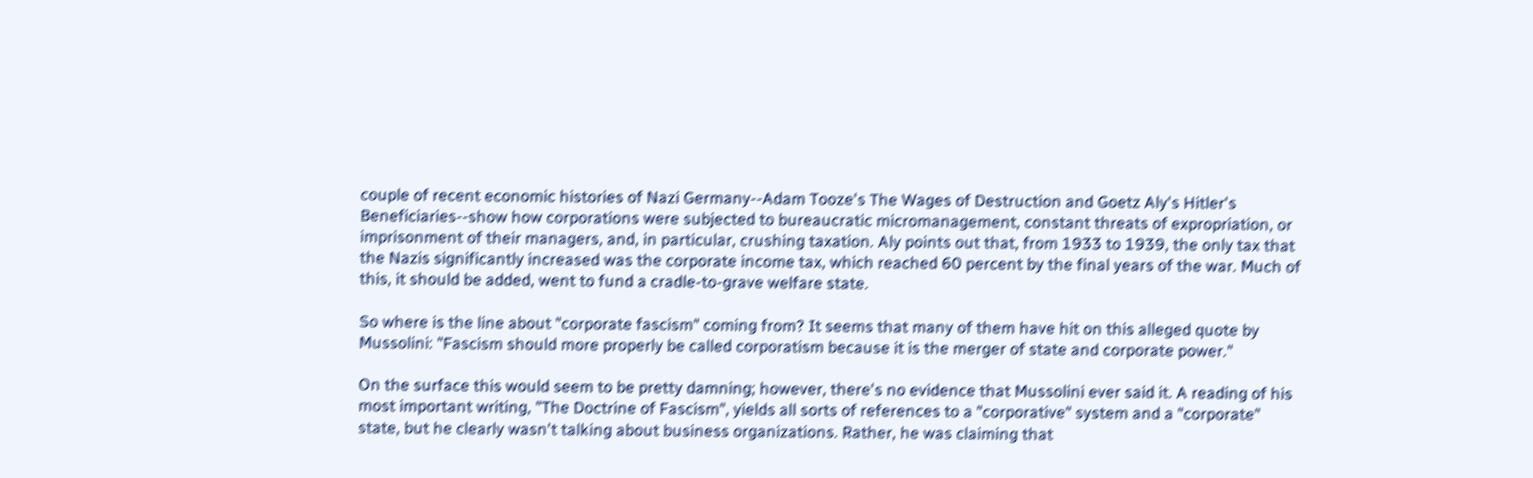couple of recent economic histories of Nazi Germany--Adam Tooze's The Wages of Destruction and Goetz Aly's Hitler's Beneficiaries--show how corporations were subjected to bureaucratic micromanagement, constant threats of expropriation, or imprisonment of their managers, and, in particular, crushing taxation. Aly points out that, from 1933 to 1939, the only tax that the Nazis significantly increased was the corporate income tax, which reached 60 percent by the final years of the war. Much of this, it should be added, went to fund a cradle-to-grave welfare state.

So where is the line about "corporate fascism" coming from? It seems that many of them have hit on this alleged quote by Mussolini: "Fascism should more properly be called corporatism because it is the merger of state and corporate power."

On the surface this would seem to be pretty damning; however, there's no evidence that Mussolini ever said it. A reading of his most important writing, "The Doctrine of Fascism", yields all sorts of references to a "corporative" system and a "corporate" state, but he clearly wasn't talking about business organizations. Rather, he was claiming that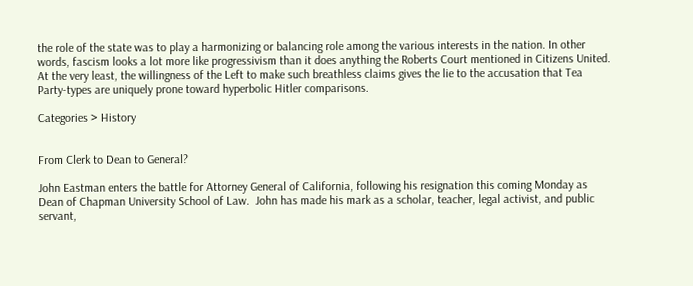the role of the state was to play a harmonizing or balancing role among the various interests in the nation. In other words, fascism looks a lot more like progressivism than it does anything the Roberts Court mentioned in Citizens United. At the very least, the willingness of the Left to make such breathless claims gives the lie to the accusation that Tea Party-types are uniquely prone toward hyperbolic Hitler comparisons.

Categories > History


From Clerk to Dean to General?

John Eastman enters the battle for Attorney General of California, following his resignation this coming Monday as Dean of Chapman University School of Law.  John has made his mark as a scholar, teacher, legal activist, and public servant,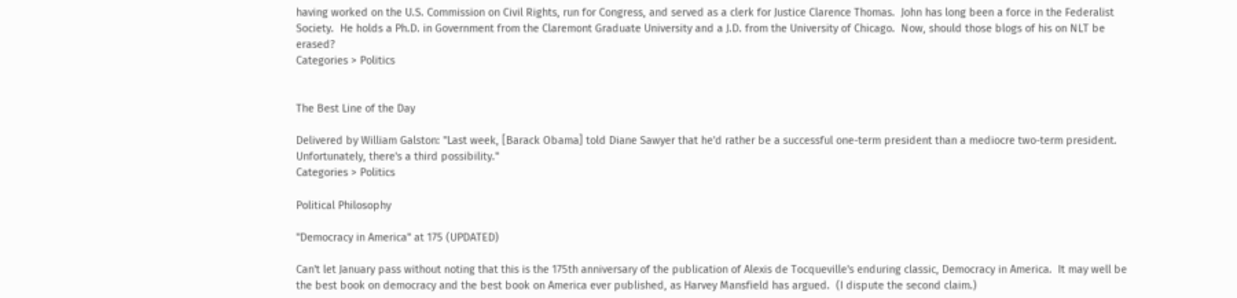having worked on the U.S. Commission on Civil Rights, run for Congress, and served as a clerk for Justice Clarence Thomas.  John has long been a force in the Federalist Society.  He holds a Ph.D. in Government from the Claremont Graduate University and a J.D. from the University of Chicago.  Now, should those blogs of his on NLT be erased?
Categories > Politics


The Best Line of the Day

Delivered by William Galston: "Last week, [Barack Obama] told Diane Sawyer that he'd rather be a successful one-term president than a mediocre two-term president. Unfortunately, there's a third possibility."
Categories > Politics

Political Philosophy

"Democracy in America" at 175 (UPDATED)

Can't let January pass without noting that this is the 175th anniversary of the publication of Alexis de Tocqueville's enduring classic, Democracy in America.  It may well be the best book on democracy and the best book on America ever published, as Harvey Mansfield has argued.  (I dispute the second claim.)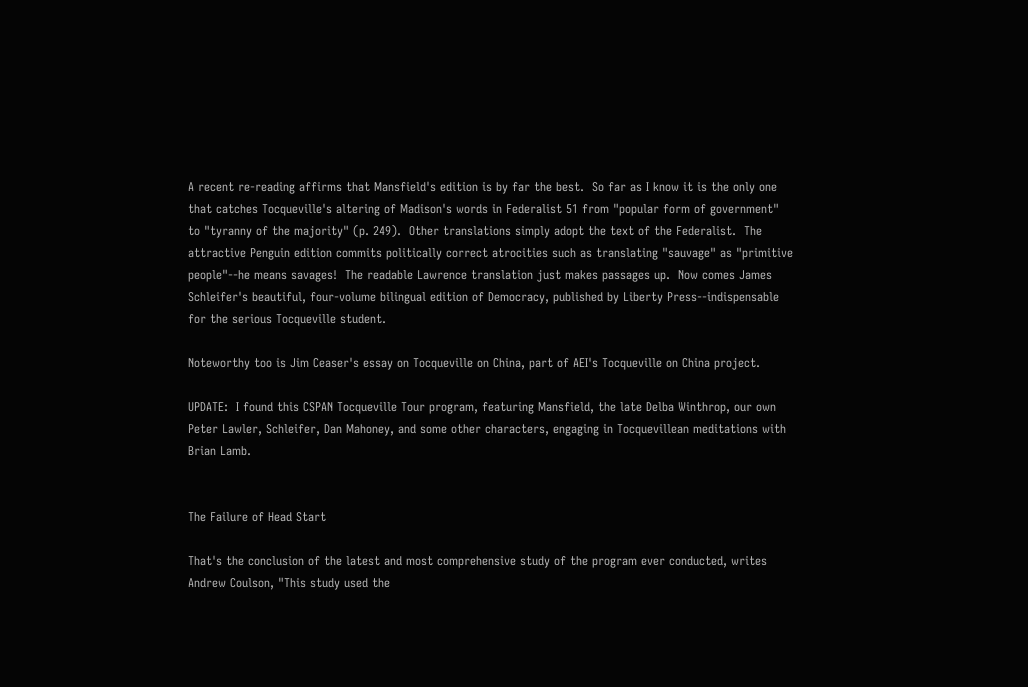A recent re-reading affirms that Mansfield's edition is by far the best.  So far as I know it is the only one that catches Tocqueville's altering of Madison's words in Federalist 51 from "popular form of government" to "tyranny of the majority" (p. 249).  Other translations simply adopt the text of the Federalist.  The attractive Penguin edition commits politically correct atrocities such as translating "sauvage" as "primitive people"--he means savages!  The readable Lawrence translation just makes passages up.  Now comes James Schleifer's beautiful, four-volume bilingual edition of Democracy, published by Liberty Press--indispensable for the serious Tocqueville student.

Noteworthy too is Jim Ceaser's essay on Tocqueville on China, part of AEI's Tocqueville on China project.

UPDATE:  I found this CSPAN Tocqueville Tour program, featuring Mansfield, the late Delba Winthrop, our own Peter Lawler, Schleifer, Dan Mahoney, and some other characters, engaging in Tocquevillean meditations with Brian Lamb.


The Failure of Head Start

That's the conclusion of the latest and most comprehensive study of the program ever conducted, writes Andrew Coulson, "This study used the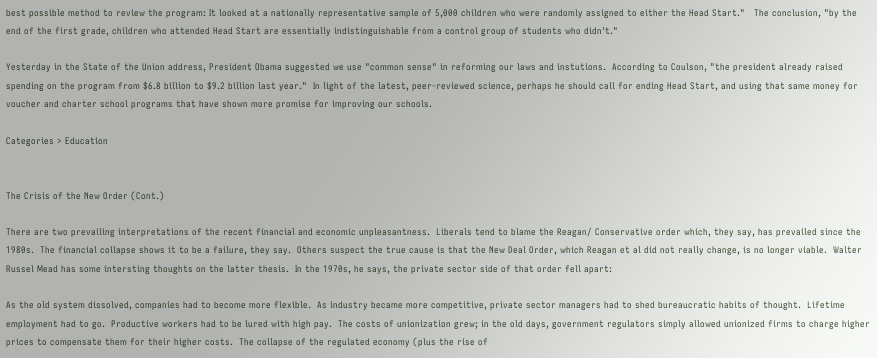best possible method to review the program: It looked at a nationally representative sample of 5,000 children who were randomly assigned to either the Head Start."   The conclusion, "by the end of the first grade, children who attended Head Start are essentially indistinguishable from a control group of students who didn't."

Yesterday in the State of the Union address, President Obama suggested we use "common sense" in reforming our laws and instutions.  According to Coulson, "the president already raised spending on the program from $6.8 billion to $9.2 billion last year."  In light of the latest, peer-reviewed science, perhaps he should call for ending Head Start, and using that same money for voucher and charter school programs that have shown more promise for improving our schools.

Categories > Education


The Crisis of the New Order (Cont.)

There are two prevailing interpretations of the recent financial and economic unpleasantness.  Liberals tend to blame the Reagan/ Conservative order which, they say, has prevailed since the 1980s.  The financial collapse shows it to be a failure, they say.  Others suspect the true cause is that the New Deal Order, which Reagan et al did not really change, is no longer viable.  Walter Russel Mead has some intersting thoughts on the latter thesis.  In the 1970s, he says, the private sector side of that order fell apart:

As the old system dissolved, companies had to become more flexible.  As industry became more competitive, private sector managers had to shed bureaucratic habits of thought.  Lifetime employment had to go.  Productive workers had to be lured with high pay.  The costs of unionization grew; in the old days, government regulators simply allowed unionized firms to charge higher prices to compensate them for their higher costs.  The collapse of the regulated economy (plus the rise of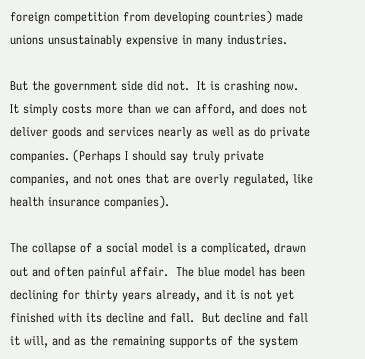foreign competition from developing countries) made unions unsustainably expensive in many industries.

But the government side did not.  It is crashing now.  It simply costs more than we can afford, and does not deliver goods and services nearly as well as do private companies. (Perhaps I should say truly private companies, and not ones that are overly regulated, like health insurance companies).

The collapse of a social model is a complicated, drawn out and often painful affair.  The blue model has been declining for thirty years already, and it is not yet finished with its decline and fall.  But decline and fall it will, and as the remaining supports of the system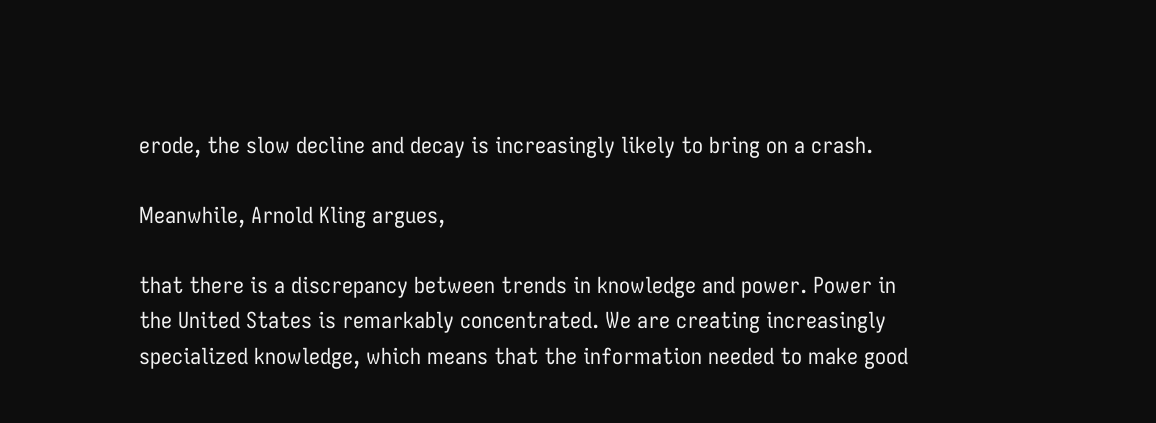erode, the slow decline and decay is increasingly likely to bring on a crash.

Meanwhile, Arnold Kling argues,

that there is a discrepancy between trends in knowledge and power. Power in the United States is remarkably concentrated. We are creating increasingly specialized knowledge, which means that the information needed to make good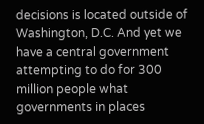decisions is located outside of Washington, D.C. And yet we have a central government attempting to do for 300 million people what governments in places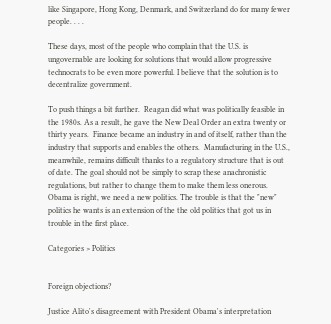like Singapore, Hong Kong, Denmark, and Switzerland do for many fewer people. . . .

These days, most of the people who complain that the U.S. is ungovernable are looking for solutions that would allow progressive technocrats to be even more powerful. I believe that the solution is to decentralize government.

To push things a bit further.  Reagan did what was politically feasible in the 1980s. As a result, he gave the New Deal Order an extra twenty or thirty years.  Finance became an industry in and of itself, rather than the industry that supports and enables the others.  Manufacturing in the U.S., meanwhile, remains difficult thanks to a regulatory structure that is out of date. The goal should not be simply to scrap these anachronistic regulations, but rather to change them to make them less onerous. Obama is right, we need a new politics. The trouble is that the "new" politics he wants is an extension of the the old politics that got us in trouble in the first place.

Categories > Politics


Foreign objections?

Justice Alito's disagreement with President Obama's interpretation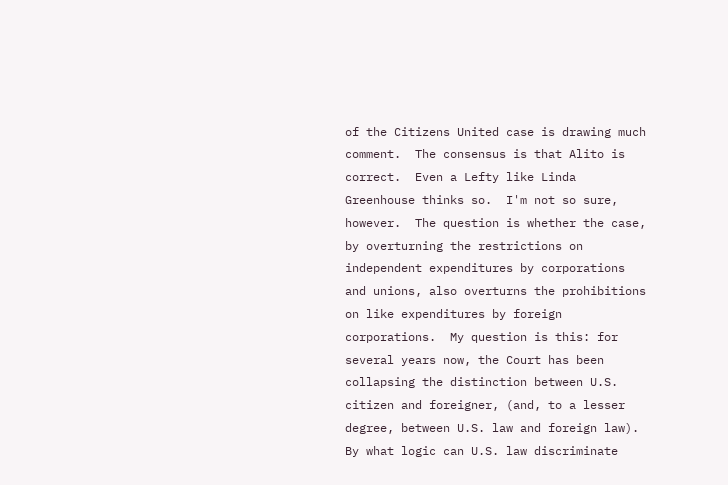of the Citizens United case is drawing much comment.  The consensus is that Alito is correct.  Even a Lefty like Linda Greenhouse thinks so.  I'm not so sure, however.  The question is whether the case, by overturning the restrictions on independent expenditures by corporations and unions, also overturns the prohibitions on like expenditures by foreign corporations.  My question is this: for several years now, the Court has been collapsing the distinction between U.S. citizen and foreigner, (and, to a lesser degree, between U.S. law and foreign law).  By what logic can U.S. law discriminate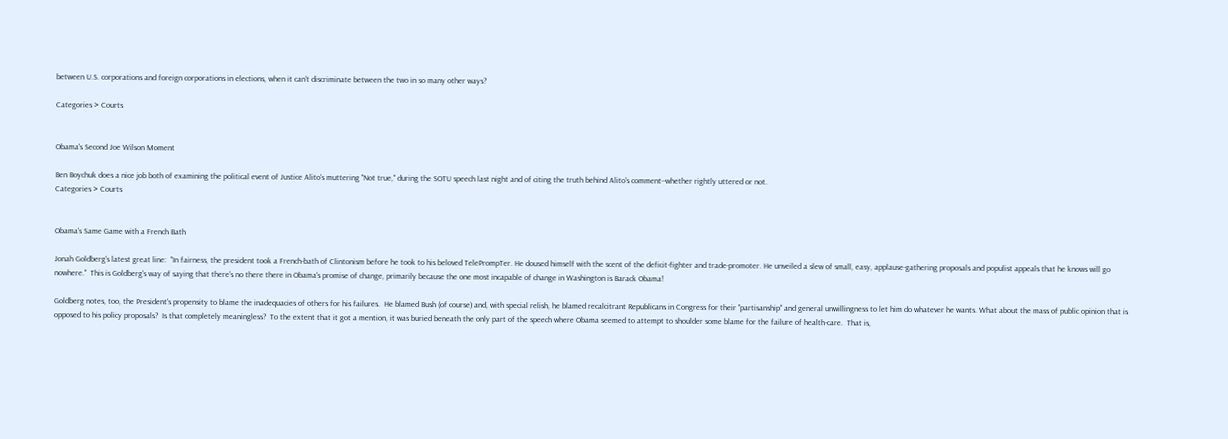between U.S. corporations and foreign corporations in elections, when it can't discriminate between the two in so many other ways?

Categories > Courts


Obama's Second Joe Wilson Moment

Ben Boychuk does a nice job both of examining the political event of Justice Alito's muttering "Not true," during the SOTU speech last night and of citing the truth behind Alito's comment--whether rightly uttered or not.
Categories > Courts


Obama's Same Game with a French Bath

Jonah Goldberg's latest great line:  "In fairness, the president took a French-bath of Clintonism before he took to his beloved TelePrompTer. He doused himself with the scent of the deficit-fighter and trade-promoter. He unveiled a slew of small, easy, applause-gathering proposals and populist appeals that he knows will go nowhere."  This is Goldberg's way of saying that there's no there there in Obama's promise of change, primarily because the one most incapable of change in Washington is Barack Obama!

Goldberg notes, too, the President's propensity to blame the inadequacies of others for his failures.  He blamed Bush (of course) and, with special relish, he blamed recalcitrant Republicans in Congress for their "partisanship" and general unwillingness to let him do whatever he wants. What about the mass of public opinion that is opposed to his policy proposals?  Is that completely meaningless?  To the extent that it got a mention, it was buried beneath the only part of the speech where Obama seemed to attempt to shoulder some blame for the failure of health-care.  That is,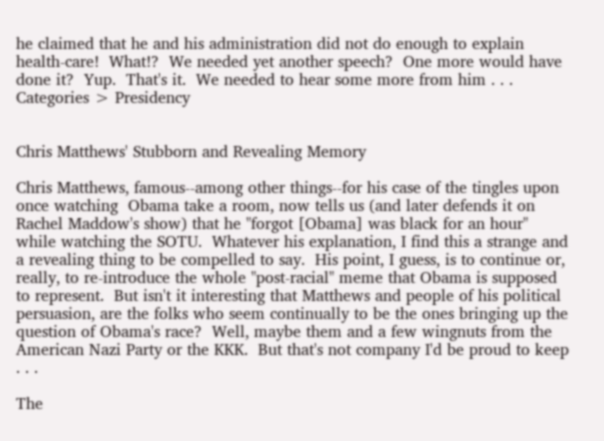he claimed that he and his administration did not do enough to explain health-care!  What!?  We needed yet another speech?  One more would have done it?  Yup.  That's it.  We needed to hear some more from him . . .
Categories > Presidency


Chris Matthews' Stubborn and Revealing Memory

Chris Matthews, famous--among other things--for his case of the tingles upon once watching  Obama take a room, now tells us (and later defends it on Rachel Maddow's show) that he "forgot [Obama] was black for an hour" while watching the SOTU.  Whatever his explanation, I find this a strange and a revealing thing to be compelled to say.  His point, I guess, is to continue or, really, to re-introduce the whole "post-racial" meme that Obama is supposed to represent.  But isn't it interesting that Matthews and people of his political persuasion, are the folks who seem continually to be the ones bringing up the question of Obama's race?  Well, maybe them and a few wingnuts from the American Nazi Party or the KKK.  But that's not company I'd be proud to keep . . .

The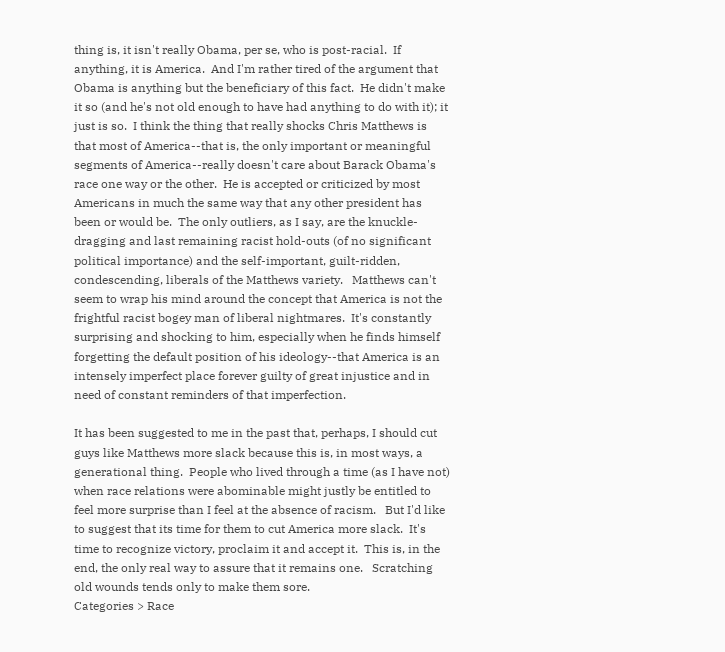thing is, it isn't really Obama, per se, who is post-racial.  If anything, it is America.  And I'm rather tired of the argument that Obama is anything but the beneficiary of this fact.  He didn't make it so (and he's not old enough to have had anything to do with it); it just is so.  I think the thing that really shocks Chris Matthews is that most of America--that is, the only important or meaningful segments of America--really doesn't care about Barack Obama's race one way or the other.  He is accepted or criticized by most Americans in much the same way that any other president has been or would be.  The only outliers, as I say, are the knuckle-dragging and last remaining racist hold-outs (of no significant political importance) and the self-important, guilt-ridden, condescending, liberals of the Matthews variety.   Matthews can't seem to wrap his mind around the concept that America is not the frightful racist bogey man of liberal nightmares.  It's constantly surprising and shocking to him, especially when he finds himself forgetting the default position of his ideology--that America is an intensely imperfect place forever guilty of great injustice and in need of constant reminders of that imperfection.

It has been suggested to me in the past that, perhaps, I should cut guys like Matthews more slack because this is, in most ways, a generational thing.  People who lived through a time (as I have not) when race relations were abominable might justly be entitled to feel more surprise than I feel at the absence of racism.   But I'd like to suggest that its time for them to cut America more slack.  It's time to recognize victory, proclaim it and accept it.  This is, in the end, the only real way to assure that it remains one.   Scratching old wounds tends only to make them sore.
Categories > Race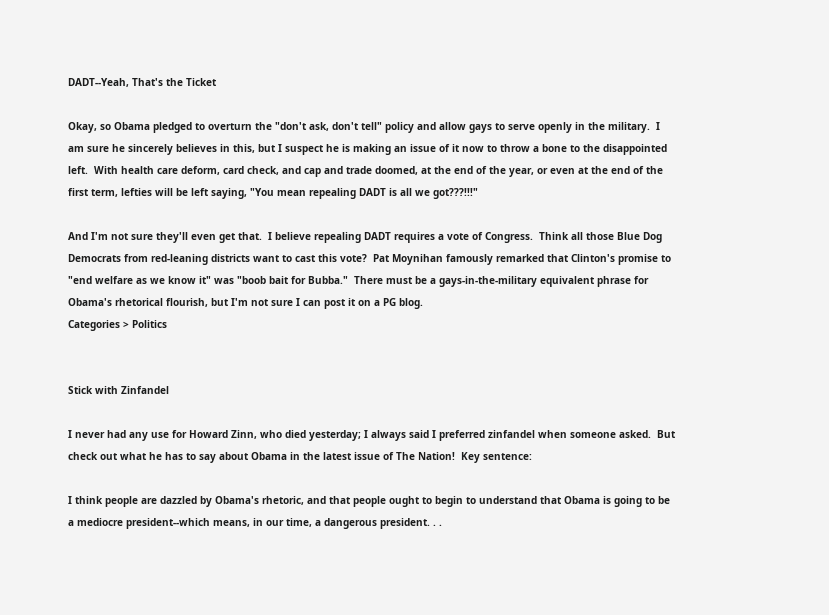DADT--Yeah, That's the Ticket

Okay, so Obama pledged to overturn the "don't ask, don't tell" policy and allow gays to serve openly in the military.  I am sure he sincerely believes in this, but I suspect he is making an issue of it now to throw a bone to the disappointed left.  With health care deform, card check, and cap and trade doomed, at the end of the year, or even at the end of the first term, lefties will be left saying, "You mean repealing DADT is all we got???!!!"

And I'm not sure they'll even get that.  I believe repealing DADT requires a vote of Congress.  Think all those Blue Dog Democrats from red-leaning districts want to cast this vote?  Pat Moynihan famously remarked that Clinton's promise to "end welfare as we know it" was "boob bait for Bubba."  There must be a gays-in-the-military equivalent phrase for Obama's rhetorical flourish, but I'm not sure I can post it on a PG blog.
Categories > Politics


Stick with Zinfandel

I never had any use for Howard Zinn, who died yesterday; I always said I preferred zinfandel when someone asked.  But check out what he has to say about Obama in the latest issue of The Nation!  Key sentence:

I think people are dazzled by Obama's rhetoric, and that people ought to begin to understand that Obama is going to be a mediocre president--which means, in our time, a dangerous president. . .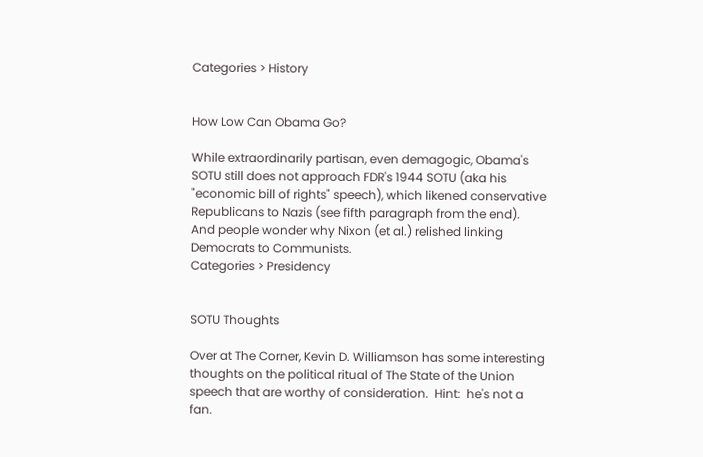Categories > History


How Low Can Obama Go?

While extraordinarily partisan, even demagogic, Obama's SOTU still does not approach FDR's 1944 SOTU (aka his "economic bill of rights" speech), which likened conservative Republicans to Nazis (see fifth paragraph from the end).  And people wonder why Nixon (et al.) relished linking Democrats to Communists.
Categories > Presidency


SOTU Thoughts

Over at The Corner, Kevin D. Williamson has some interesting thoughts on the political ritual of The State of the Union speech that are worthy of consideration.  Hint:  he's not a fan.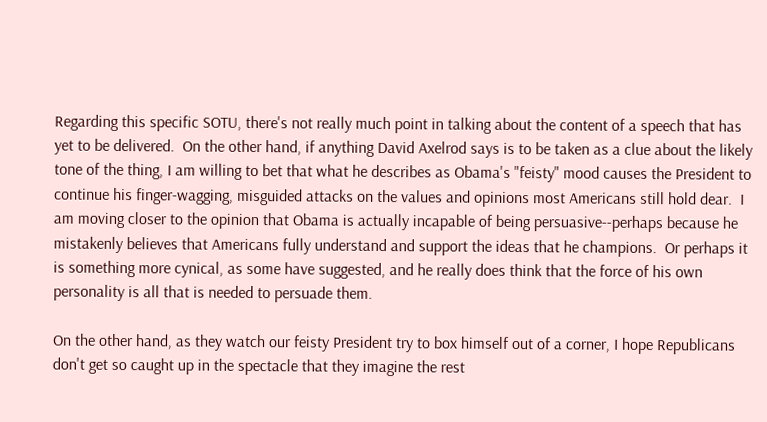Regarding this specific SOTU, there's not really much point in talking about the content of a speech that has yet to be delivered.  On the other hand, if anything David Axelrod says is to be taken as a clue about the likely tone of the thing, I am willing to bet that what he describes as Obama's "feisty" mood causes the President to continue his finger-wagging, misguided attacks on the values and opinions most Americans still hold dear.  I am moving closer to the opinion that Obama is actually incapable of being persuasive--perhaps because he mistakenly believes that Americans fully understand and support the ideas that he champions.  Or perhaps it is something more cynical, as some have suggested, and he really does think that the force of his own personality is all that is needed to persuade them.

On the other hand, as they watch our feisty President try to box himself out of a corner, I hope Republicans don't get so caught up in the spectacle that they imagine the rest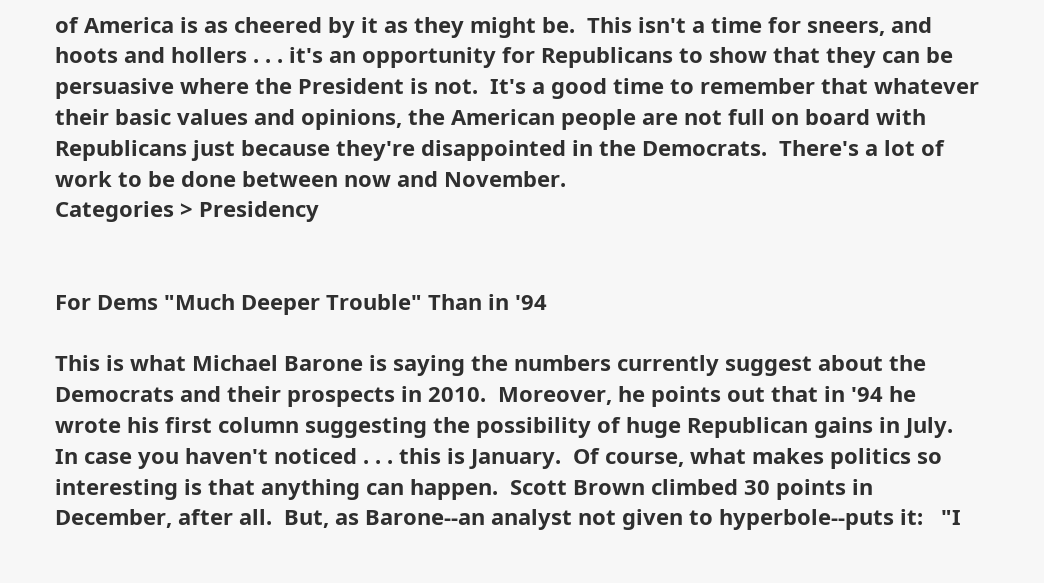of America is as cheered by it as they might be.  This isn't a time for sneers, and hoots and hollers . . . it's an opportunity for Republicans to show that they can be persuasive where the President is not.  It's a good time to remember that whatever their basic values and opinions, the American people are not full on board with Republicans just because they're disappointed in the Democrats.  There's a lot of work to be done between now and November.
Categories > Presidency


For Dems "Much Deeper Trouble" Than in '94

This is what Michael Barone is saying the numbers currently suggest about the Democrats and their prospects in 2010.  Moreover, he points out that in '94 he wrote his first column suggesting the possibility of huge Republican gains in July.  In case you haven't noticed . . . this is January.  Of course, what makes politics so interesting is that anything can happen.  Scott Brown climbed 30 points in December, after all.  But, as Barone--an analyst not given to hyperbole--puts it:   "I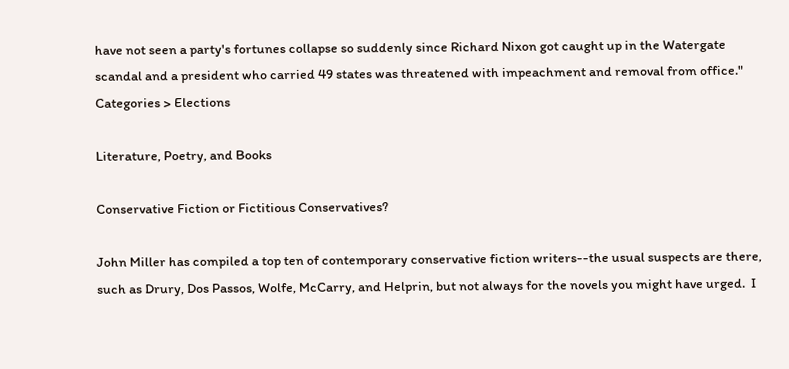have not seen a party's fortunes collapse so suddenly since Richard Nixon got caught up in the Watergate scandal and a president who carried 49 states was threatened with impeachment and removal from office."
Categories > Elections

Literature, Poetry, and Books

Conservative Fiction or Fictitious Conservatives?

John Miller has compiled a top ten of contemporary conservative fiction writers--the usual suspects are there, such as Drury, Dos Passos, Wolfe, McCarry, and Helprin, but not always for the novels you might have urged.  I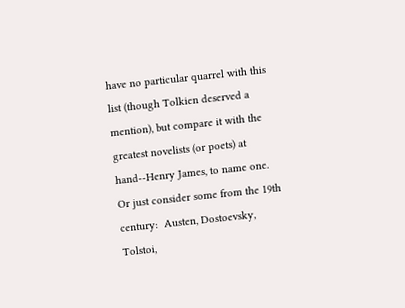have no particular quarrel with this list (though Tolkien deserved a mention), but compare it with the greatest novelists (or poets) at hand--Henry James, to name one.  Or just consider some from the 19th century:  Austen, Dostoevsky, Tolstoi,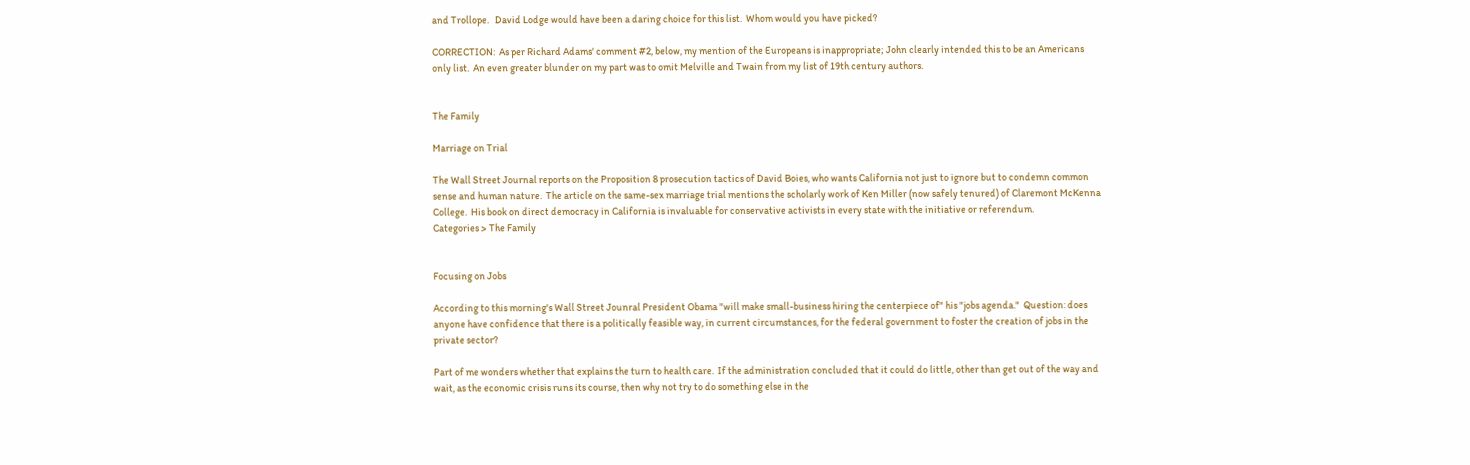and Trollope.   David Lodge would have been a daring choice for this list.  Whom would you have picked?

CORRECTION:  As per Richard Adams' comment #2, below, my mention of the Europeans is inappropriate; John clearly intended this to be an Americans only list.  An even greater blunder on my part was to omit Melville and Twain from my list of 19th century authors.


The Family

Marriage on Trial

The Wall Street Journal reports on the Proposition 8 prosecution tactics of David Boies, who wants California not just to ignore but to condemn common sense and human nature.  The article on the same-sex marriage trial mentions the scholarly work of Ken Miller (now safely tenured) of Claremont McKenna College.  His book on direct democracy in California is invaluable for conservative activists in every state with the initiative or referendum.
Categories > The Family


Focusing on Jobs

According to this morning's Wall Street Jounral President Obama "will make small-business hiring the centerpiece of" his "jobs agenda."  Question: does anyone have confidence that there is a politically feasible way, in current circumstances, for the federal government to foster the creation of jobs in the private sector?

Part of me wonders whether that explains the turn to health care.  If the administration concluded that it could do little, other than get out of the way and wait, as the economic crisis runs its course, then why not try to do something else in the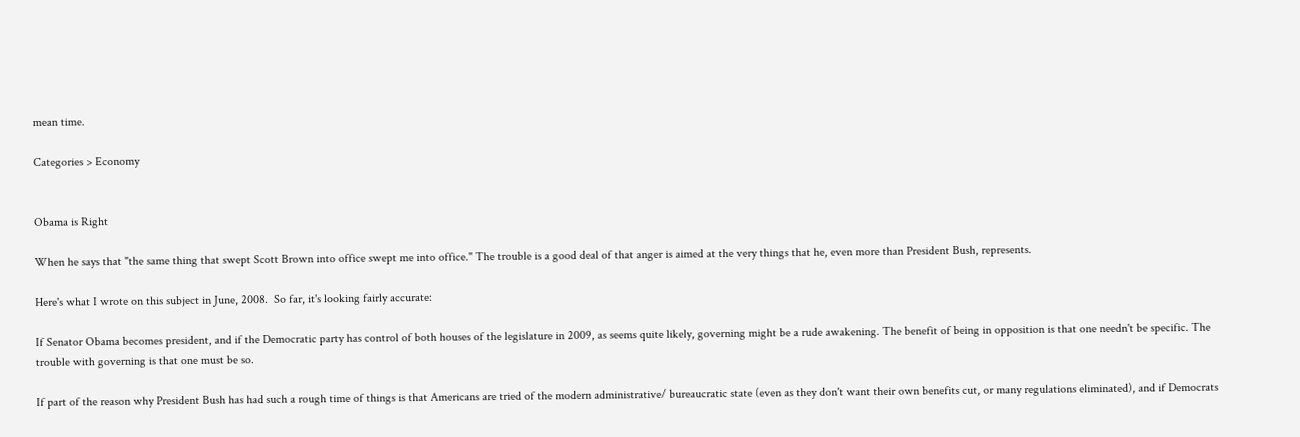mean time.

Categories > Economy


Obama is Right

When he says that "the same thing that swept Scott Brown into office swept me into office." The trouble is a good deal of that anger is aimed at the very things that he, even more than President Bush, represents.

Here's what I wrote on this subject in June, 2008.  So far, it's looking fairly accurate:

If Senator Obama becomes president, and if the Democratic party has control of both houses of the legislature in 2009, as seems quite likely, governing might be a rude awakening. The benefit of being in opposition is that one needn't be specific. The trouble with governing is that one must be so.

If part of the reason why President Bush has had such a rough time of things is that Americans are tried of the modern administrative/ bureaucratic state (even as they don't want their own benefits cut, or many regulations eliminated), and if Democrats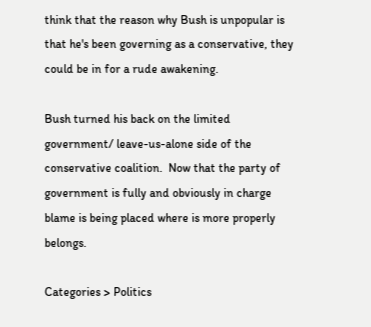think that the reason why Bush is unpopular is that he's been governing as a conservative, they could be in for a rude awakening.

Bush turned his back on the limited government/ leave-us-alone side of the conservative coalition.  Now that the party of government is fully and obviously in charge blame is being placed where is more properly belongs.

Categories > Politics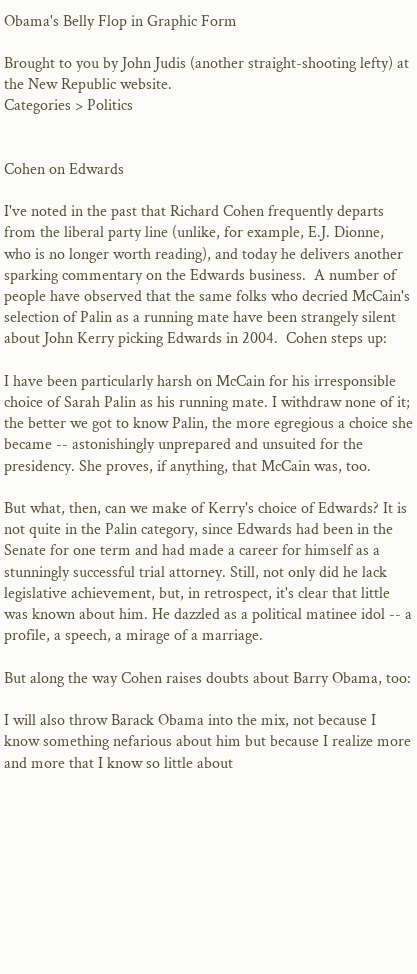Obama's Belly Flop in Graphic Form

Brought to you by John Judis (another straight-shooting lefty) at the New Republic website.
Categories > Politics


Cohen on Edwards

I've noted in the past that Richard Cohen frequently departs from the liberal party line (unlike, for example, E.J. Dionne, who is no longer worth reading), and today he delivers another sparking commentary on the Edwards business.  A number of people have observed that the same folks who decried McCain's selection of Palin as a running mate have been strangely silent about John Kerry picking Edwards in 2004.  Cohen steps up:

I have been particularly harsh on McCain for his irresponsible choice of Sarah Palin as his running mate. I withdraw none of it; the better we got to know Palin, the more egregious a choice she became -- astonishingly unprepared and unsuited for the presidency. She proves, if anything, that McCain was, too.

But what, then, can we make of Kerry's choice of Edwards? It is not quite in the Palin category, since Edwards had been in the Senate for one term and had made a career for himself as a stunningly successful trial attorney. Still, not only did he lack legislative achievement, but, in retrospect, it's clear that little was known about him. He dazzled as a political matinee idol -- a profile, a speech, a mirage of a marriage.

But along the way Cohen raises doubts about Barry Obama, too:

I will also throw Barack Obama into the mix, not because I know something nefarious about him but because I realize more and more that I know so little about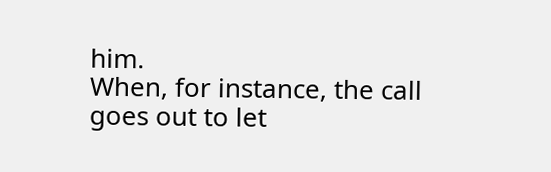him.
When, for instance, the call goes out to let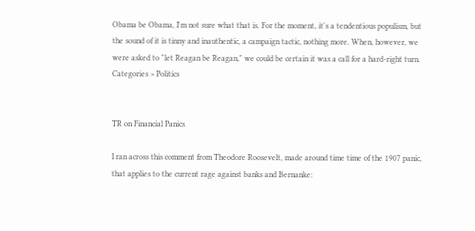Obama be Obama, I'm not sure what that is. For the moment, it's a tendentious populism, but the sound of it is tinny and inauthentic, a campaign tactic, nothing more. When, however, we were asked to "let Reagan be Reagan," we could be certain it was a call for a hard-right turn.
Categories > Politics


TR on Financial Panics

I ran across this comment from Theodore Roosevelt, made around time time of the 1907 panic, that applies to the current rage against banks and Bernanke: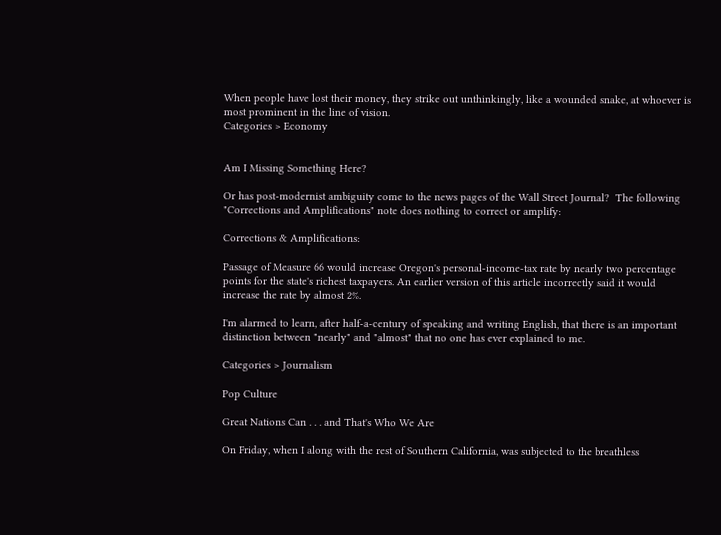When people have lost their money, they strike out unthinkingly, like a wounded snake, at whoever is most prominent in the line of vision.
Categories > Economy


Am I Missing Something Here?

Or has post-modernist ambiguity come to the news pages of the Wall Street Journal?  The following "Corrections and Amplifications" note does nothing to correct or amplify:

Corrections & Amplifications:

Passage of Measure 66 would increase Oregon's personal-income-tax rate by nearly two percentage points for the state's richest taxpayers. An earlier version of this article incorrectly said it would increase the rate by almost 2%.

I'm alarmed to learn, after half-a-century of speaking and writing English, that there is an important distinction between "nearly" and "almost" that no one has ever explained to me.

Categories > Journalism

Pop Culture

Great Nations Can . . . and That's Who We Are

On Friday, when I along with the rest of Southern California, was subjected to the breathless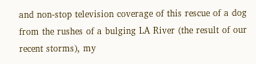and non-stop television coverage of this rescue of a dog from the rushes of a bulging LA River (the result of our recent storms), my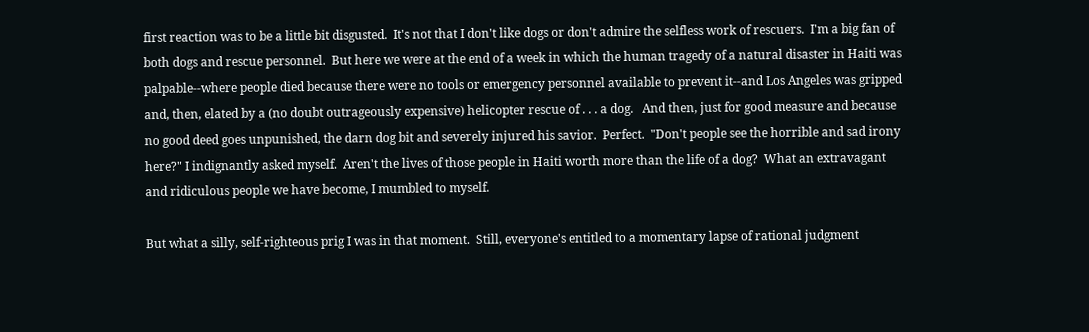first reaction was to be a little bit disgusted.  It's not that I don't like dogs or don't admire the selfless work of rescuers.  I'm a big fan of both dogs and rescue personnel.  But here we were at the end of a week in which the human tragedy of a natural disaster in Haiti was palpable--where people died because there were no tools or emergency personnel available to prevent it--and Los Angeles was gripped and, then, elated by a (no doubt outrageously expensive) helicopter rescue of . . . a dog.   And then, just for good measure and because no good deed goes unpunished, the darn dog bit and severely injured his savior.  Perfect.  "Don't people see the horrible and sad irony here?" I indignantly asked myself.  Aren't the lives of those people in Haiti worth more than the life of a dog?  What an extravagant and ridiculous people we have become, I mumbled to myself.

But what a silly, self-righteous prig I was in that moment.  Still, everyone's entitled to a momentary lapse of rational judgment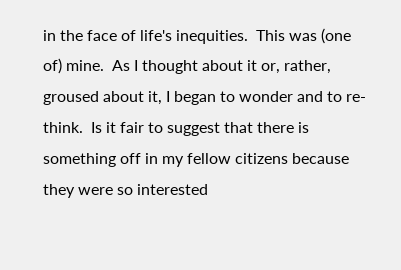in the face of life's inequities.  This was (one of) mine.  As I thought about it or, rather, groused about it, I began to wonder and to re-think.  Is it fair to suggest that there is something off in my fellow citizens because they were so interested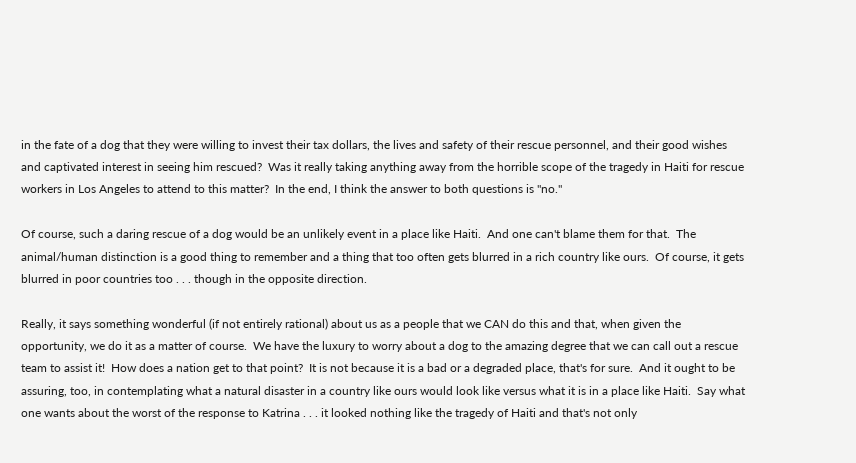in the fate of a dog that they were willing to invest their tax dollars, the lives and safety of their rescue personnel, and their good wishes and captivated interest in seeing him rescued?  Was it really taking anything away from the horrible scope of the tragedy in Haiti for rescue workers in Los Angeles to attend to this matter?  In the end, I think the answer to both questions is "no."

Of course, such a daring rescue of a dog would be an unlikely event in a place like Haiti.  And one can't blame them for that.  The animal/human distinction is a good thing to remember and a thing that too often gets blurred in a rich country like ours.  Of course, it gets blurred in poor countries too . . . though in the opposite direction.

Really, it says something wonderful (if not entirely rational) about us as a people that we CAN do this and that, when given the opportunity, we do it as a matter of course.  We have the luxury to worry about a dog to the amazing degree that we can call out a rescue team to assist it!  How does a nation get to that point?  It is not because it is a bad or a degraded place, that's for sure.  And it ought to be assuring, too, in contemplating what a natural disaster in a country like ours would look like versus what it is in a place like Haiti.  Say what one wants about the worst of the response to Katrina . . . it looked nothing like the tragedy of Haiti and that's not only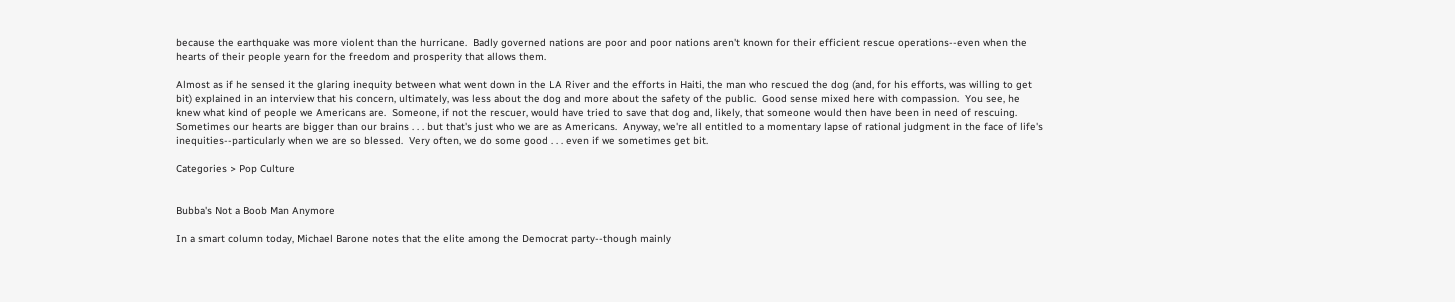because the earthquake was more violent than the hurricane.  Badly governed nations are poor and poor nations aren't known for their efficient rescue operations--even when the hearts of their people yearn for the freedom and prosperity that allows them.

Almost as if he sensed it the glaring inequity between what went down in the LA River and the efforts in Haiti, the man who rescued the dog (and, for his efforts, was willing to get bit) explained in an interview that his concern, ultimately, was less about the dog and more about the safety of the public.  Good sense mixed here with compassion.  You see, he knew what kind of people we Americans are.  Someone, if not the rescuer, would have tried to save that dog and, likely, that someone would then have been in need of rescuing.  Sometimes our hearts are bigger than our brains . . . but that's just who we are as Americans.  Anyway, we're all entitled to a momentary lapse of rational judgment in the face of life's inequities--particularly when we are so blessed.  Very often, we do some good . . . even if we sometimes get bit.

Categories > Pop Culture


Bubba's Not a Boob Man Anymore

In a smart column today, Michael Barone notes that the elite among the Democrat party--though mainly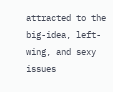attracted to the big-idea, left-wing, and sexy issues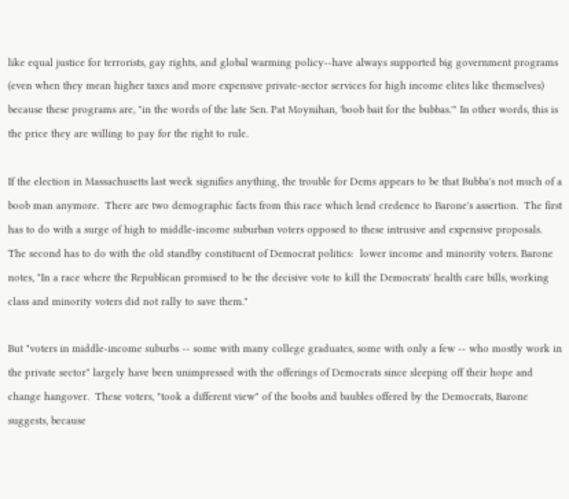like equal justice for terrorists, gay rights, and global warming policy--have always supported big government programs (even when they mean higher taxes and more expensive private-sector services for high income elites like themselves) because these programs are, "in the words of the late Sen. Pat Moynihan, 'boob bait for the bubbas.'" In other words, this is the price they are willing to pay for the right to rule.

If the election in Massachusetts last week signifies anything, the trouble for Dems appears to be that Bubba's not much of a boob man anymore.  There are two demographic facts from this race which lend credence to Barone's assertion.  The first has to do with a surge of high to middle-income suburban voters opposed to these intrusive and expensive proposals.  The second has to do with the old standby constituent of Democrat politics:  lower income and minority voters. Barone notes, "In a race where the Republican promised to be the decisive vote to kill the Democrats' health care bills, working class and minority voters did not rally to save them."

But "voters in middle-income suburbs -- some with many college graduates, some with only a few -- who mostly work in the private sector" largely have been unimpressed with the offerings of Democrats since sleeping off their hope and change hangover.  These voters, "took a different view" of the boobs and baubles offered by the Democrats, Barone suggests, because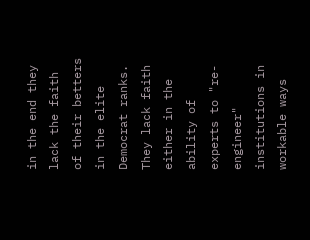in the end they lack the faith of their betters in the elite Democrat ranks.  They lack faith either in the ability of experts to "re-engineer" institutions in workable ways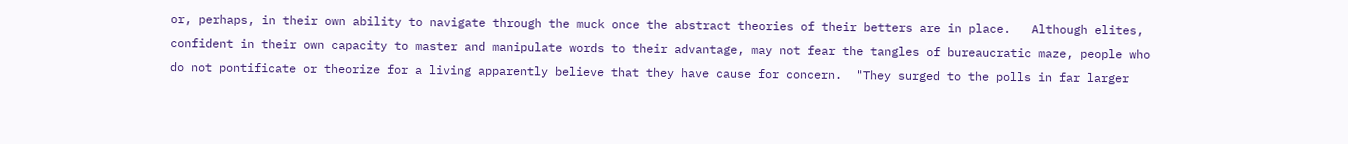or, perhaps, in their own ability to navigate through the muck once the abstract theories of their betters are in place.   Although elites, confident in their own capacity to master and manipulate words to their advantage, may not fear the tangles of bureaucratic maze, people who do not pontificate or theorize for a living apparently believe that they have cause for concern.  "They surged to the polls in far larger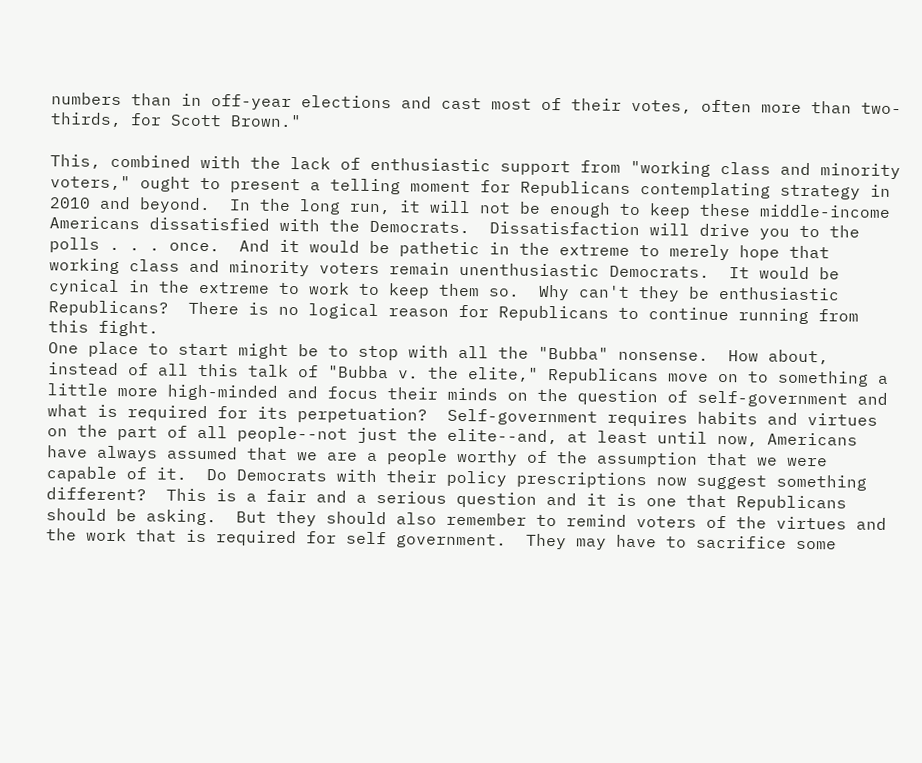numbers than in off-year elections and cast most of their votes, often more than two-thirds, for Scott Brown."

This, combined with the lack of enthusiastic support from "working class and minority voters," ought to present a telling moment for Republicans contemplating strategy in 2010 and beyond.  In the long run, it will not be enough to keep these middle-income Americans dissatisfied with the Democrats.  Dissatisfaction will drive you to the polls . . . once.  And it would be pathetic in the extreme to merely hope that working class and minority voters remain unenthusiastic Democrats.  It would be cynical in the extreme to work to keep them so.  Why can't they be enthusiastic Republicans?  There is no logical reason for Republicans to continue running from this fight.
One place to start might be to stop with all the "Bubba" nonsense.  How about, instead of all this talk of "Bubba v. the elite," Republicans move on to something a little more high-minded and focus their minds on the question of self-government and what is required for its perpetuation?  Self-government requires habits and virtues on the part of all people--not just the elite--and, at least until now, Americans have always assumed that we are a people worthy of the assumption that we were capable of it.  Do Democrats with their policy prescriptions now suggest something different?  This is a fair and a serious question and it is one that Republicans should be asking.  But they should also remember to remind voters of the virtues and the work that is required for self government.  They may have to sacrifice some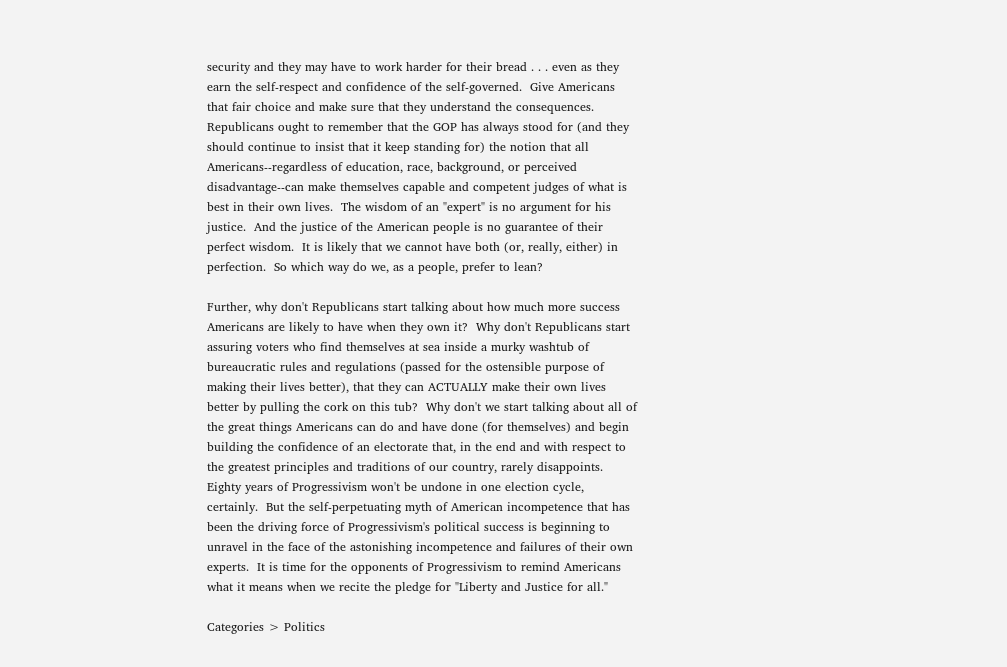security and they may have to work harder for their bread . . . even as they earn the self-respect and confidence of the self-governed.  Give Americans that fair choice and make sure that they understand the consequences.  Republicans ought to remember that the GOP has always stood for (and they should continue to insist that it keep standing for) the notion that all Americans--regardless of education, race, background, or perceived disadvantage--can make themselves capable and competent judges of what is best in their own lives.  The wisdom of an "expert" is no argument for his justice.  And the justice of the American people is no guarantee of their perfect wisdom.  It is likely that we cannot have both (or, really, either) in perfection.  So which way do we, as a people, prefer to lean?

Further, why don't Republicans start talking about how much more success Americans are likely to have when they own it?  Why don't Republicans start assuring voters who find themselves at sea inside a murky washtub of bureaucratic rules and regulations (passed for the ostensible purpose of making their lives better), that they can ACTUALLY make their own lives better by pulling the cork on this tub?  Why don't we start talking about all of the great things Americans can do and have done (for themselves) and begin building the confidence of an electorate that, in the end and with respect to the greatest principles and traditions of our country, rarely disappoints.  Eighty years of Progressivism won't be undone in one election cycle, certainly.  But the self-perpetuating myth of American incompetence that has been the driving force of Progressivism's political success is beginning to unravel in the face of the astonishing incompetence and failures of their own experts.  It is time for the opponents of Progressivism to remind Americans what it means when we recite the pledge for "Liberty and Justice for all."

Categories > Politics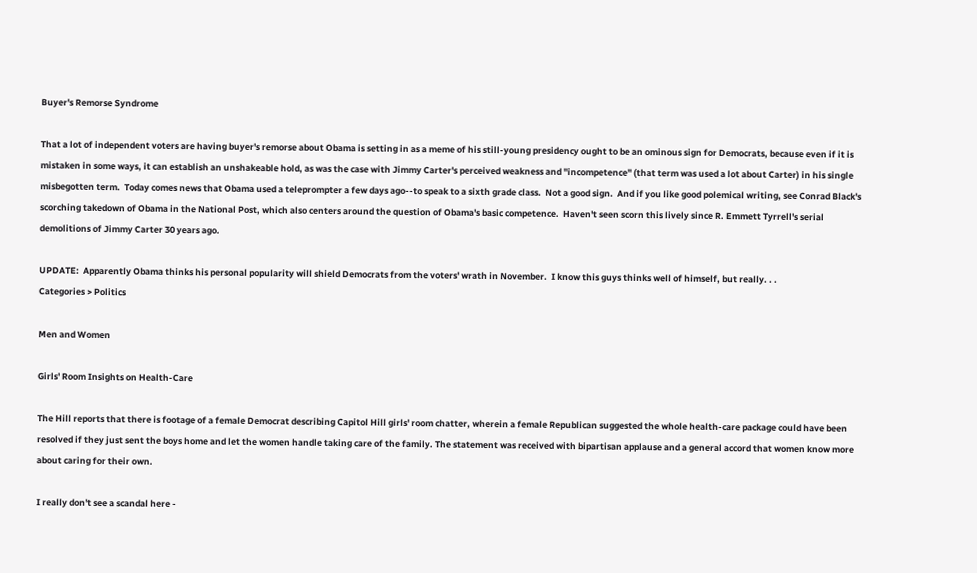Buyer's Remorse Syndrome

That a lot of independent voters are having buyer's remorse about Obama is setting in as a meme of his still-young presidency ought to be an ominous sign for Democrats, because even if it is mistaken in some ways, it can establish an unshakeable hold, as was the case with Jimmy Carter's perceived weakness and "incompetence" (that term was used a lot about Carter) in his single misbegotten term.  Today comes news that Obama used a teleprompter a few days ago--to speak to a sixth grade class.  Not a good sign.  And if you like good polemical writing, see Conrad Black's scorching takedown of Obama in the National Post, which also centers around the question of Obama's basic competence.  Haven't seen scorn this lively since R. Emmett Tyrrell's serial demolitions of Jimmy Carter 30 years ago.

UPDATE:  Apparently Obama thinks his personal popularity will shield Democrats from the voters' wrath in November.  I know this guys thinks well of himself, but really. . .
Categories > Politics

Men and Women

Girls' Room Insights on Health-Care

The Hill reports that there is footage of a female Democrat describing Capitol Hill girls' room chatter, wherein a female Republican suggested the whole health-care package could have been resolved if they just sent the boys home and let the women handle taking care of the family. The statement was received with bipartisan applause and a general accord that women know more about caring for their own.

I really don't see a scandal here -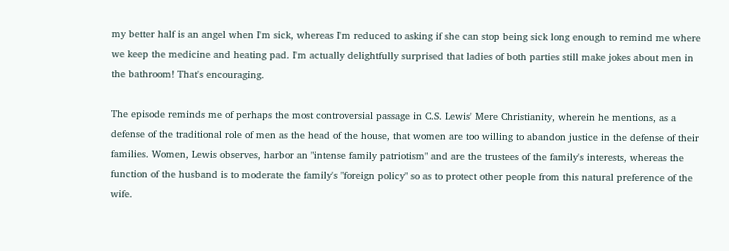my better half is an angel when I'm sick, whereas I'm reduced to asking if she can stop being sick long enough to remind me where we keep the medicine and heating pad. I'm actually delightfully surprised that ladies of both parties still make jokes about men in the bathroom! That's encouraging.

The episode reminds me of perhaps the most controversial passage in C.S. Lewis' Mere Christianity, wherein he mentions, as a defense of the traditional role of men as the head of the house, that women are too willing to abandon justice in the defense of their families. Women, Lewis observes, harbor an "intense family patriotism" and are the trustees of the family's interests, whereas the function of the husband is to moderate the family's "foreign policy" so as to protect other people from this natural preference of the wife.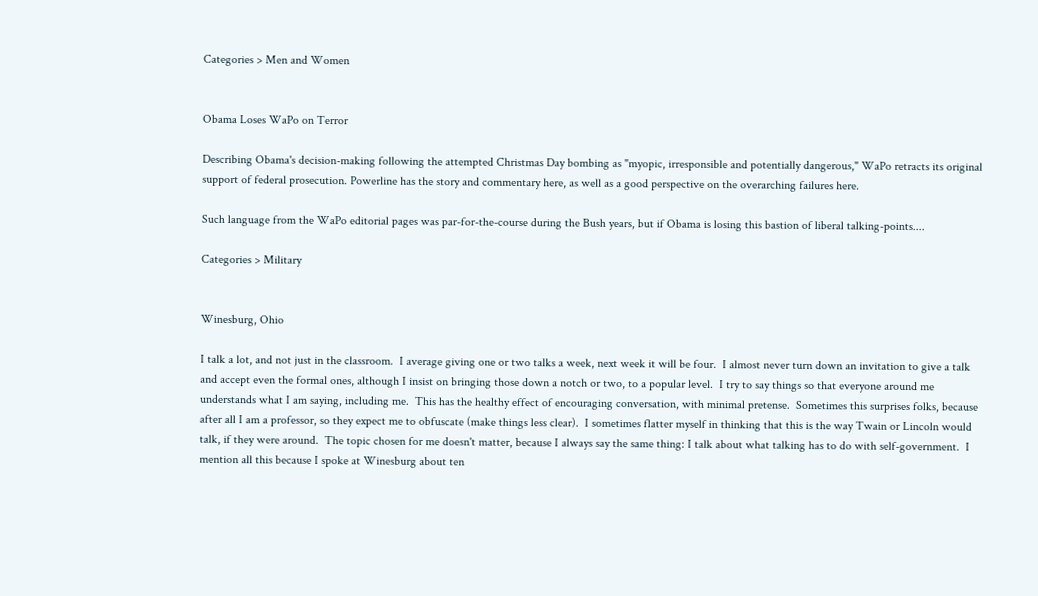Categories > Men and Women


Obama Loses WaPo on Terror

Describing Obama's decision-making following the attempted Christmas Day bombing as "myopic, irresponsible and potentially dangerous," WaPo retracts its original support of federal prosecution. Powerline has the story and commentary here, as well as a good perspective on the overarching failures here.

Such language from the WaPo editorial pages was par-for-the-course during the Bush years, but if Obama is losing this bastion of liberal talking-points....

Categories > Military


Winesburg, Ohio

I talk a lot, and not just in the classroom.  I average giving one or two talks a week, next week it will be four.  I almost never turn down an invitation to give a talk and accept even the formal ones, although I insist on bringing those down a notch or two, to a popular level.  I try to say things so that everyone around me understands what I am saying, including me.  This has the healthy effect of encouraging conversation, with minimal pretense.  Sometimes this surprises folks, because after all I am a professor, so they expect me to obfuscate (make things less clear).  I sometimes flatter myself in thinking that this is the way Twain or Lincoln would talk, if they were around.  The topic chosen for me doesn't matter, because I always say the same thing: I talk about what talking has to do with self-government.  I mention all this because I spoke at Winesburg about ten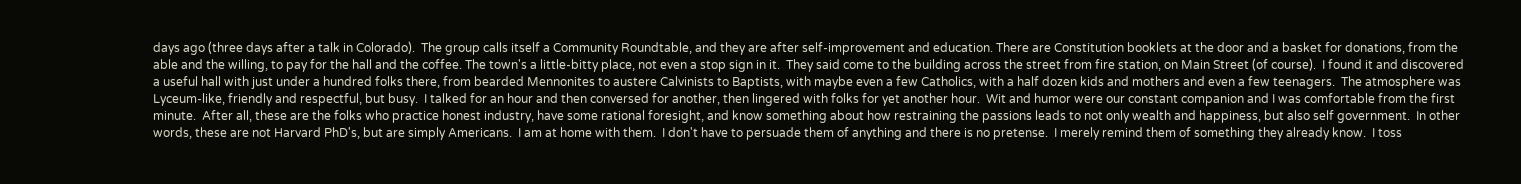days ago (three days after a talk in Colorado).  The group calls itself a Community Roundtable, and they are after self-improvement and education. There are Constitution booklets at the door and a basket for donations, from the able and the willing, to pay for the hall and the coffee. The town's a little-bitty place, not even a stop sign in it.  They said come to the building across the street from fire station, on Main Street (of course).  I found it and discovered a useful hall with just under a hundred folks there, from bearded Mennonites to austere Calvinists to Baptists, with maybe even a few Catholics, with a half dozen kids and mothers and even a few teenagers.  The atmosphere was Lyceum-like, friendly and respectful, but busy.  I talked for an hour and then conversed for another, then lingered with folks for yet another hour.  Wit and humor were our constant companion and I was comfortable from the first minute.  After all, these are the folks who practice honest industry, have some rational foresight, and know something about how restraining the passions leads to not only wealth and happiness, but also self government.  In other words, these are not Harvard PhD's, but are simply Americans.  I am at home with them.  I don't have to persuade them of anything and there is no pretense.  I merely remind them of something they already know.  I toss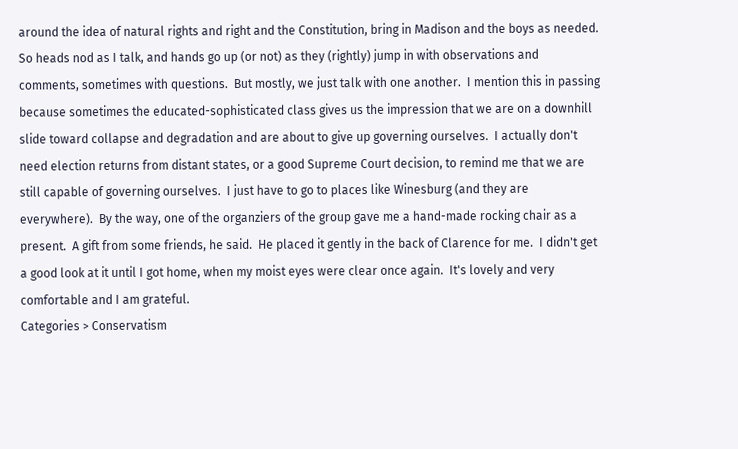around the idea of natural rights and right and the Constitution, bring in Madison and the boys as needed.  So heads nod as I talk, and hands go up (or not) as they (rightly) jump in with observations and comments, sometimes with questions.  But mostly, we just talk with one another.  I mention this in passing because sometimes the educated-sophisticated class gives us the impression that we are on a downhill slide toward collapse and degradation and are about to give up governing ourselves.  I actually don't need election returns from distant states, or a good Supreme Court decision, to remind me that we are still capable of governing ourselves.  I just have to go to places like Winesburg (and they are everywhere).  By the way, one of the organziers of the group gave me a hand-made rocking chair as a present.  A gift from some friends, he said.  He placed it gently in the back of Clarence for me.  I didn't get a good look at it until I got home, when my moist eyes were clear once again.  It's lovely and very comfortable and I am grateful.
Categories > Conservatism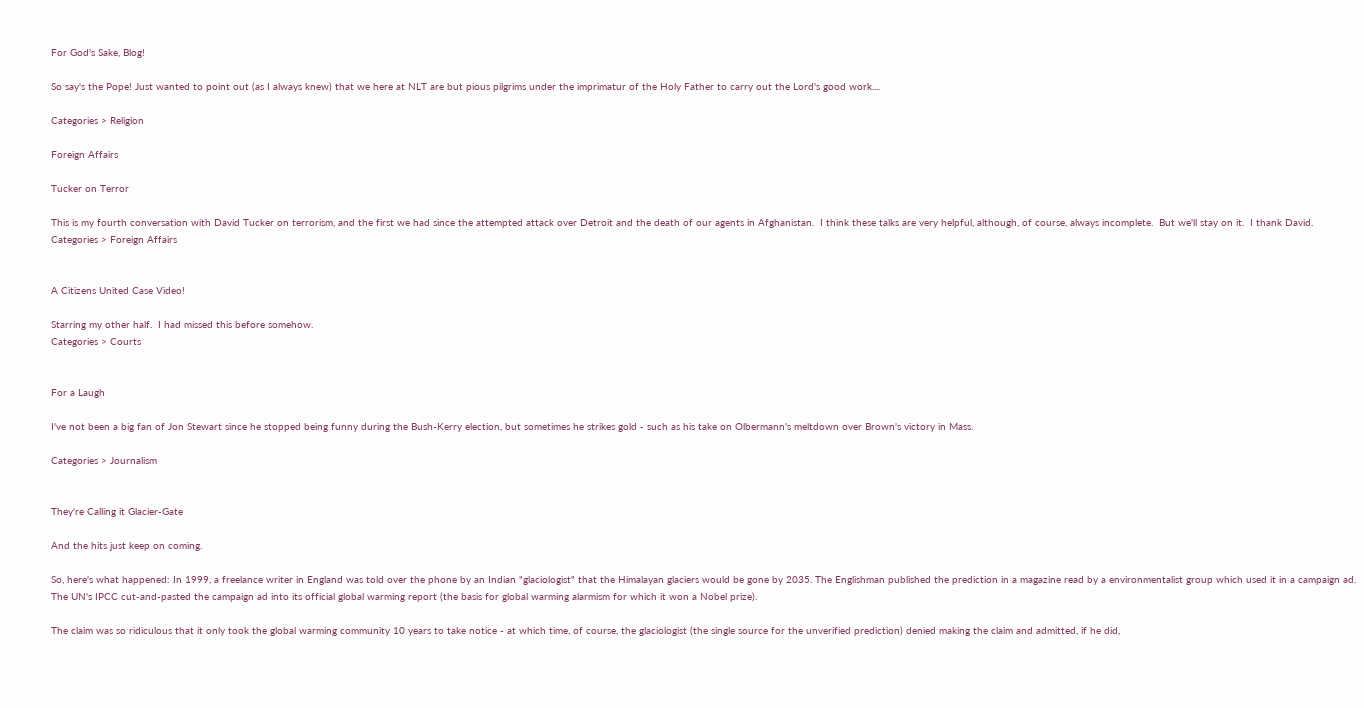For God's Sake, Blog!

So say's the Pope! Just wanted to point out (as I always knew) that we here at NLT are but pious pilgrims under the imprimatur of the Holy Father to carry out the Lord's good work....

Categories > Religion

Foreign Affairs

Tucker on Terror

This is my fourth conversation with David Tucker on terrorism, and the first we had since the attempted attack over Detroit and the death of our agents in Afghanistan.  I think these talks are very helpful, although, of course, always incomplete.  But we'll stay on it.  I thank David.
Categories > Foreign Affairs


A Citizens United Case Video!

Starring my other half.  I had missed this before somehow.
Categories > Courts


For a Laugh

I've not been a big fan of Jon Stewart since he stopped being funny during the Bush-Kerry election, but sometimes he strikes gold - such as his take on Olbermann's meltdown over Brown's victory in Mass.

Categories > Journalism


They're Calling it Glacier-Gate

And the hits just keep on coming.

So, here's what happened: In 1999, a freelance writer in England was told over the phone by an Indian "glaciologist" that the Himalayan glaciers would be gone by 2035. The Englishman published the prediction in a magazine read by a environmentalist group which used it in a campaign ad. The UN's IPCC cut-and-pasted the campaign ad into its official global warming report (the basis for global warming alarmism for which it won a Nobel prize).

The claim was so ridiculous that it only took the global warming community 10 years to take notice - at which time, of course, the glaciologist (the single source for the unverified prediction) denied making the claim and admitted, if he did,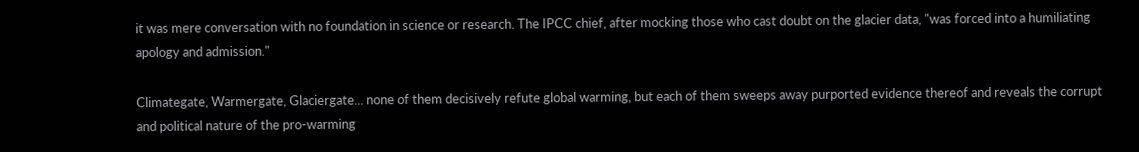it was mere conversation with no foundation in science or research. The IPCC chief, after mocking those who cast doubt on the glacier data, "was forced into a humiliating apology and admission."

Climategate, Warmergate, Glaciergate... none of them decisively refute global warming, but each of them sweeps away purported evidence thereof and reveals the corrupt and political nature of the pro-warming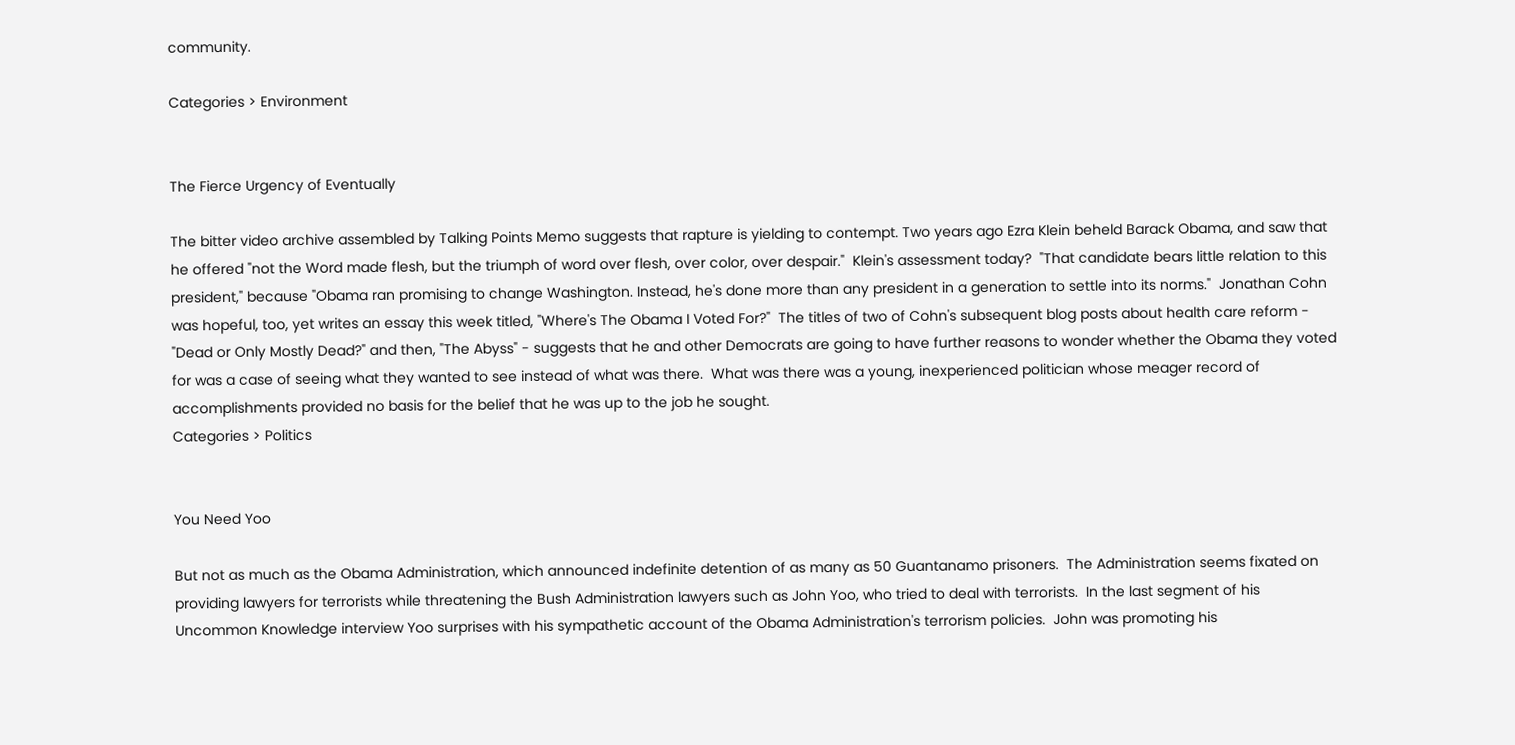community.

Categories > Environment


The Fierce Urgency of Eventually

The bitter video archive assembled by Talking Points Memo suggests that rapture is yielding to contempt. Two years ago Ezra Klein beheld Barack Obama, and saw that he offered "not the Word made flesh, but the triumph of word over flesh, over color, over despair."  Klein's assessment today?  "That candidate bears little relation to this president," because "Obama ran promising to change Washington. Instead, he's done more than any president in a generation to settle into its norms."  Jonathan Cohn was hopeful, too, yet writes an essay this week titled, "Where's The Obama I Voted For?"  The titles of two of Cohn's subsequent blog posts about health care reform - "Dead or Only Mostly Dead?" and then, "The Abyss" - suggests that he and other Democrats are going to have further reasons to wonder whether the Obama they voted for was a case of seeing what they wanted to see instead of what was there.  What was there was a young, inexperienced politician whose meager record of accomplishments provided no basis for the belief that he was up to the job he sought.
Categories > Politics


You Need Yoo

But not as much as the Obama Administration, which announced indefinite detention of as many as 50 Guantanamo prisoners.  The Administration seems fixated on providing lawyers for terrorists while threatening the Bush Administration lawyers such as John Yoo, who tried to deal with terrorists.  In the last segment of his Uncommon Knowledge interview Yoo surprises with his sympathetic account of the Obama Administration's terrorism policies.  John was promoting his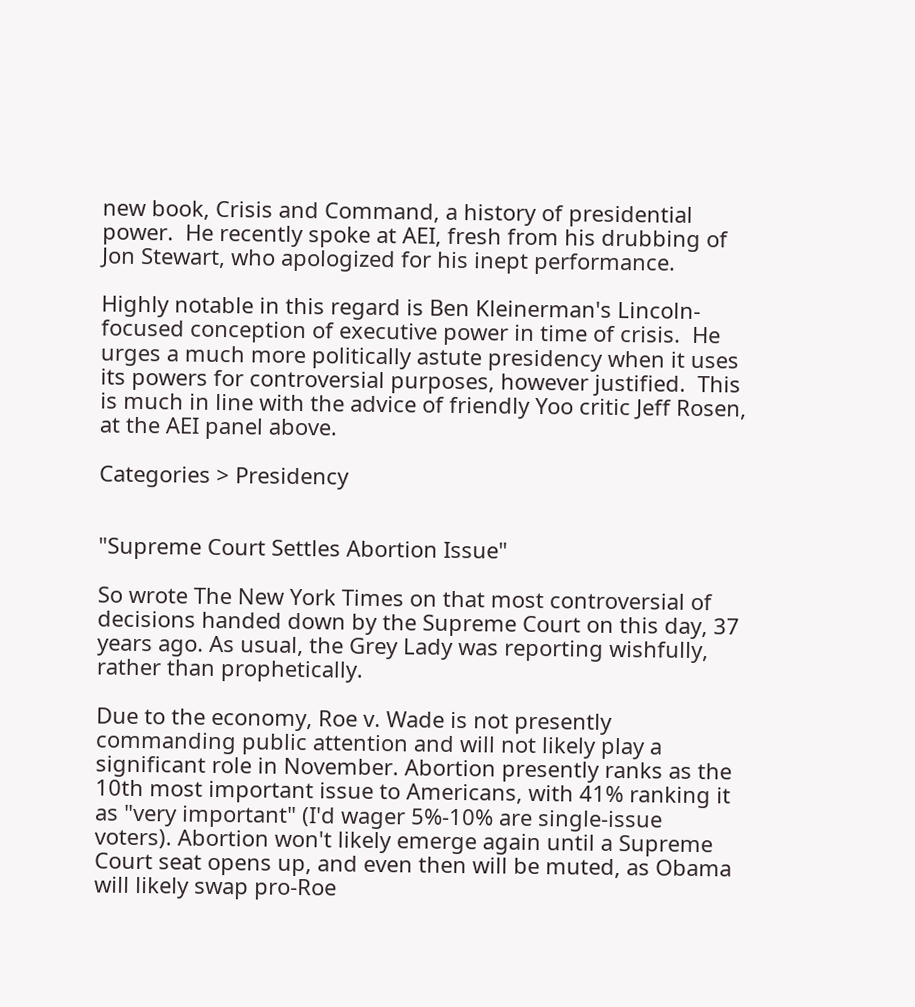new book, Crisis and Command, a history of presidential power.  He recently spoke at AEI, fresh from his drubbing of Jon Stewart, who apologized for his inept performance.

Highly notable in this regard is Ben Kleinerman's Lincoln-focused conception of executive power in time of crisis.  He urges a much more politically astute presidency when it uses its powers for controversial purposes, however justified.  This is much in line with the advice of friendly Yoo critic Jeff Rosen, at the AEI panel above.

Categories > Presidency


"Supreme Court Settles Abortion Issue"

So wrote The New York Times on that most controversial of decisions handed down by the Supreme Court on this day, 37 years ago. As usual, the Grey Lady was reporting wishfully, rather than prophetically.

Due to the economy, Roe v. Wade is not presently commanding public attention and will not likely play a significant role in November. Abortion presently ranks as the 10th most important issue to Americans, with 41% ranking it as "very important" (I'd wager 5%-10% are single-issue voters). Abortion won't likely emerge again until a Supreme Court seat opens up, and even then will be muted, as Obama will likely swap pro-Roe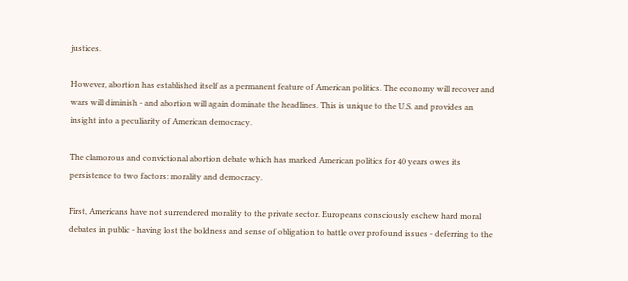justices.

However, abortion has established itself as a permanent feature of American politics. The economy will recover and wars will diminish - and abortion will again dominate the headlines. This is unique to the U.S. and provides an insight into a peculiarity of American democracy.

The clamorous and convictional abortion debate which has marked American politics for 40 years owes its persistence to two factors: morality and democracy.

First, Americans have not surrendered morality to the private sector. Europeans consciously eschew hard moral debates in public - having lost the boldness and sense of obligation to battle over profound issues - deferring to the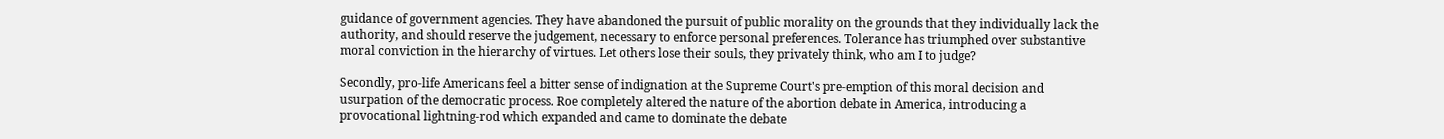guidance of government agencies. They have abandoned the pursuit of public morality on the grounds that they individually lack the authority, and should reserve the judgement, necessary to enforce personal preferences. Tolerance has triumphed over substantive moral conviction in the hierarchy of virtues. Let others lose their souls, they privately think, who am I to judge?

Secondly, pro-life Americans feel a bitter sense of indignation at the Supreme Court's pre-emption of this moral decision and usurpation of the democratic process. Roe completely altered the nature of the abortion debate in America, introducing a provocational lightning-rod which expanded and came to dominate the debate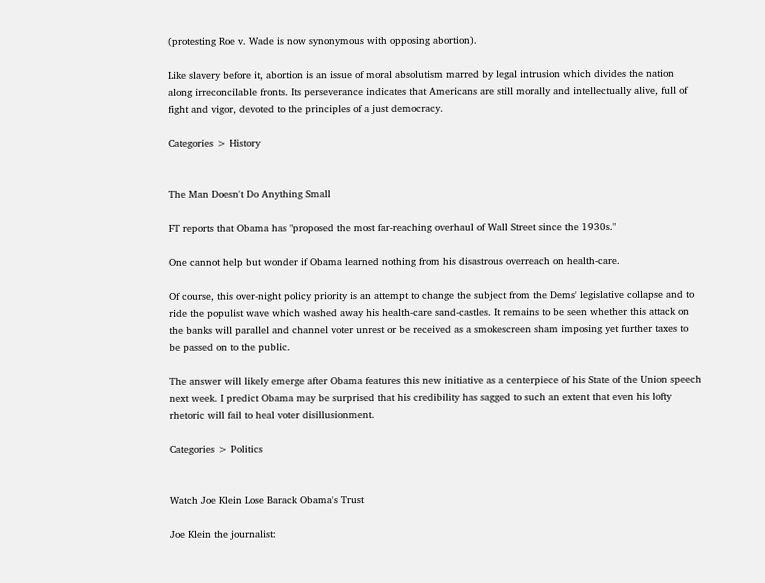(protesting Roe v. Wade is now synonymous with opposing abortion).

Like slavery before it, abortion is an issue of moral absolutism marred by legal intrusion which divides the nation along irreconcilable fronts. Its perseverance indicates that Americans are still morally and intellectually alive, full of fight and vigor, devoted to the principles of a just democracy.

Categories > History


The Man Doesn't Do Anything Small

FT reports that Obama has "proposed the most far-reaching overhaul of Wall Street since the 1930s."

One cannot help but wonder if Obama learned nothing from his disastrous overreach on health-care.

Of course, this over-night policy priority is an attempt to change the subject from the Dems' legislative collapse and to ride the populist wave which washed away his health-care sand-castles. It remains to be seen whether this attack on the banks will parallel and channel voter unrest or be received as a smokescreen sham imposing yet further taxes to be passed on to the public.

The answer will likely emerge after Obama features this new initiative as a centerpiece of his State of the Union speech next week. I predict Obama may be surprised that his credibility has sagged to such an extent that even his lofty rhetoric will fail to heal voter disillusionment.

Categories > Politics


Watch Joe Klein Lose Barack Obama's Trust

Joe Klein the journalist: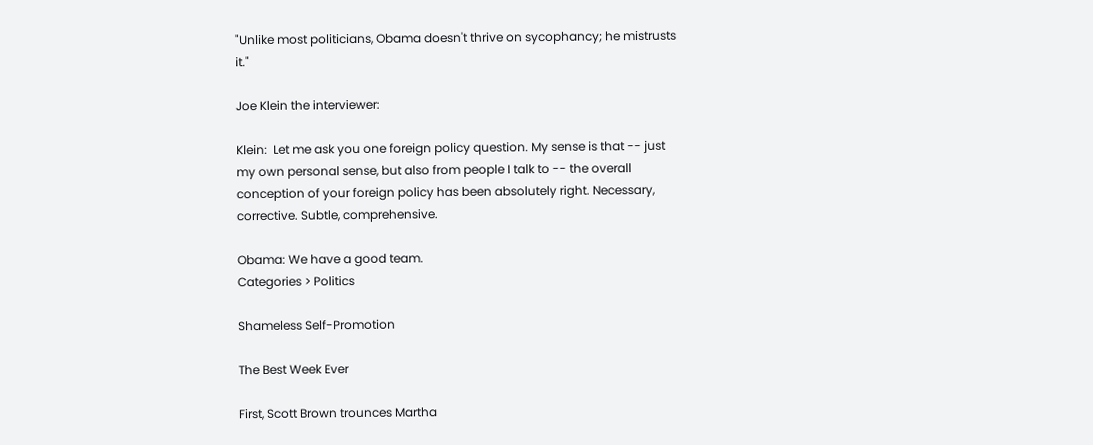"Unlike most politicians, Obama doesn't thrive on sycophancy; he mistrusts it."

Joe Klein the interviewer:

Klein:  Let me ask you one foreign policy question. My sense is that -- just my own personal sense, but also from people I talk to -- the overall conception of your foreign policy has been absolutely right. Necessary, corrective. Subtle, comprehensive.

Obama: We have a good team.
Categories > Politics

Shameless Self-Promotion

The Best Week Ever

First, Scott Brown trounces Martha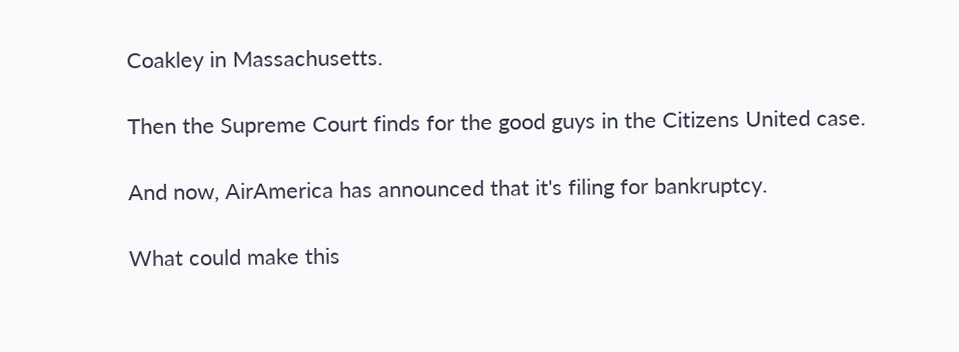Coakley in Massachusetts.

Then the Supreme Court finds for the good guys in the Citizens United case.

And now, AirAmerica has announced that it's filing for bankruptcy.

What could make this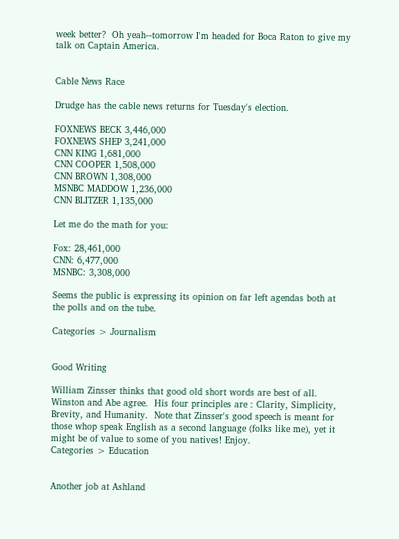week better?  Oh yeah--tomorrow I'm headed for Boca Raton to give my talk on Captain America.


Cable News Race

Drudge has the cable news returns for Tuesday's election.

FOXNEWS BECK 3,446,000
FOXNEWS SHEP 3,241,000
CNN KING 1,681,000
CNN COOPER 1,508,000
CNN BROWN 1,308,000
MSNBC MADDOW 1,236,000
CNN BLITZER 1,135,000

Let me do the math for you:

Fox: 28,461,000
CNN: 6,477,000
MSNBC: 3,308,000

Seems the public is expressing its opinion on far left agendas both at the polls and on the tube.

Categories > Journalism


Good Writing

William Zinsser thinks that good old short words are best of all.  Winston and Abe agree.  His four principles are : Clarity, Simplicity, Brevity, and Humanity.  Note that Zinsser's good speech is meant for those whop speak English as a second language (folks like me), yet it might be of value to some of you natives! Enjoy.
Categories > Education


Another job at Ashland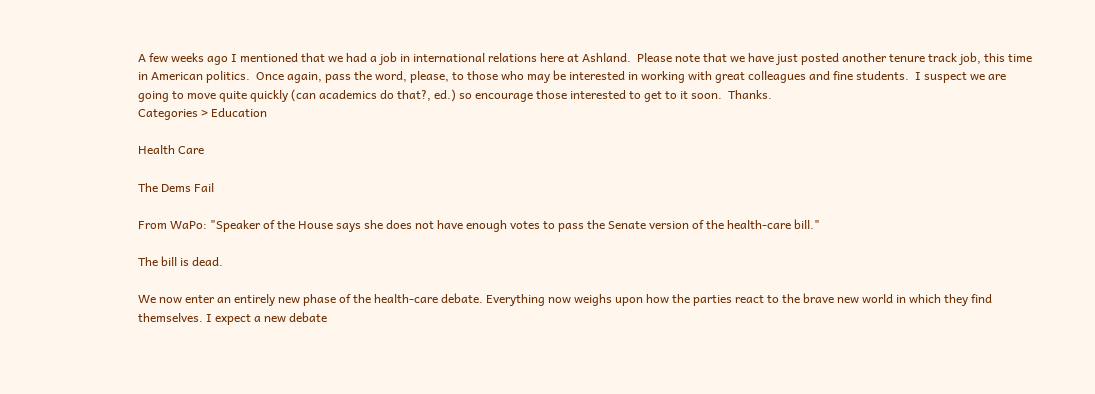A few weeks ago I mentioned that we had a job in international relations here at Ashland.  Please note that we have just posted another tenure track job, this time in American politics.  Once again, pass the word, please, to those who may be interested in working with great colleagues and fine students.  I suspect we are going to move quite quickly (can academics do that?, ed.) so encourage those interested to get to it soon.  Thanks.
Categories > Education

Health Care

The Dems Fail

From WaPo: "Speaker of the House says she does not have enough votes to pass the Senate version of the health-care bill."

The bill is dead.

We now enter an entirely new phase of the health-care debate. Everything now weighs upon how the parties react to the brave new world in which they find themselves. I expect a new debate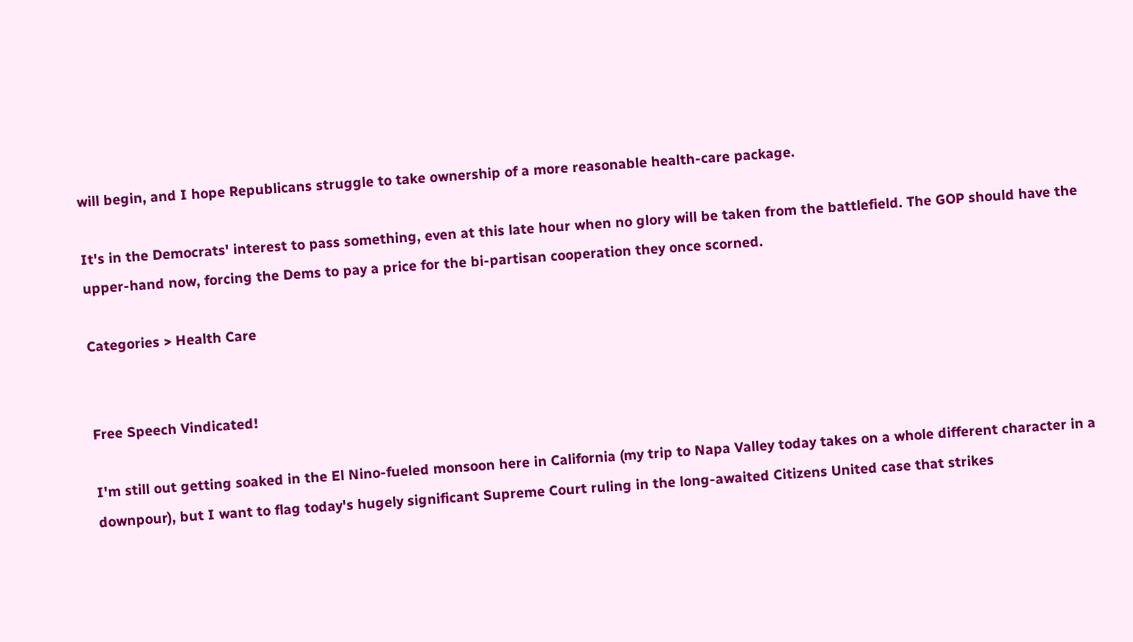will begin, and I hope Republicans struggle to take ownership of a more reasonable health-care package.

It's in the Democrats' interest to pass something, even at this late hour when no glory will be taken from the battlefield. The GOP should have the upper-hand now, forcing the Dems to pay a price for the bi-partisan cooperation they once scorned.

Categories > Health Care


Free Speech Vindicated!

I'm still out getting soaked in the El Nino-fueled monsoon here in California (my trip to Napa Valley today takes on a whole different character in a downpour), but I want to flag today's hugely significant Supreme Court ruling in the long-awaited Citizens United case that strikes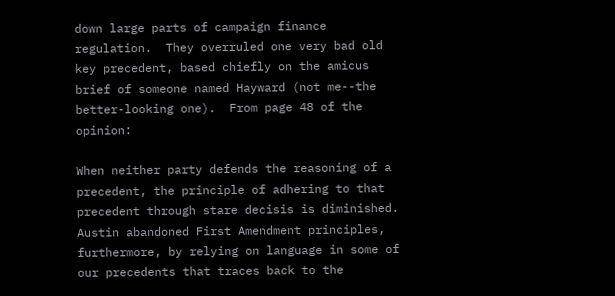down large parts of campaign finance regulation.  They overruled one very bad old key precedent, based chiefly on the amicus brief of someone named Hayward (not me--the better-looking one).  From page 48 of the opinion:

When neither party defends the reasoning of a precedent, the principle of adhering to that precedent through stare decisis is diminished. Austin abandoned First Amendment principles, furthermore, by relying on language in some of our precedents that traces back to the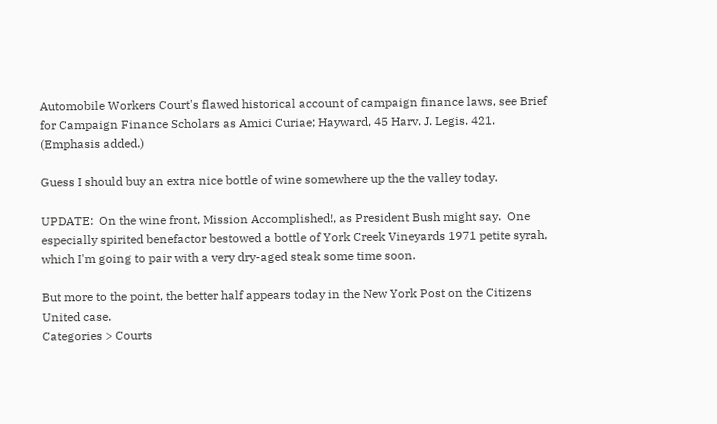Automobile Workers Court's flawed historical account of campaign finance laws, see Brief for Campaign Finance Scholars as Amici Curiae; Hayward, 45 Harv. J. Legis. 421.  (Emphasis added.)

Guess I should buy an extra nice bottle of wine somewhere up the the valley today.

UPDATE:  On the wine front, Mission Accomplished!, as President Bush might say.  One especially spirited benefactor bestowed a bottle of York Creek Vineyards 1971 petite syrah, which I'm going to pair with a very dry-aged steak some time soon.

But more to the point, the better half appears today in the New York Post on the Citizens United case.
Categories > Courts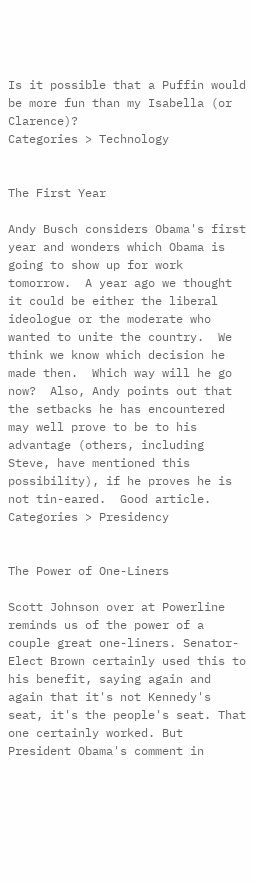Is it possible that a Puffin would be more fun than my Isabella (or Clarence)?
Categories > Technology


The First Year

Andy Busch considers Obama's first year and wonders which Obama is going to show up for work tomorrow.  A year ago we thought it could be either the liberal ideologue or the moderate who wanted to unite the country.  We think we know which decision he made then.  Which way will he go now?  Also, Andy points out that the setbacks he has encountered may well prove to be to his advantage (others, including Steve, have mentioned this possibility), if he proves he is not tin-eared.  Good article.
Categories > Presidency


The Power of One-Liners

Scott Johnson over at Powerline reminds us of the power of a couple great one-liners. Senator-Elect Brown certainly used this to his benefit, saying again and again that it's not Kennedy's seat, it's the people's seat. That one certainly worked. But President Obama's comment in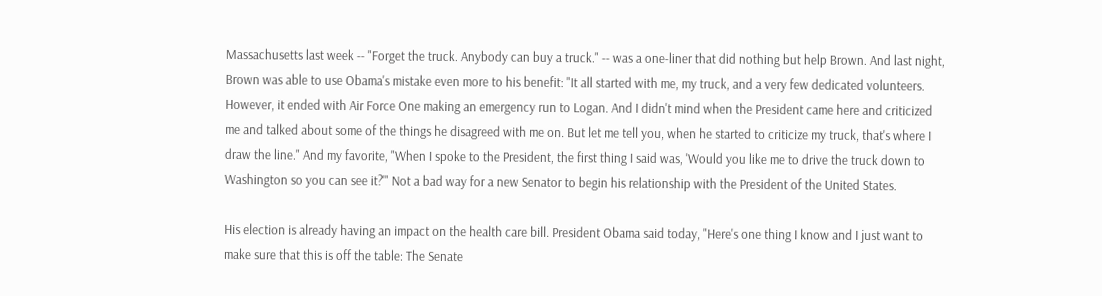Massachusetts last week -- "Forget the truck. Anybody can buy a truck." -- was a one-liner that did nothing but help Brown. And last night, Brown was able to use Obama's mistake even more to his benefit: "It all started with me, my truck, and a very few dedicated volunteers. However, it ended with Air Force One making an emergency run to Logan. And I didn't mind when the President came here and criticized me and talked about some of the things he disagreed with me on. But let me tell you, when he started to criticize my truck, that's where I draw the line." And my favorite, "When I spoke to the President, the first thing I said was, 'Would you like me to drive the truck down to Washington so you can see it?'" Not a bad way for a new Senator to begin his relationship with the President of the United States.

His election is already having an impact on the health care bill. President Obama said today, "Here's one thing I know and I just want to make sure that this is off the table: The Senate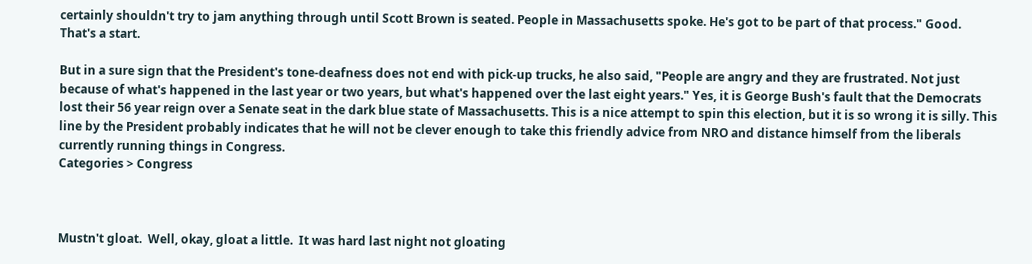certainly shouldn't try to jam anything through until Scott Brown is seated. People in Massachusetts spoke. He's got to be part of that process." Good. That's a start.

But in a sure sign that the President's tone-deafness does not end with pick-up trucks, he also said, "People are angry and they are frustrated. Not just because of what's happened in the last year or two years, but what's happened over the last eight years." Yes, it is George Bush's fault that the Democrats lost their 56 year reign over a Senate seat in the dark blue state of Massachusetts. This is a nice attempt to spin this election, but it is so wrong it is silly. This line by the President probably indicates that he will not be clever enough to take this friendly advice from NRO and distance himself from the liberals currently running things in Congress.
Categories > Congress



Mustn't gloat.  Well, okay, gloat a little.  It was hard last night not gloating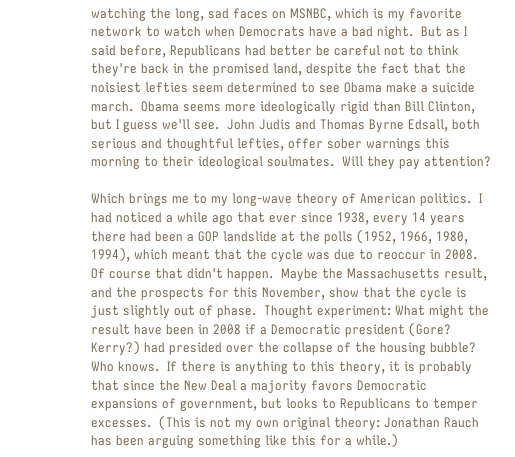watching the long, sad faces on MSNBC, which is my favorite network to watch when Democrats have a bad night.  But as I said before, Republicans had better be careful not to think they're back in the promised land, despite the fact that the noisiest lefties seem determined to see Obama make a suicide march.  Obama seems more ideologically rigid than Bill Clinton, but I guess we'll see.  John Judis and Thomas Byrne Edsall, both serious and thoughtful lefties, offer sober warnings this morning to their ideological soulmates.  Will they pay attention?

Which brings me to my long-wave theory of American politics.  I had noticed a while ago that ever since 1938, every 14 years there had been a GOP landslide at the polls (1952, 1966, 1980, 1994), which meant that the cycle was due to reoccur in 2008.  Of course that didn't happen.  Maybe the Massachusetts result, and the prospects for this November, show that the cycle is just slightly out of phase.  Thought experiment: What might the result have been in 2008 if a Democratic president (Gore?  Kerry?) had presided over the collapse of the housing bubble?  Who knows.  If there is anything to this theory, it is probably that since the New Deal a majority favors Democratic expansions of government, but looks to Republicans to temper excesses.  (This is not my own original theory: Jonathan Rauch has been arguing something like this for a while.)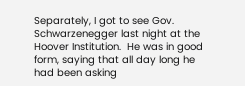Separately, I got to see Gov. Schwarzenegger last night at the Hoover Institution.  He was in good form, saying that all day long he had been asking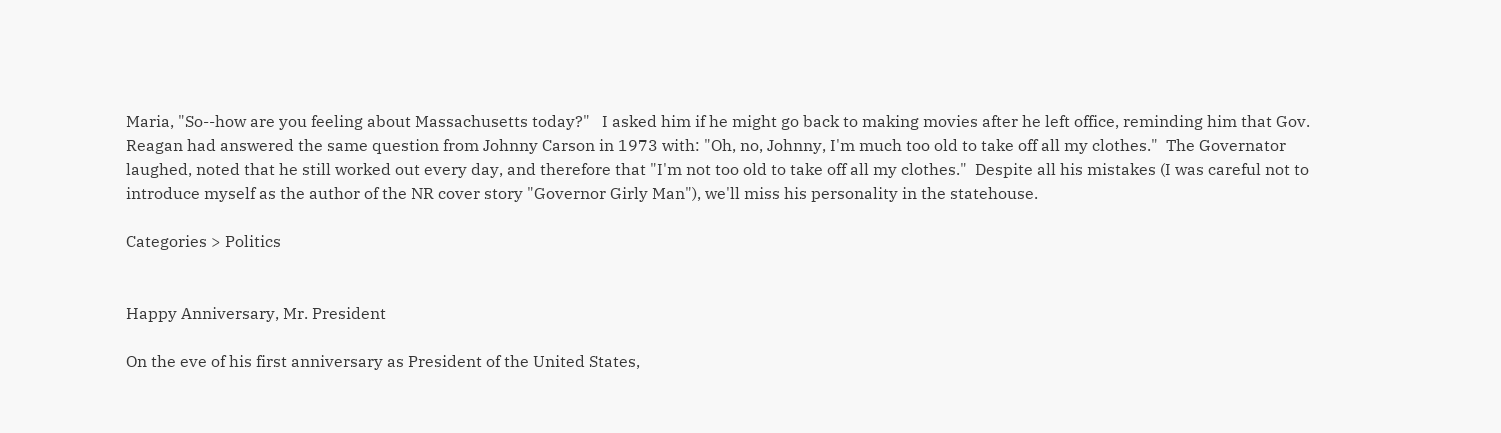Maria, "So--how are you feeling about Massachusetts today?"   I asked him if he might go back to making movies after he left office, reminding him that Gov. Reagan had answered the same question from Johnny Carson in 1973 with: "Oh, no, Johnny, I'm much too old to take off all my clothes."  The Governator laughed, noted that he still worked out every day, and therefore that "I'm not too old to take off all my clothes."  Despite all his mistakes (I was careful not to introduce myself as the author of the NR cover story "Governor Girly Man"), we'll miss his personality in the statehouse.

Categories > Politics


Happy Anniversary, Mr. President

On the eve of his first anniversary as President of the United States,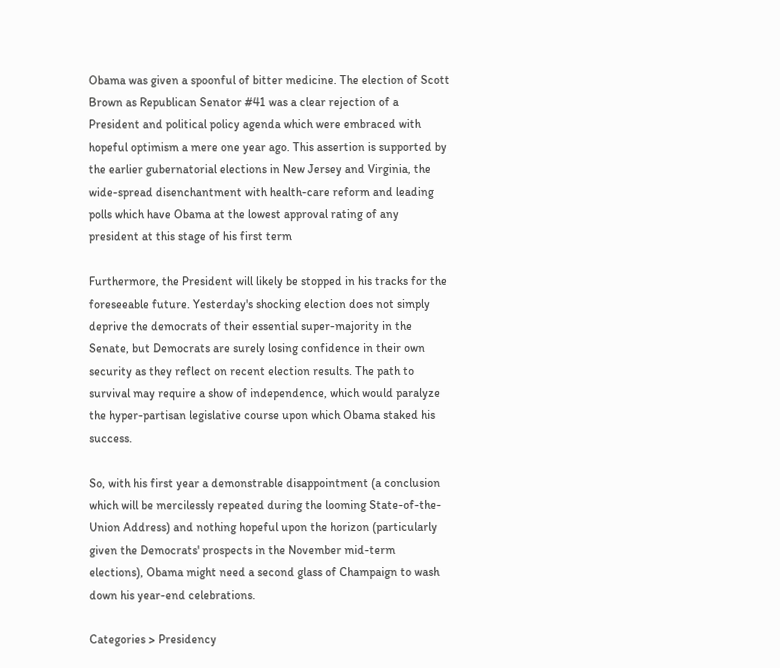Obama was given a spoonful of bitter medicine. The election of Scott Brown as Republican Senator #41 was a clear rejection of a President and political policy agenda which were embraced with hopeful optimism a mere one year ago. This assertion is supported by the earlier gubernatorial elections in New Jersey and Virginia, the wide-spread disenchantment with health-care reform and leading polls which have Obama at the lowest approval rating of any president at this stage of his first term

Furthermore, the President will likely be stopped in his tracks for the foreseeable future. Yesterday's shocking election does not simply deprive the democrats of their essential super-majority in the Senate, but Democrats are surely losing confidence in their own security as they reflect on recent election results. The path to survival may require a show of independence, which would paralyze the hyper-partisan legislative course upon which Obama staked his success.

So, with his first year a demonstrable disappointment (a conclusion which will be mercilessly repeated during the looming State-of-the-Union Address) and nothing hopeful upon the horizon (particularly given the Democrats' prospects in the November mid-term elections), Obama might need a second glass of Champaign to wash down his year-end celebrations.

Categories > Presidency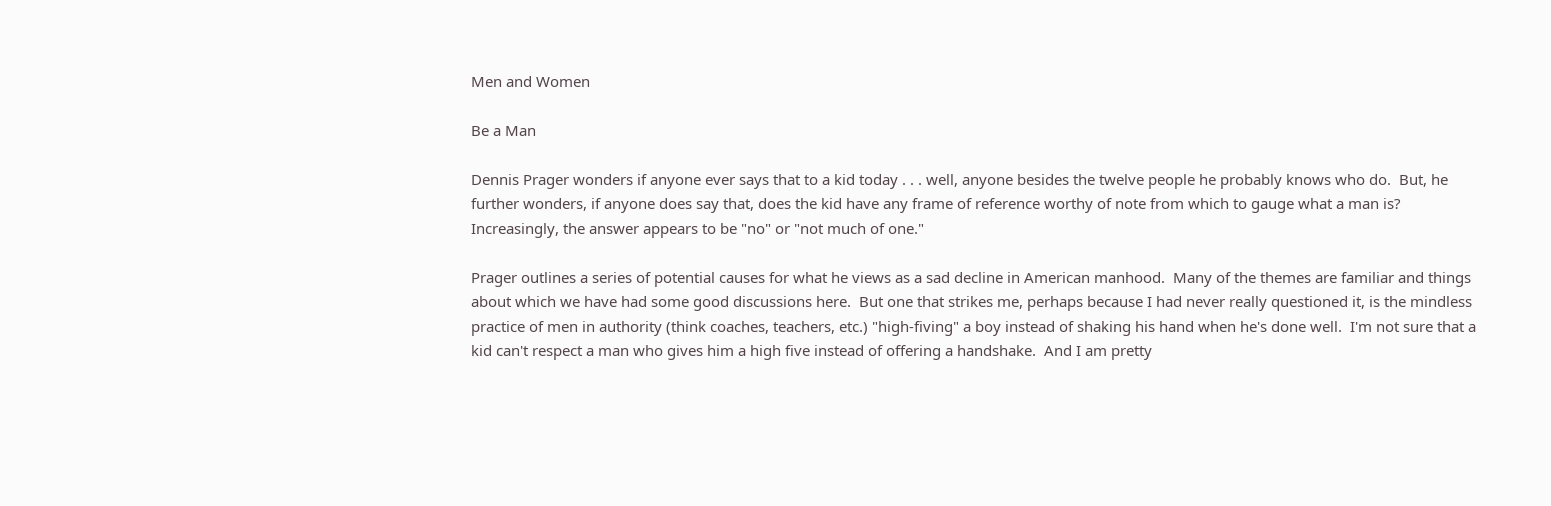Men and Women

Be a Man

Dennis Prager wonders if anyone ever says that to a kid today . . . well, anyone besides the twelve people he probably knows who do.  But, he further wonders, if anyone does say that, does the kid have any frame of reference worthy of note from which to gauge what a man is?  Increasingly, the answer appears to be "no" or "not much of one."

Prager outlines a series of potential causes for what he views as a sad decline in American manhood.  Many of the themes are familiar and things about which we have had some good discussions here.  But one that strikes me, perhaps because I had never really questioned it, is the mindless practice of men in authority (think coaches, teachers, etc.) "high-fiving" a boy instead of shaking his hand when he's done well.  I'm not sure that a kid can't respect a man who gives him a high five instead of offering a handshake.  And I am pretty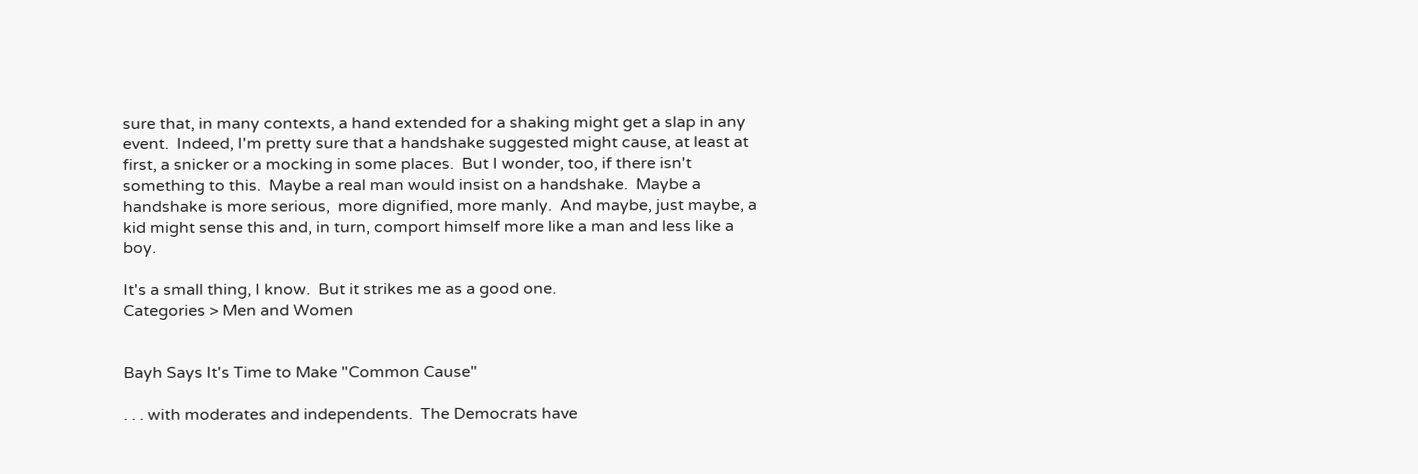sure that, in many contexts, a hand extended for a shaking might get a slap in any event.  Indeed, I'm pretty sure that a handshake suggested might cause, at least at first, a snicker or a mocking in some places.  But I wonder, too, if there isn't something to this.  Maybe a real man would insist on a handshake.  Maybe a handshake is more serious,  more dignified, more manly.  And maybe, just maybe, a kid might sense this and, in turn, comport himself more like a man and less like a boy.

It's a small thing, I know.  But it strikes me as a good one.
Categories > Men and Women


Bayh Says It's Time to Make "Common Cause"

. . . with moderates and independents.  The Democrats have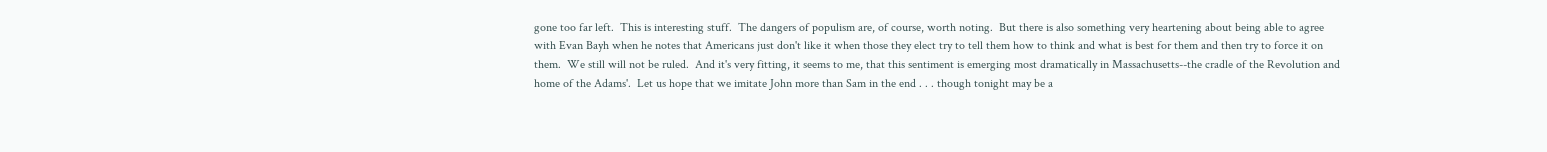gone too far left.  This is interesting stuff.  The dangers of populism are, of course, worth noting.  But there is also something very heartening about being able to agree with Evan Bayh when he notes that Americans just don't like it when those they elect try to tell them how to think and what is best for them and then try to force it on them.  We still will not be ruled.  And it's very fitting, it seems to me, that this sentiment is emerging most dramatically in Massachusetts--the cradle of the Revolution and home of the Adams'.  Let us hope that we imitate John more than Sam in the end . . . though tonight may be a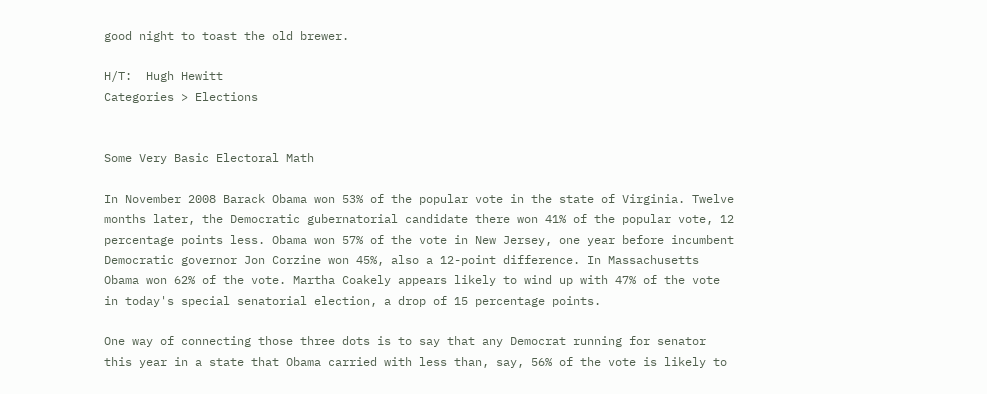good night to toast the old brewer.

H/T:  Hugh Hewitt
Categories > Elections


Some Very Basic Electoral Math

In November 2008 Barack Obama won 53% of the popular vote in the state of Virginia. Twelve months later, the Democratic gubernatorial candidate there won 41% of the popular vote, 12 percentage points less. Obama won 57% of the vote in New Jersey, one year before incumbent Democratic governor Jon Corzine won 45%, also a 12-point difference. In Massachusetts Obama won 62% of the vote. Martha Coakely appears likely to wind up with 47% of the vote in today's special senatorial election, a drop of 15 percentage points.

One way of connecting those three dots is to say that any Democrat running for senator this year in a state that Obama carried with less than, say, 56% of the vote is likely to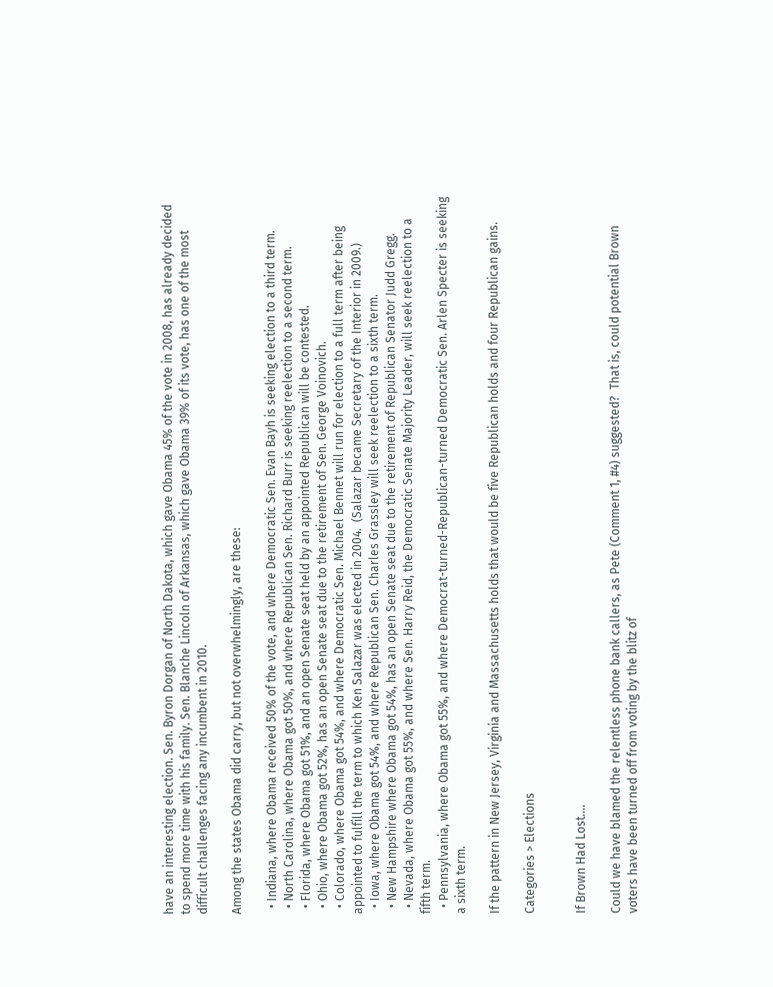have an interesting election. Sen. Byron Dorgan of North Dakota, which gave Obama 45% of the vote in 2008, has already decided to spend more time with his family. Sen. Blanche Lincoln of Arkansas, which gave Obama 39% of its vote, has one of the most difficult challenges facing any incumbent in 2010.

Among the states Obama did carry, but not overwhelmingly, are these:

  • Indiana, where Obama received 50% of the vote, and where Democratic Sen. Evan Bayh is seeking election to a third term.
  • North Carolina, where Obama got 50%, and where Republican Sen. Richard Burr is seeking reelection to a second term.
  • Florida, where Obama got 51%, and an open Senate seat held by an appointed Republican will be contested.
  • Ohio, where Obama got 52%, has an open Senate seat due to the retirement of Sen. George Voinovich.
  • Colorado, where Obama got 54%, and where Democratic Sen. Michael Bennet will run for election to a full term after being appointed to fulfill the term to which Ken Salazar was elected in 2004.  (Salazar became Secretary of the Interior in 2009.)
  • Iowa, where Obama got 54%, and where Republican Sen. Charles Grassley will seek reelection to a sixth term.
  • New Hampshire where Obama got 54%, has an open Senate seat due to the retirement of Republican Senator Judd Gregg.
  • Nevada, where Obama got 55%, and where Sen. Harry Reid, the Democratic Senate Majority Leader, will seek reelection to a fifth term.
  • Pennsylvania, where Obama got 55%, and where Democrat-turned-Republican-turned Democratic Sen. Arlen Specter is seeking a sixth term.

If the pattern in New Jersey, Virginia and Massachusetts holds that would be five Republican holds and four Republican gains.

Categories > Elections


If Brown Had Lost....

Could we have blamed the relentless phone bank callers, as Pete (Comment 1, #4) suggested?  That is, could potential Brown voters have been turned off from voting by the blitz of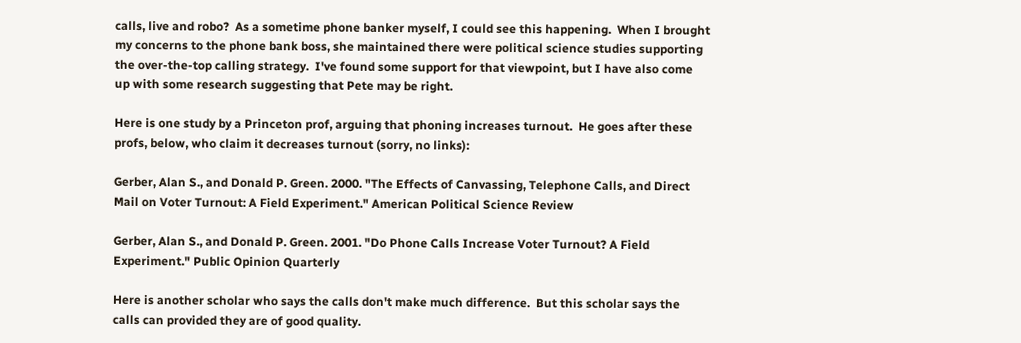calls, live and robo?  As a sometime phone banker myself, I could see this happening.  When I brought my concerns to the phone bank boss, she maintained there were political science studies supporting the over-the-top calling strategy.  I've found some support for that viewpoint, but I have also come up with some research suggesting that Pete may be right.

Here is one study by a Princeton prof, arguing that phoning increases turnout.  He goes after these profs, below, who claim it decreases turnout (sorry, no links):

Gerber, Alan S., and Donald P. Green. 2000. "The Effects of Canvassing, Telephone Calls, and Direct Mail on Voter Turnout: A Field Experiment." American Political Science Review

Gerber, Alan S., and Donald P. Green. 2001. "Do Phone Calls Increase Voter Turnout? A Field Experiment." Public Opinion Quarterly

Here is another scholar who says the calls don't make much difference.  But this scholar says the calls can provided they are of good quality.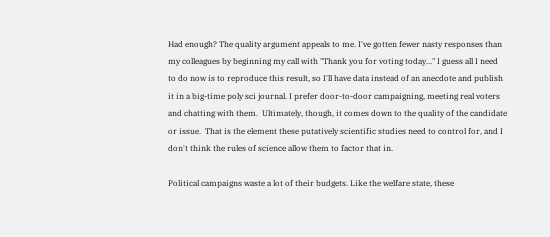Had enough? The quality argument appeals to me. I've gotten fewer nasty responses than my colleagues by beginning my call with "Thank you for voting today..." I guess all I need to do now is to reproduce this result, so I'll have data instead of an anecdote and publish it in a big-time poly sci journal. I prefer door-to-door campaigning, meeting real voters and chatting with them.  Ultimately, though, it comes down to the quality of the candidate or issue.  That is the element these putatively scientific studies need to control for, and I don't think the rules of science allow them to factor that in.

Political campaigns waste a lot of their budgets. Like the welfare state, these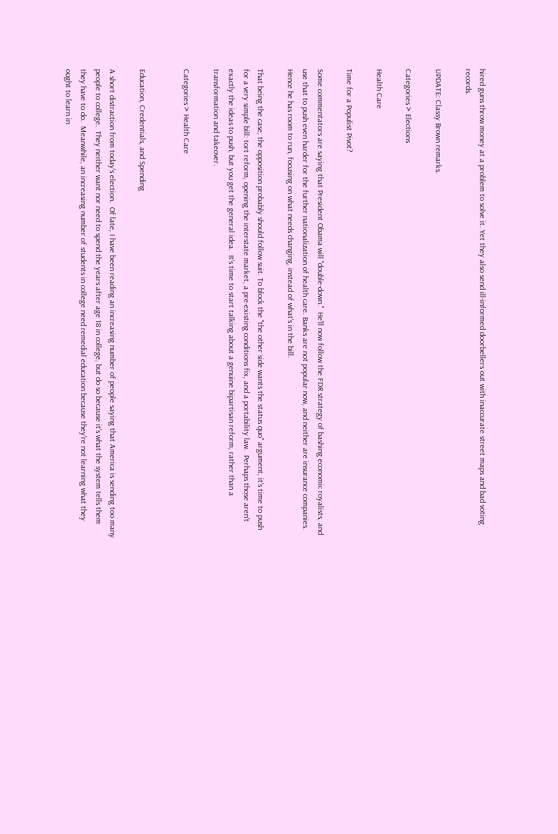hired guns throw money at a problem to solve it. Yet they also send ill-informed doorbellers out with inaccurate street maps and bad voting records.

UPDATE: Classy Brown remarks.

Categories > Elections

Health Care

Time for a Populist Pivot?

Some commentators are saying that President Obama will "double-down."  He'll now follow the FDR strategy of bashing economic royalists, and use that to push even harder for the further nationalization of health care. Banks are not popular now, and neither are insurance companies.  Hence he has room to run, focusing on what needs changing, instead of what's in the bill.

That being the case, the opposition probably should follow suit. To block the "the other side wants the status quo" argument, it's time to push for a very simple bill: tort reform, opening the interstate market, a pre-existing conditions fix, and a portability law.  Perhaps those aren't exactly the ideas to push, but you get the general idea.  It's time to start talking about a genuine bipartisan reform, rather than a transformation and takeover.

Categories > Health Care


Education, Credentials, and Spending

A short distraction from today's election.  Of late, I have been reading an increasing number of people saying that America is sending too many people to college.  They neither want nor need to spend the years after age 18 in college, but do so because it's what the system tells them they have to do.  Meanwhile, an increasing number of students in college need remedial education because they're not learning what they ought to learn in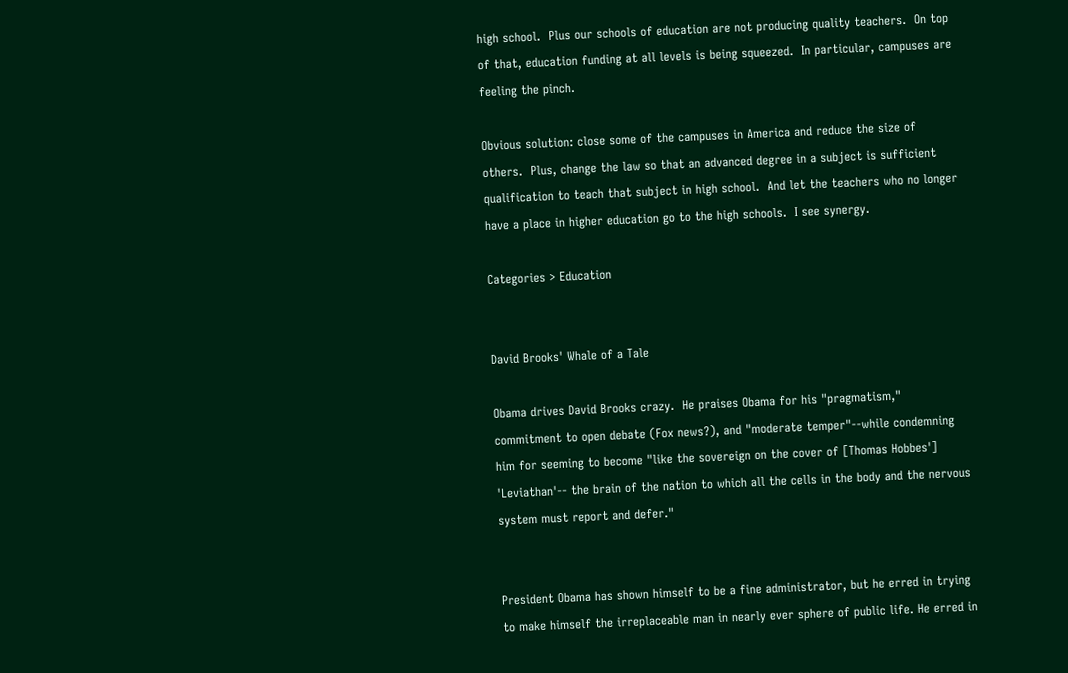high school.  Plus our schools of education are not producing quality teachers.  On top of that, education funding at all levels is being squeezed.  In particular, campuses are feeling the pinch.

Obvious solution: close some of the campuses in America and reduce the size of others.  Plus, change the law so that an advanced degree in a subject is sufficient qualification to teach that subject in high school.  And let the teachers who no longer have a place in higher education go to the high schools.  I see synergy.

Categories > Education


David Brooks' Whale of a Tale

Obama drives David Brooks crazy.  He praises Obama for his "pragmatism," commitment to open debate (Fox news?), and "moderate temper"--while condemning him for seeming to become "like the sovereign on the cover of [Thomas Hobbes'] 'Leviathan'-- the brain of the nation to which all the cells in the body and the nervous system must report and defer."


President Obama has shown himself to be a fine administrator, but he erred in trying to make himself the irreplaceable man in nearly ever sphere of public life. He erred in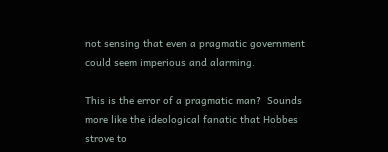not sensing that even a pragmatic government could seem imperious and alarming.

This is the error of a pragmatic man?  Sounds more like the ideological fanatic that Hobbes strove to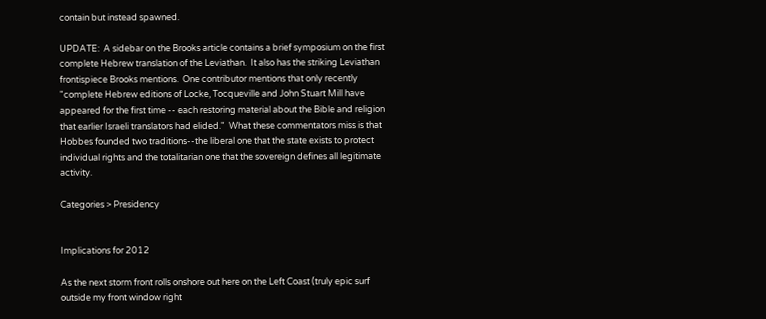contain but instead spawned.

UPDATE:  A sidebar on the Brooks article contains a brief symposium on the first complete Hebrew translation of the Leviathan.  It also has the striking Leviathan frontispiece Brooks mentions.  One contributor mentions that only recently "complete Hebrew editions of Locke, Tocqueville and John Stuart Mill have appeared for the first time -- each restoring material about the Bible and religion that earlier Israeli translators had elided."  What these commentators miss is that Hobbes founded two traditions--the liberal one that the state exists to protect individual rights and the totalitarian one that the sovereign defines all legitimate activity.

Categories > Presidency


Implications for 2012

As the next storm front rolls onshore out here on the Left Coast (truly epic surf outside my front window right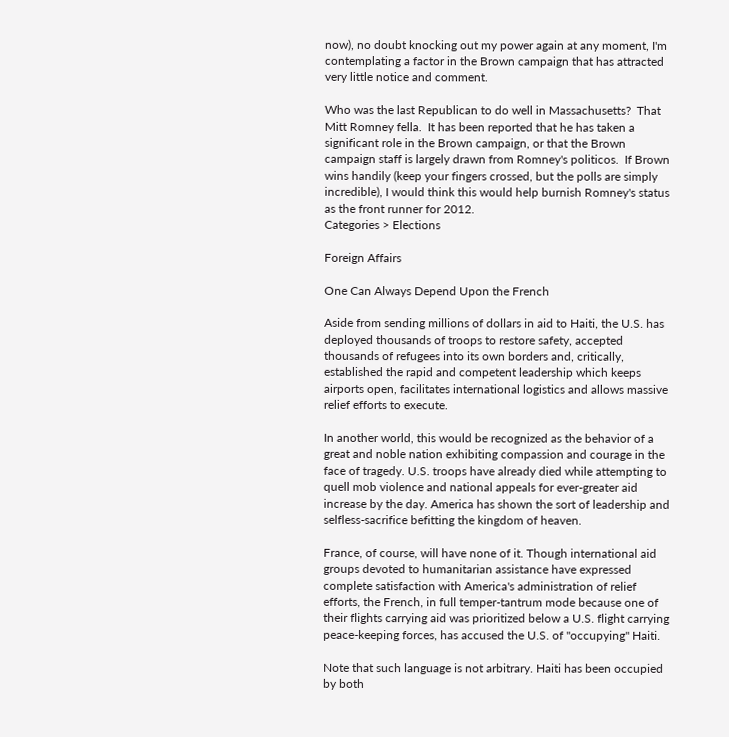now), no doubt knocking out my power again at any moment, I'm contemplating a factor in the Brown campaign that has attracted very little notice and comment.

Who was the last Republican to do well in Massachusetts?  That Mitt Romney fella.  It has been reported that he has taken a significant role in the Brown campaign, or that the Brown campaign staff is largely drawn from Romney's politicos.  If Brown wins handily (keep your fingers crossed, but the polls are simply incredible), I would think this would help burnish Romney's status as the front runner for 2012.
Categories > Elections

Foreign Affairs

One Can Always Depend Upon the French

Aside from sending millions of dollars in aid to Haiti, the U.S. has deployed thousands of troops to restore safety, accepted thousands of refugees into its own borders and, critically, established the rapid and competent leadership which keeps airports open, facilitates international logistics and allows massive relief efforts to execute.

In another world, this would be recognized as the behavior of a great and noble nation exhibiting compassion and courage in the face of tragedy. U.S. troops have already died while attempting to quell mob violence and national appeals for ever-greater aid increase by the day. America has shown the sort of leadership and selfless-sacrifice befitting the kingdom of heaven.

France, of course, will have none of it. Though international aid groups devoted to humanitarian assistance have expressed complete satisfaction with America's administration of relief efforts, the French, in full temper-tantrum mode because one of their flights carrying aid was prioritized below a U.S. flight carrying peace-keeping forces, has accused the U.S. of "occupying" Haiti.

Note that such language is not arbitrary. Haiti has been occupied by both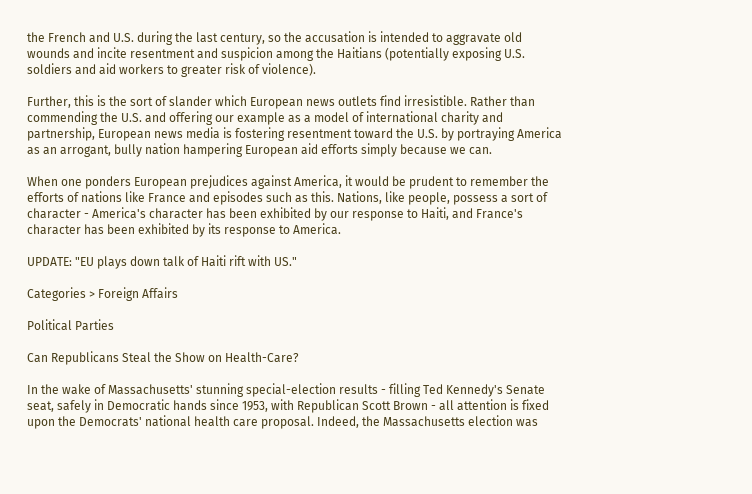the French and U.S. during the last century, so the accusation is intended to aggravate old wounds and incite resentment and suspicion among the Haitians (potentially exposing U.S. soldiers and aid workers to greater risk of violence).

Further, this is the sort of slander which European news outlets find irresistible. Rather than commending the U.S. and offering our example as a model of international charity and partnership, European news media is fostering resentment toward the U.S. by portraying America as an arrogant, bully nation hampering European aid efforts simply because we can.

When one ponders European prejudices against America, it would be prudent to remember the efforts of nations like France and episodes such as this. Nations, like people, possess a sort of character - America's character has been exhibited by our response to Haiti, and France's character has been exhibited by its response to America.

UPDATE: "EU plays down talk of Haiti rift with US."

Categories > Foreign Affairs

Political Parties

Can Republicans Steal the Show on Health-Care?

In the wake of Massachusetts' stunning special-election results - filling Ted Kennedy's Senate seat, safely in Democratic hands since 1953, with Republican Scott Brown - all attention is fixed upon the Democrats' national health care proposal. Indeed, the Massachusetts election was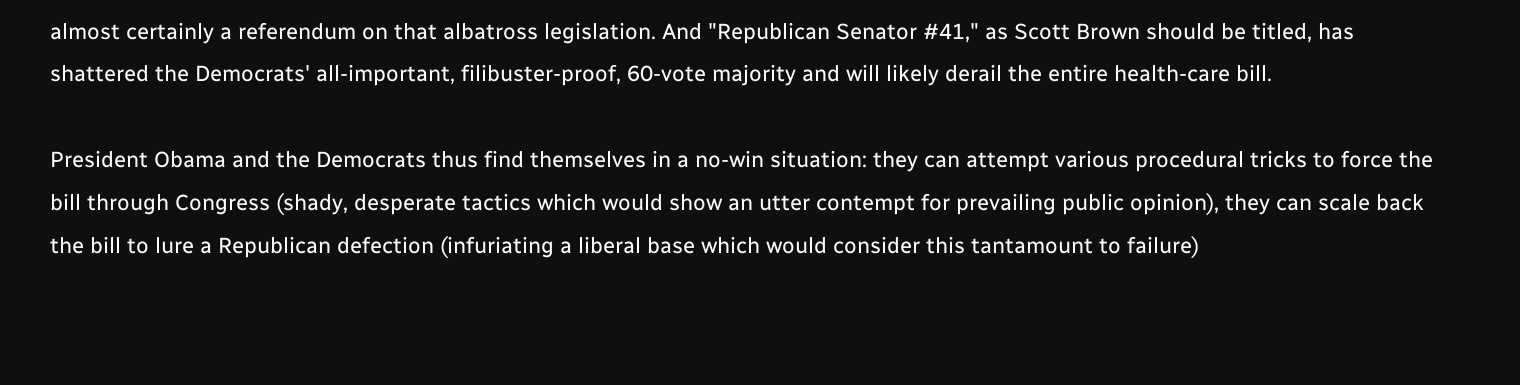almost certainly a referendum on that albatross legislation. And "Republican Senator #41," as Scott Brown should be titled, has shattered the Democrats' all-important, filibuster-proof, 60-vote majority and will likely derail the entire health-care bill.

President Obama and the Democrats thus find themselves in a no-win situation: they can attempt various procedural tricks to force the bill through Congress (shady, desperate tactics which would show an utter contempt for prevailing public opinion), they can scale back the bill to lure a Republican defection (infuriating a liberal base which would consider this tantamount to failure)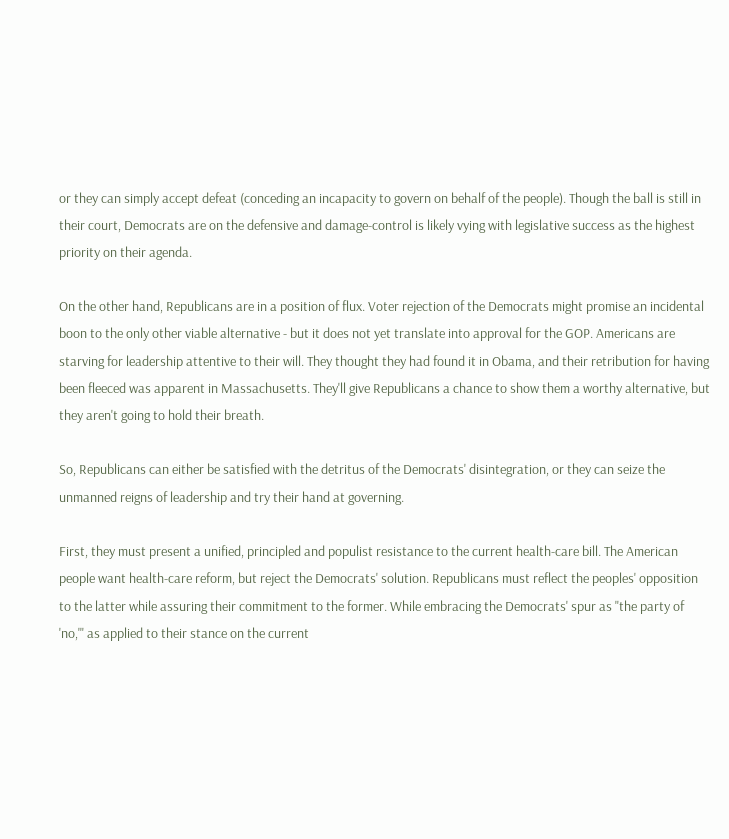or they can simply accept defeat (conceding an incapacity to govern on behalf of the people). Though the ball is still in their court, Democrats are on the defensive and damage-control is likely vying with legislative success as the highest priority on their agenda.

On the other hand, Republicans are in a position of flux. Voter rejection of the Democrats might promise an incidental boon to the only other viable alternative - but it does not yet translate into approval for the GOP. Americans are starving for leadership attentive to their will. They thought they had found it in Obama, and their retribution for having been fleeced was apparent in Massachusetts. They'll give Republicans a chance to show them a worthy alternative, but they aren't going to hold their breath.

So, Republicans can either be satisfied with the detritus of the Democrats' disintegration, or they can seize the unmanned reigns of leadership and try their hand at governing.

First, they must present a unified, principled and populist resistance to the current health-care bill. The American people want health-care reform, but reject the Democrats' solution. Republicans must reflect the peoples' opposition to the latter while assuring their commitment to the former. While embracing the Democrats' spur as "the party of 'no,'" as applied to their stance on the current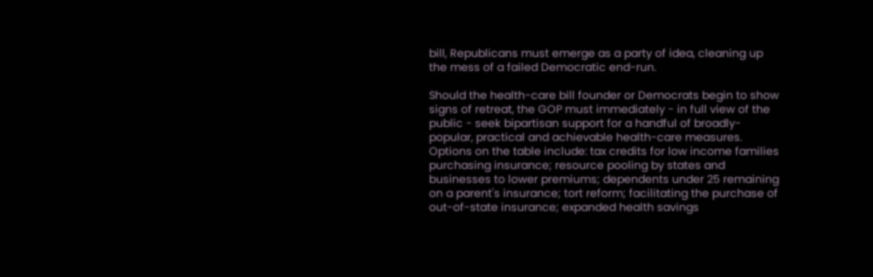bill, Republicans must emerge as a party of idea, cleaning up the mess of a failed Democratic end-run.

Should the health-care bill founder or Democrats begin to show signs of retreat, the GOP must immediately - in full view of the public - seek bipartisan support for a handful of broadly-popular, practical and achievable health-care measures. Options on the table include: tax credits for low income families purchasing insurance; resource pooling by states and businesses to lower premiums; dependents under 25 remaining on a parent's insurance; tort reform; facilitating the purchase of out-of-state insurance; expanded health savings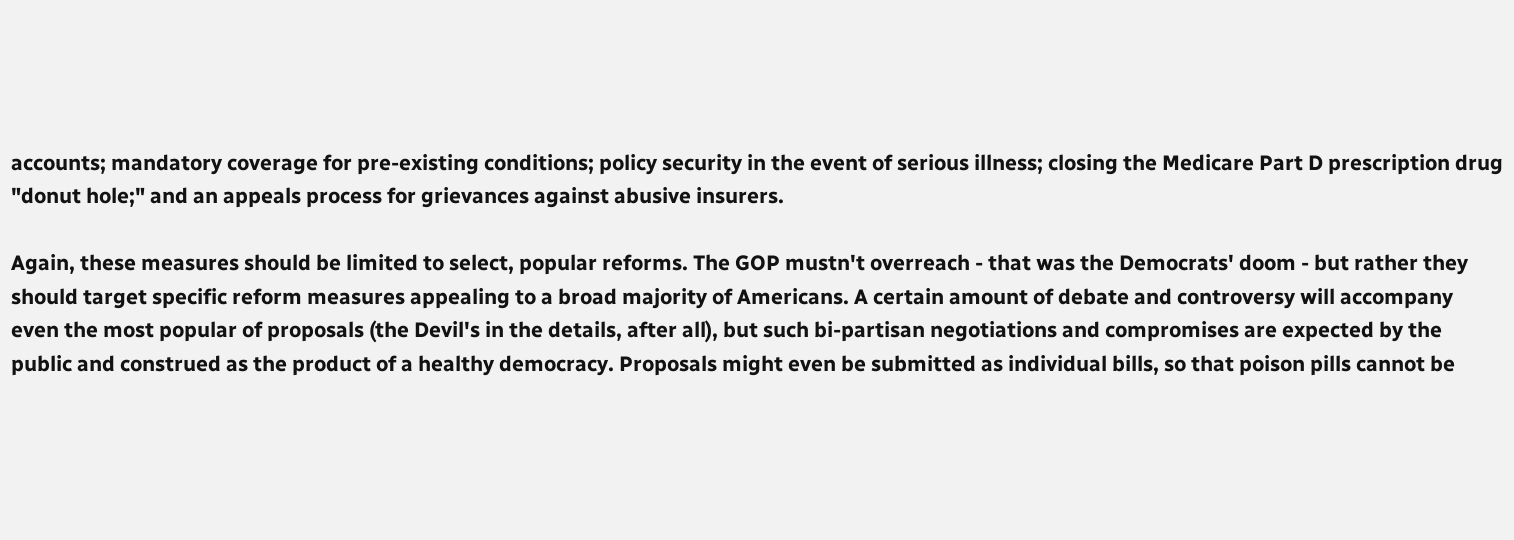accounts; mandatory coverage for pre-existing conditions; policy security in the event of serious illness; closing the Medicare Part D prescription drug "donut hole;" and an appeals process for grievances against abusive insurers.

Again, these measures should be limited to select, popular reforms. The GOP mustn't overreach - that was the Democrats' doom - but rather they should target specific reform measures appealing to a broad majority of Americans. A certain amount of debate and controversy will accompany even the most popular of proposals (the Devil's in the details, after all), but such bi-partisan negotiations and compromises are expected by the public and construed as the product of a healthy democracy. Proposals might even be submitted as individual bills, so that poison pills cannot be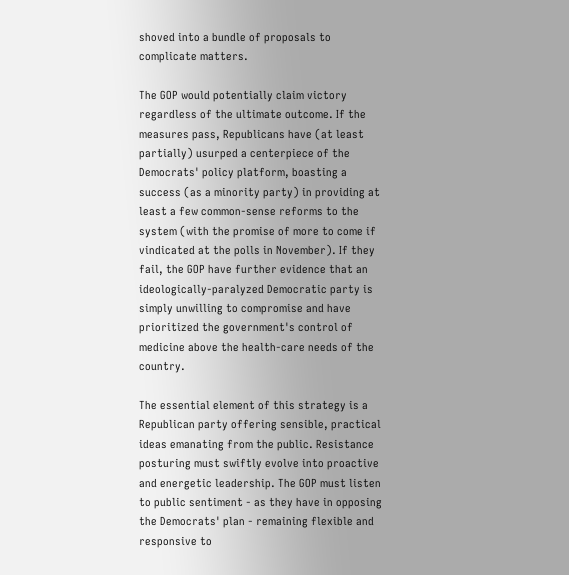shoved into a bundle of proposals to complicate matters.

The GOP would potentially claim victory regardless of the ultimate outcome. If the measures pass, Republicans have (at least partially) usurped a centerpiece of the Democrats' policy platform, boasting a success (as a minority party) in providing at least a few common-sense reforms to the system (with the promise of more to come if vindicated at the polls in November). If they fail, the GOP have further evidence that an ideologically-paralyzed Democratic party is simply unwilling to compromise and have prioritized the government's control of medicine above the health-care needs of the country.

The essential element of this strategy is a Republican party offering sensible, practical ideas emanating from the public. Resistance posturing must swiftly evolve into proactive and energetic leadership. The GOP must listen to public sentiment - as they have in opposing the Democrats' plan - remaining flexible and responsive to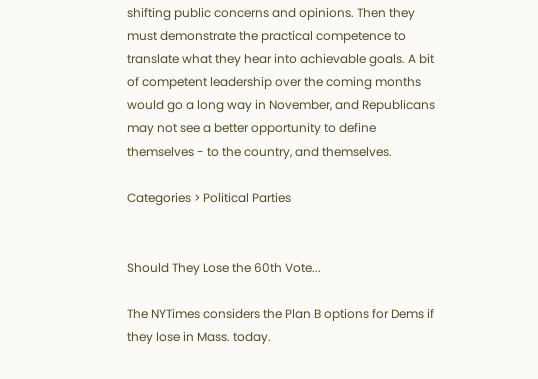shifting public concerns and opinions. Then they must demonstrate the practical competence to translate what they hear into achievable goals. A bit of competent leadership over the coming months would go a long way in November, and Republicans may not see a better opportunity to define themselves - to the country, and themselves.

Categories > Political Parties


Should They Lose the 60th Vote...

The NYTimes considers the Plan B options for Dems if they lose in Mass. today.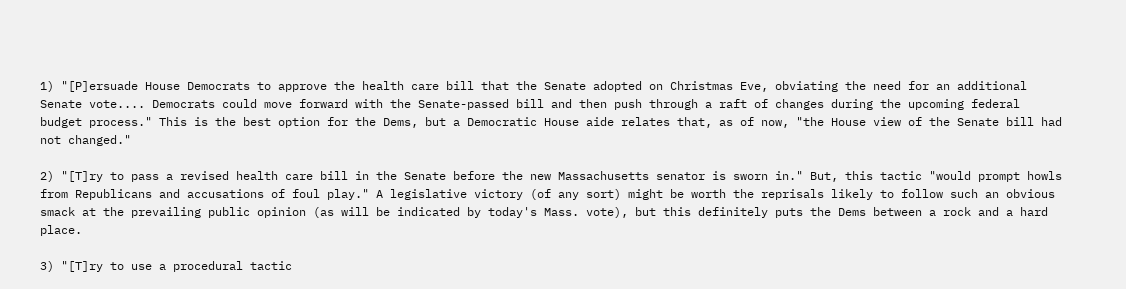1) "[P]ersuade House Democrats to approve the health care bill that the Senate adopted on Christmas Eve, obviating the need for an additional Senate vote.... Democrats could move forward with the Senate-passed bill and then push through a raft of changes during the upcoming federal budget process." This is the best option for the Dems, but a Democratic House aide relates that, as of now, "the House view of the Senate bill had not changed."

2) "[T]ry to pass a revised health care bill in the Senate before the new Massachusetts senator is sworn in." But, this tactic "would prompt howls from Republicans and accusations of foul play." A legislative victory (of any sort) might be worth the reprisals likely to follow such an obvious smack at the prevailing public opinion (as will be indicated by today's Mass. vote), but this definitely puts the Dems between a rock and a hard place.

3) "[T]ry to use a procedural tactic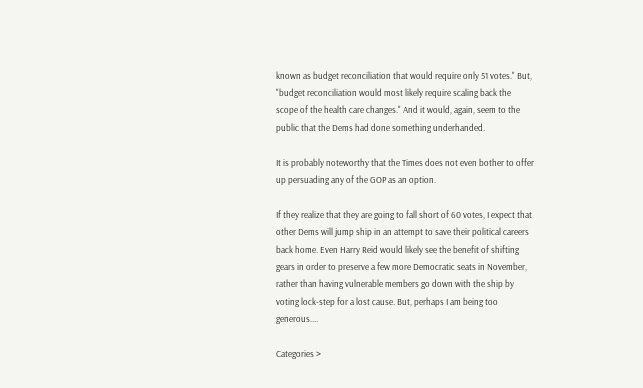known as budget reconciliation that would require only 51 votes." But, "budget reconciliation would most likely require scaling back the scope of the health care changes." And it would, again, seem to the public that the Dems had done something underhanded.

It is probably noteworthy that the Times does not even bother to offer up persuading any of the GOP as an option.

If they realize that they are going to fall short of 60 votes, I expect that other Dems will jump ship in an attempt to save their political careers back home. Even Harry Reid would likely see the benefit of shifting gears in order to preserve a few more Democratic seats in November, rather than having vulnerable members go down with the ship by voting lock-step for a lost cause. But, perhaps I am being too generous....

Categories >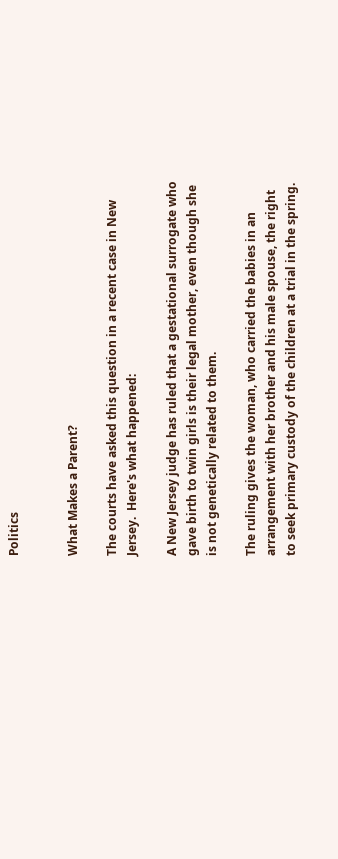Politics


What Makes a Parent?

The courts have asked this question in a recent case in New Jersey.  Here's what happened:

A New Jersey judge has ruled that a gestational surrogate who gave birth to twin girls is their legal mother, even though she is not genetically related to them.

The ruling gives the woman, who carried the babies in an arrangement with her brother and his male spouse, the right to seek primary custody of the children at a trial in the spring.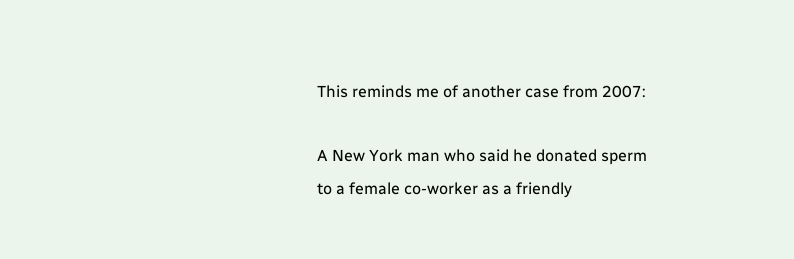This reminds me of another case from 2007:

A New York man who said he donated sperm to a female co-worker as a friendly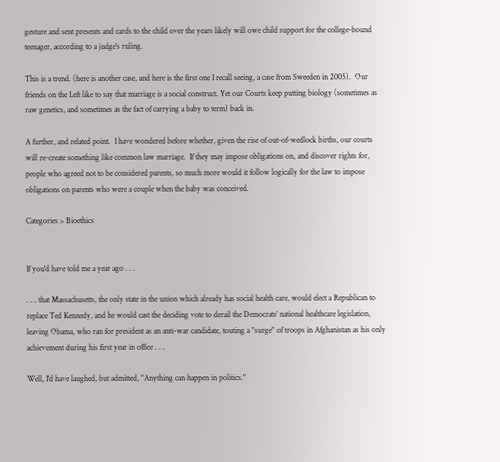gesture and sent presents and cards to the child over the years likely will owe child support for the college-bound teenager, according to a judge's ruling.

This is a trend. (here is another case, and here is the first one I recall seeing, a case from Sweeden in 2005).  Our friends on the Left like to say that marriage is a social construct. Yet our Courts keep putting biology (sometimes as raw genetics, and sometimes as the fact of carrying a baby to term) back in.

A further, and related point.  I have wondered before whether, given the rise of out-of-wedlock births, our courts will re-create something like common law marriage.  If they may impose obligations on, and discover rights for, people who agreed not to be considered parents, so much more would it follow logically for the law to impose obligations on parents who were a couple when the baby was conceived.

Categories > Bioethics


If you'd have told me a year ago . . .

. . . that Massachusetts, the only state in the union which already has social health care, would elect a Republican to replace Ted Kennedy, and he would cast the deciding vote to derail the Democrats' national healthcare legislation, leaving Obama, who ran for president as an anti-war candidate, touting a "surge" of troops in Afghanistan as his only achievement during his first year in office . . .

Well, I'd have laughed, but admitted, "Anything can happen in politics."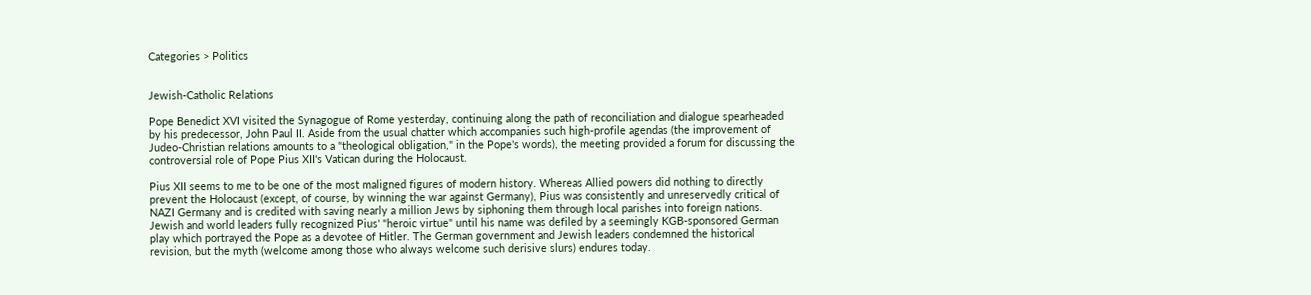Categories > Politics


Jewish-Catholic Relations

Pope Benedict XVI visited the Synagogue of Rome yesterday, continuing along the path of reconciliation and dialogue spearheaded by his predecessor, John Paul II. Aside from the usual chatter which accompanies such high-profile agendas (the improvement of Judeo-Christian relations amounts to a "theological obligation," in the Pope's words), the meeting provided a forum for discussing the controversial role of Pope Pius XII's Vatican during the Holocaust.

Pius XII seems to me to be one of the most maligned figures of modern history. Whereas Allied powers did nothing to directly prevent the Holocaust (except, of course, by winning the war against Germany), Pius was consistently and unreservedly critical of NAZI Germany and is credited with saving nearly a million Jews by siphoning them through local parishes into foreign nations. Jewish and world leaders fully recognized Pius' "heroic virtue" until his name was defiled by a seemingly KGB-sponsored German play which portrayed the Pope as a devotee of Hitler. The German government and Jewish leaders condemned the historical revision, but the myth (welcome among those who always welcome such derisive slurs) endures today.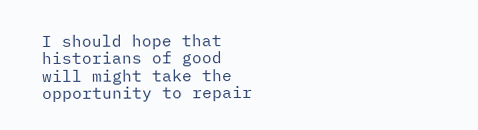I should hope that historians of good will might take the opportunity to repair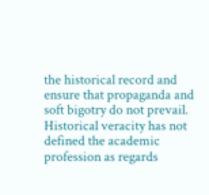the historical record and ensure that propaganda and soft bigotry do not prevail. Historical veracity has not defined the academic profession as regards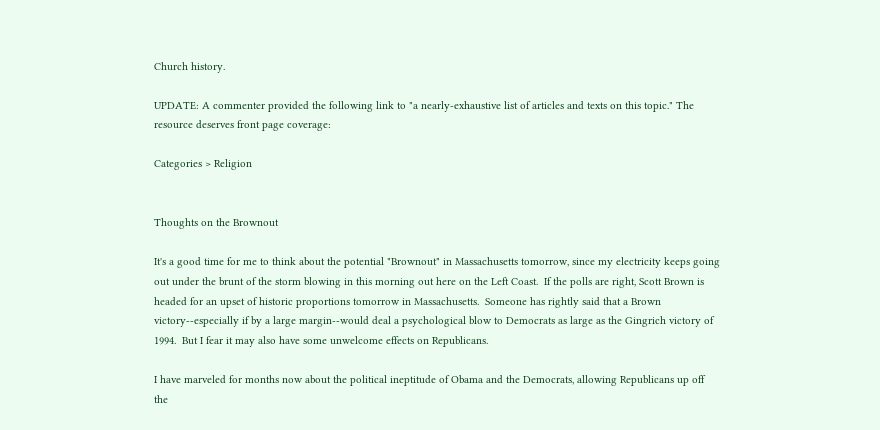Church history.

UPDATE: A commenter provided the following link to "a nearly-exhaustive list of articles and texts on this topic." The resource deserves front page coverage:

Categories > Religion


Thoughts on the Brownout

It's a good time for me to think about the potential "Brownout" in Massachusetts tomorrow, since my electricity keeps going out under the brunt of the storm blowing in this morning out here on the Left Coast.  If the polls are right, Scott Brown is headed for an upset of historic proportions tomorrow in Massachusetts.  Someone has rightly said that a Brown victory--especially if by a large margin--would deal a psychological blow to Democrats as large as the Gingrich victory of 1994.  But I fear it may also have some unwelcome effects on Republicans.

I have marveled for months now about the political ineptitude of Obama and the Democrats, allowing Republicans up off the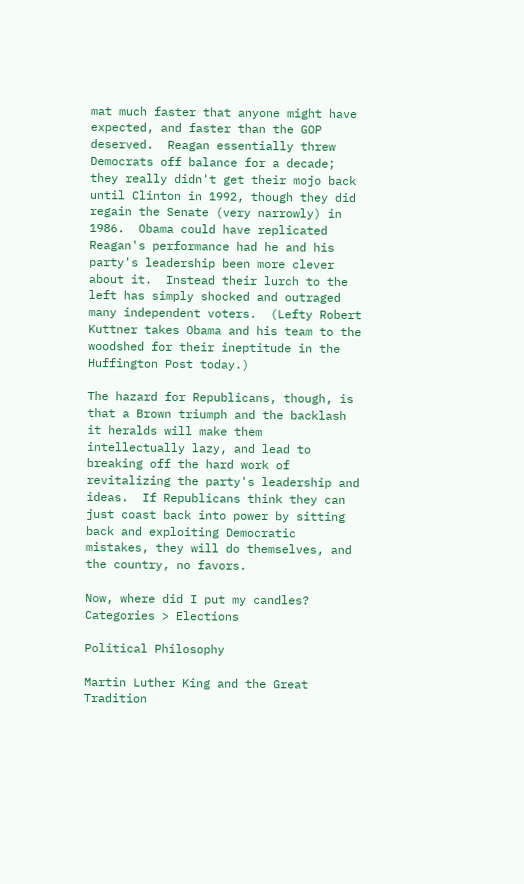mat much faster that anyone might have expected, and faster than the GOP deserved.  Reagan essentially threw Democrats off balance for a decade; they really didn't get their mojo back until Clinton in 1992, though they did regain the Senate (very narrowly) in 1986.  Obama could have replicated Reagan's performance had he and his party's leadership been more clever about it.  Instead their lurch to the left has simply shocked and outraged many independent voters.  (Lefty Robert Kuttner takes Obama and his team to the woodshed for their ineptitude in the Huffington Post today.)

The hazard for Republicans, though, is that a Brown triumph and the backlash it heralds will make them intellectually lazy, and lead to breaking off the hard work of revitalizing the party's leadership and ideas.  If Republicans think they can just coast back into power by sitting back and exploiting Democratic mistakes, they will do themselves, and the country, no favors.

Now, where did I put my candles?
Categories > Elections

Political Philosophy

Martin Luther King and the Great Tradition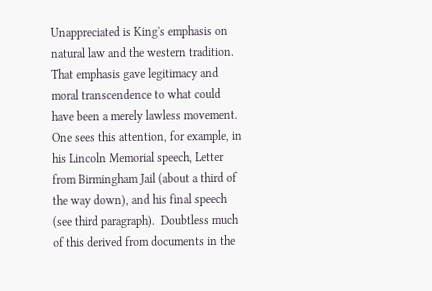Unappreciated is King's emphasis on natural law and the western tradition.  That emphasis gave legitimacy and moral transcendence to what could have been a merely lawless movement.  One sees this attention, for example, in his Lincoln Memorial speech, Letter from Birmingham Jail (about a third of the way down), and his final speech (see third paragraph).  Doubtless much of this derived from documents in the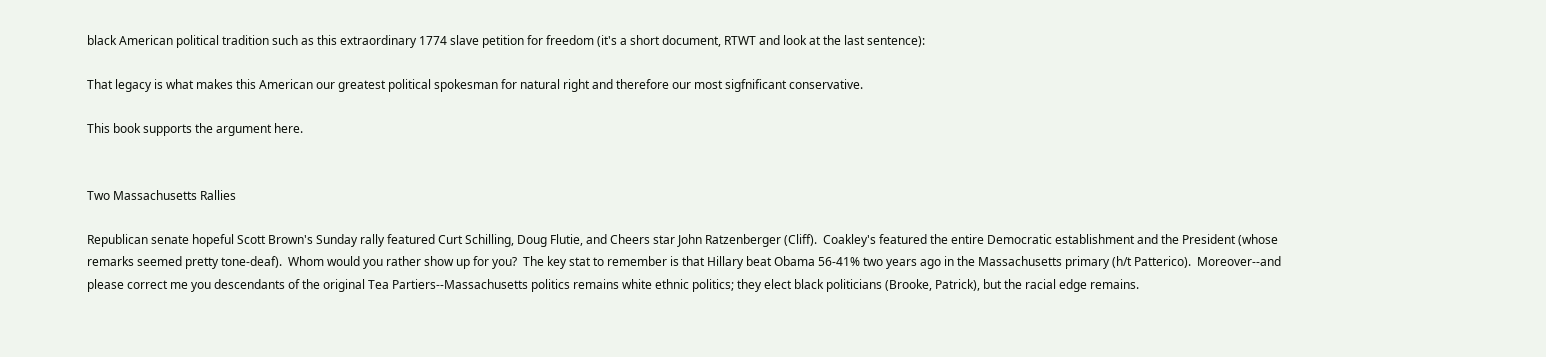black American political tradition such as this extraordinary 1774 slave petition for freedom (it's a short document, RTWT and look at the last sentence):

That legacy is what makes this American our greatest political spokesman for natural right and therefore our most sigfnificant conservative.

This book supports the argument here.


Two Massachusetts Rallies

Republican senate hopeful Scott Brown's Sunday rally featured Curt Schilling, Doug Flutie, and Cheers star John Ratzenberger (Cliff).  Coakley's featured the entire Democratic establishment and the President (whose remarks seemed pretty tone-deaf).  Whom would you rather show up for you?  The key stat to remember is that Hillary beat Obama 56-41% two years ago in the Massachusetts primary (h/t Patterico).  Moreover--and please correct me you descendants of the original Tea Partiers--Massachusetts politics remains white ethnic politics; they elect black politicians (Brooke, Patrick), but the racial edge remains.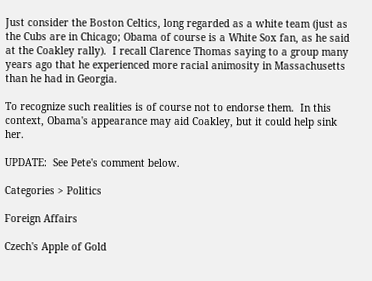Just consider the Boston Celtics, long regarded as a white team (just as the Cubs are in Chicago; Obama of course is a White Sox fan, as he said at the Coakley rally).  I recall Clarence Thomas saying to a group many years ago that he experienced more racial animosity in Massachusetts than he had in Georgia.

To recognize such realities is of course not to endorse them.  In this context, Obama's appearance may aid Coakley, but it could help sink her.

UPDATE:  See Pete's comment below.

Categories > Politics

Foreign Affairs

Czech's Apple of Gold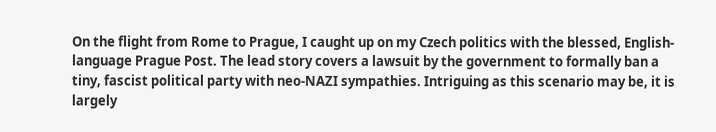On the flight from Rome to Prague, I caught up on my Czech politics with the blessed, English-language Prague Post. The lead story covers a lawsuit by the government to formally ban a tiny, fascist political party with neo-NAZI sympathies. Intriguing as this scenario may be, it is largely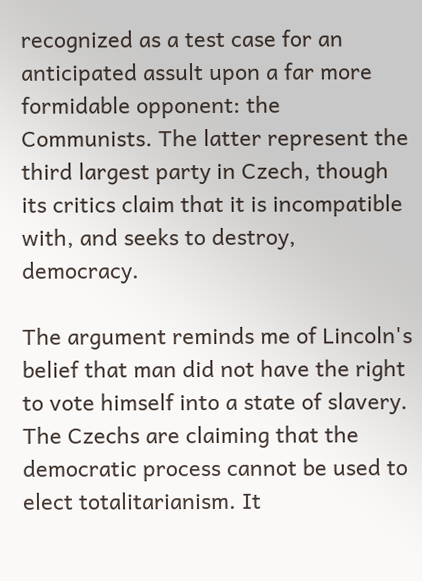recognized as a test case for an anticipated assult upon a far more formidable opponent: the Communists. The latter represent the third largest party in Czech, though its critics claim that it is incompatible with, and seeks to destroy, democracy.

The argument reminds me of Lincoln's belief that man did not have the right to vote himself into a state of slavery. The Czechs are claiming that the democratic process cannot be used to elect totalitarianism. It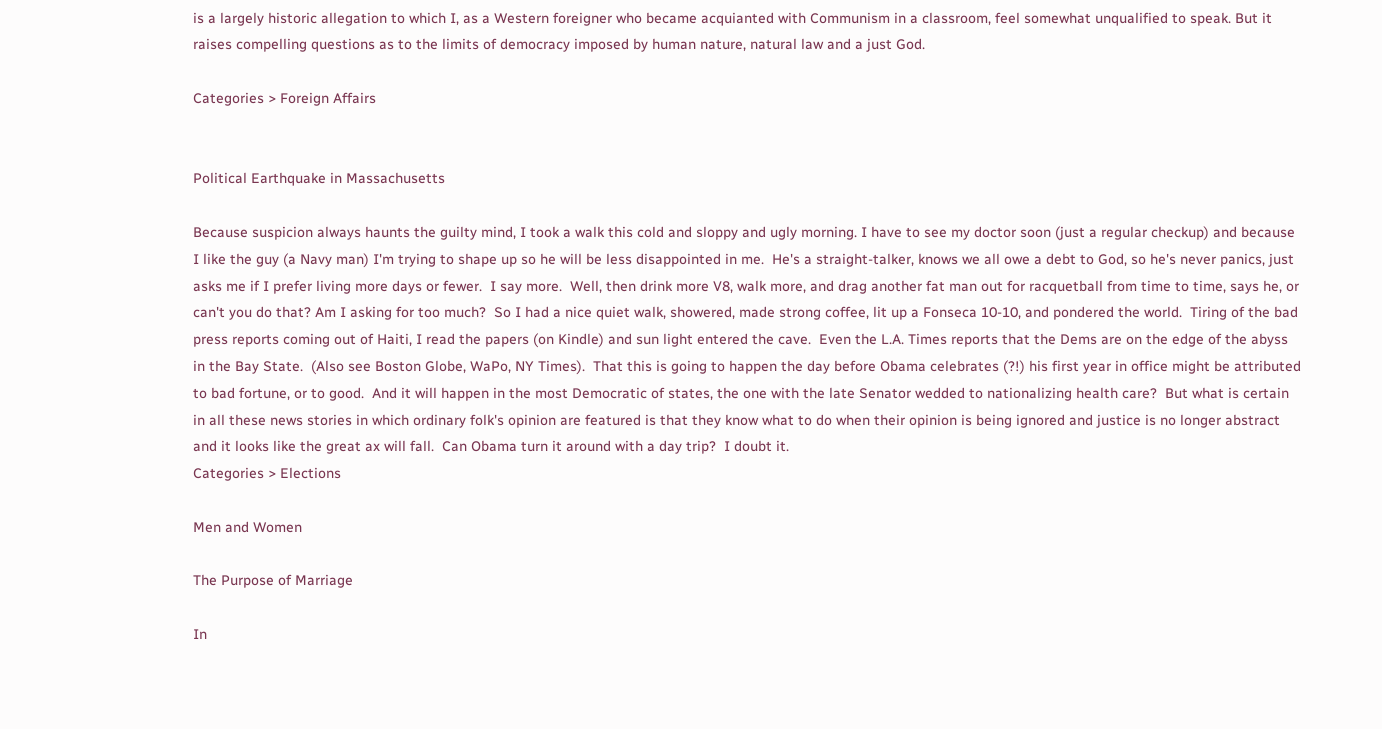is a largely historic allegation to which I, as a Western foreigner who became acquianted with Communism in a classroom, feel somewhat unqualified to speak. But it raises compelling questions as to the limits of democracy imposed by human nature, natural law and a just God.

Categories > Foreign Affairs


Political Earthquake in Massachusetts

Because suspicion always haunts the guilty mind, I took a walk this cold and sloppy and ugly morning. I have to see my doctor soon (just a regular checkup) and because I like the guy (a Navy man) I'm trying to shape up so he will be less disappointed in me.  He's a straight-talker, knows we all owe a debt to God, so he's never panics, just asks me if I prefer living more days or fewer.  I say more.  Well, then drink more V8, walk more, and drag another fat man out for racquetball from time to time, says he, or can't you do that? Am I asking for too much?  So I had a nice quiet walk, showered, made strong coffee, lit up a Fonseca 10-10, and pondered the world.  Tiring of the bad press reports coming out of Haiti, I read the papers (on Kindle) and sun light entered the cave.  Even the L.A. Times reports that the Dems are on the edge of the abyss in the Bay State.  (Also see Boston Globe, WaPo, NY Times).  That this is going to happen the day before Obama celebrates (?!) his first year in office might be attributed to bad fortune, or to good.  And it will happen in the most Democratic of states, the one with the late Senator wedded to nationalizing health care?  But what is certain in all these news stories in which ordinary folk's opinion are featured is that they know what to do when their opinion is being ignored and justice is no longer abstract and it looks like the great ax will fall.  Can Obama turn it around with a day trip?  I doubt it.
Categories > Elections

Men and Women

The Purpose of Marriage

In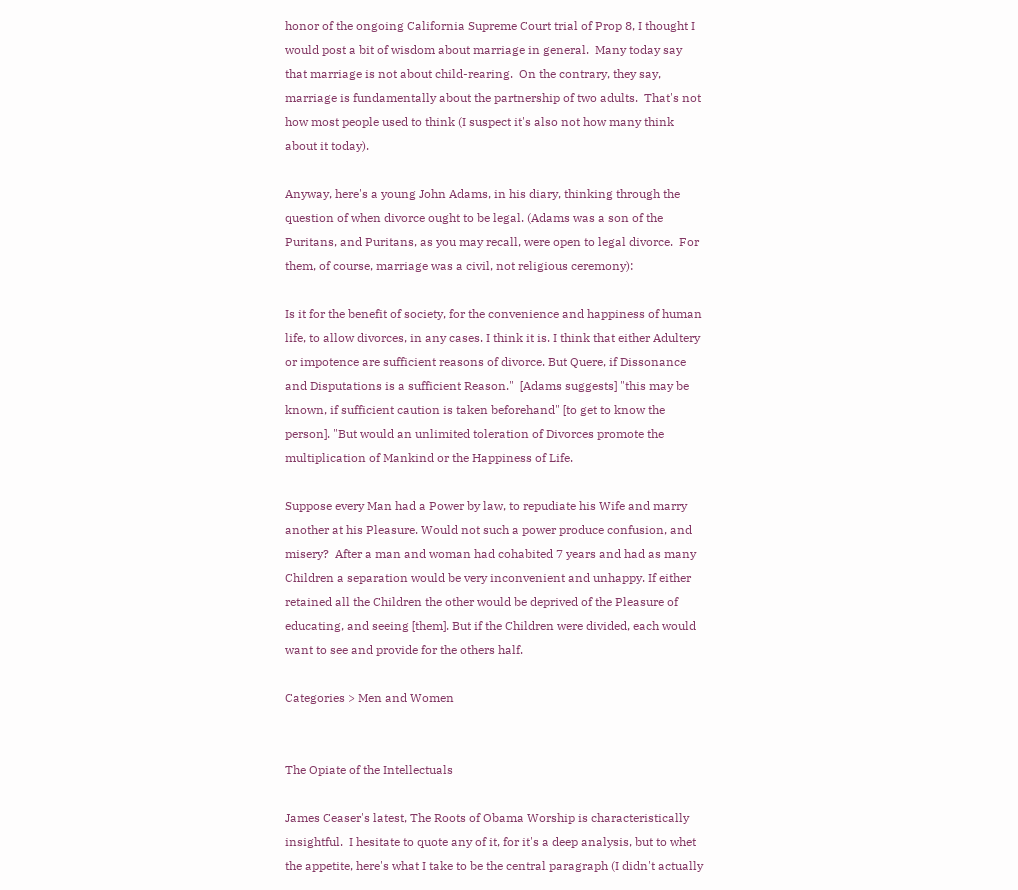honor of the ongoing California Supreme Court trial of Prop 8, I thought I would post a bit of wisdom about marriage in general.  Many today say that marriage is not about child-rearing.  On the contrary, they say, marriage is fundamentally about the partnership of two adults.  That's not how most people used to think (I suspect it's also not how many think about it today).

Anyway, here's a young John Adams, in his diary, thinking through the question of when divorce ought to be legal. (Adams was a son of the Puritans, and Puritans, as you may recall, were open to legal divorce.  For them, of course, marriage was a civil, not religious ceremony):

Is it for the benefit of society, for the convenience and happiness of human life, to allow divorces, in any cases. I think it is. I think that either Adultery or impotence are sufficient reasons of divorce. But Quere, if Dissonance and Disputations is a sufficient Reason."  [Adams suggests] "this may be known, if sufficient caution is taken beforehand" [to get to know the person]. "But would an unlimited toleration of Divorces promote the multiplication of Mankind or the Happiness of Life.

Suppose every Man had a Power by law, to repudiate his Wife and marry another at his Pleasure. Would not such a power produce confusion, and misery?  After a man and woman had cohabited 7 years and had as many Children a separation would be very inconvenient and unhappy. If either retained all the Children the other would be deprived of the Pleasure of educating, and seeing [them]. But if the Children were divided, each would want to see and provide for the others half.

Categories > Men and Women


The Opiate of the Intellectuals

James Ceaser's latest, The Roots of Obama Worship is characteristically insightful.  I hesitate to quote any of it, for it's a deep analysis, but to whet the appetite, here's what I take to be the central paragraph (I didn't actually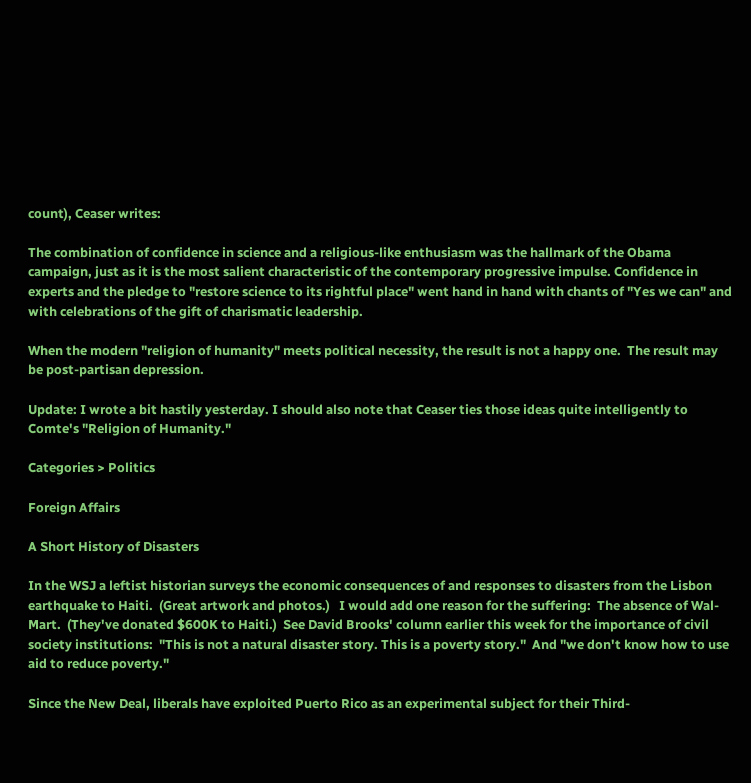count), Ceaser writes:

The combination of confidence in science and a religious-like enthusiasm was the hallmark of the Obama campaign, just as it is the most salient characteristic of the contemporary progressive impulse. Confidence in experts and the pledge to "restore science to its rightful place" went hand in hand with chants of "Yes we can" and with celebrations of the gift of charismatic leadership.

When the modern "religion of humanity" meets political necessity, the result is not a happy one.  The result may be post-partisan depression.

Update: I wrote a bit hastily yesterday. I should also note that Ceaser ties those ideas quite intelligently to Comte's "Religion of Humanity."

Categories > Politics

Foreign Affairs

A Short History of Disasters

In the WSJ a leftist historian surveys the economic consequences of and responses to disasters from the Lisbon earthquake to Haiti.  (Great artwork and photos.)   I would add one reason for the suffering:  The absence of Wal-Mart.  (They've donated $600K to Haiti.)  See David Brooks' column earlier this week for the importance of civil society institutions:  "This is not a natural disaster story. This is a poverty story."  And "we don't know how to use aid to reduce poverty."

Since the New Deal, liberals have exploited Puerto Rico as an experimental subject for their Third-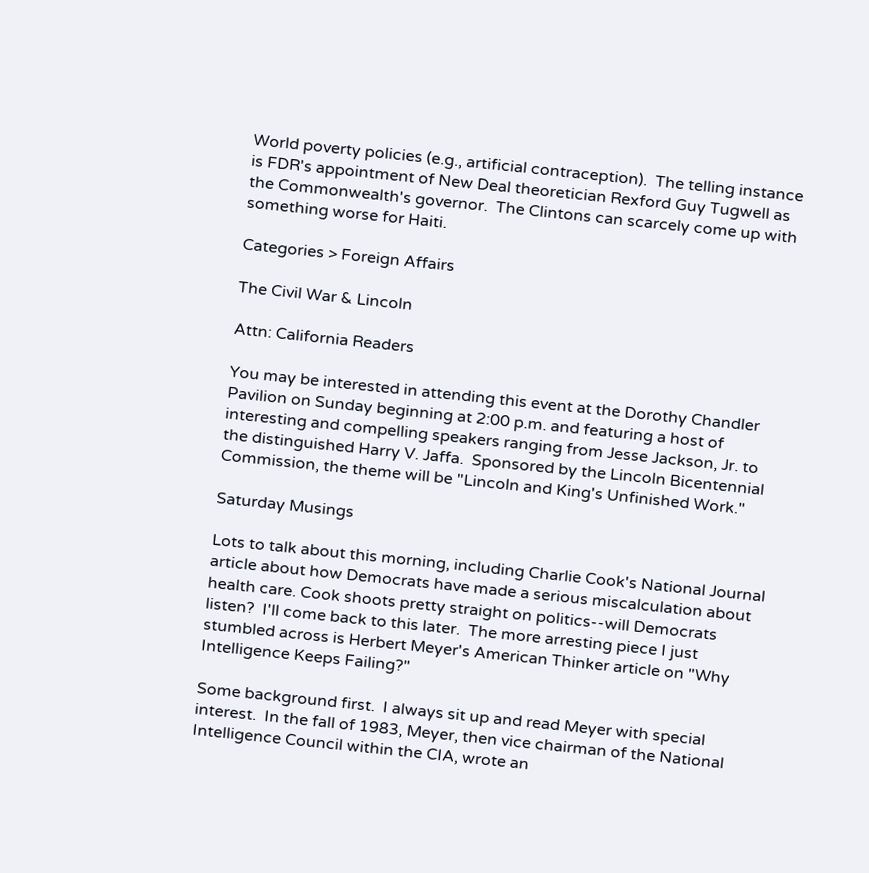World poverty policies (e.g., artificial contraception).  The telling instance is FDR's appointment of New Deal theoretician Rexford Guy Tugwell as the Commonwealth's governor.  The Clintons can scarcely come up with something worse for Haiti.

Categories > Foreign Affairs

The Civil War & Lincoln

Attn: California Readers

You may be interested in attending this event at the Dorothy Chandler Pavilion on Sunday beginning at 2:00 p.m. and featuring a host of interesting and compelling speakers ranging from Jesse Jackson, Jr. to the distinguished Harry V. Jaffa.  Sponsored by the Lincoln Bicentennial Commission, the theme will be "Lincoln and King's Unfinished Work."

Saturday Musings

Lots to talk about this morning, including Charlie Cook's National Journal article about how Democrats have made a serious miscalculation about health care. Cook shoots pretty straight on politics--will Democrats listen?  I'll come back to this later.  The more arresting piece I just stumbled across is Herbert Meyer's American Thinker article on "Why Intelligence Keeps Failing?"

Some background first.  I always sit up and read Meyer with special interest.  In the fall of 1983, Meyer, then vice chairman of the National Intelligence Council within the CIA, wrote an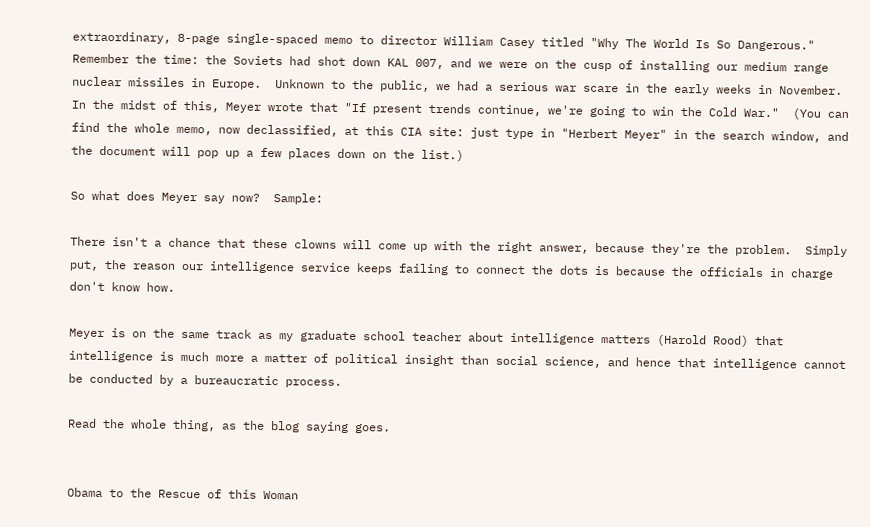extraordinary, 8-page single-spaced memo to director William Casey titled "Why The World Is So Dangerous." Remember the time: the Soviets had shot down KAL 007, and we were on the cusp of installing our medium range nuclear missiles in Europe.  Unknown to the public, we had a serious war scare in the early weeks in November.  In the midst of this, Meyer wrote that "If present trends continue, we're going to win the Cold War."  (You can find the whole memo, now declassified, at this CIA site: just type in "Herbert Meyer" in the search window, and the document will pop up a few places down on the list.)

So what does Meyer say now?  Sample:

There isn't a chance that these clowns will come up with the right answer, because they're the problem.  Simply put, the reason our intelligence service keeps failing to connect the dots is because the officials in charge don't know how.

Meyer is on the same track as my graduate school teacher about intelligence matters (Harold Rood) that intelligence is much more a matter of political insight than social science, and hence that intelligence cannot be conducted by a bureaucratic process.

Read the whole thing, as the blog saying goes.


Obama to the Rescue of this Woman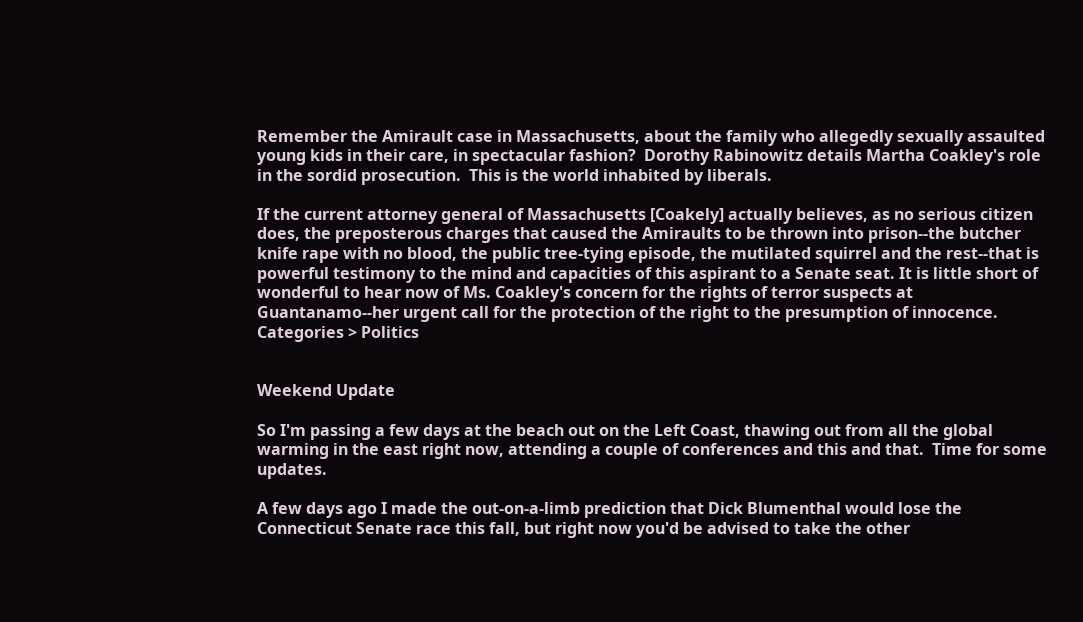Remember the Amirault case in Massachusetts, about the family who allegedly sexually assaulted young kids in their care, in spectacular fashion?  Dorothy Rabinowitz details Martha Coakley's role in the sordid prosecution.  This is the world inhabited by liberals.

If the current attorney general of Massachusetts [Coakely] actually believes, as no serious citizen does, the preposterous charges that caused the Amiraults to be thrown into prison--the butcher knife rape with no blood, the public tree-tying episode, the mutilated squirrel and the rest--that is powerful testimony to the mind and capacities of this aspirant to a Senate seat. It is little short of wonderful to hear now of Ms. Coakley's concern for the rights of terror suspects at Guantanamo--her urgent call for the protection of the right to the presumption of innocence.
Categories > Politics


Weekend Update

So I'm passing a few days at the beach out on the Left Coast, thawing out from all the global warming in the east right now, attending a couple of conferences and this and that.  Time for some updates.

A few days ago I made the out-on-a-limb prediction that Dick Blumenthal would lose the Connecticut Senate race this fall, but right now you'd be advised to take the other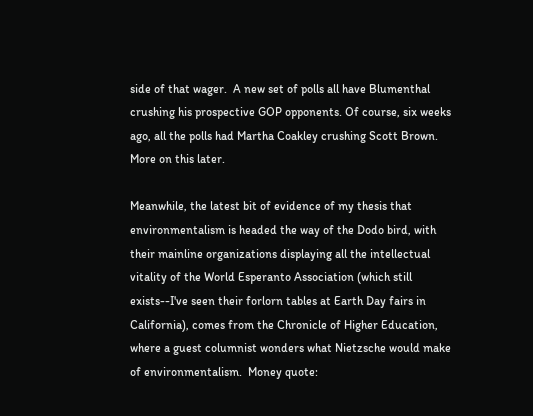side of that wager.  A new set of polls all have Blumenthal crushing his prospective GOP opponents. Of course, six weeks ago, all the polls had Martha Coakley crushing Scott Brown.  More on this later.

Meanwhile, the latest bit of evidence of my thesis that environmentalism is headed the way of the Dodo bird, with their mainline organizations displaying all the intellectual vitality of the World Esperanto Association (which still exists--I've seen their forlorn tables at Earth Day fairs in California), comes from the Chronicle of Higher Education, where a guest columnist wonders what Nietzsche would make of environmentalism.  Money quote: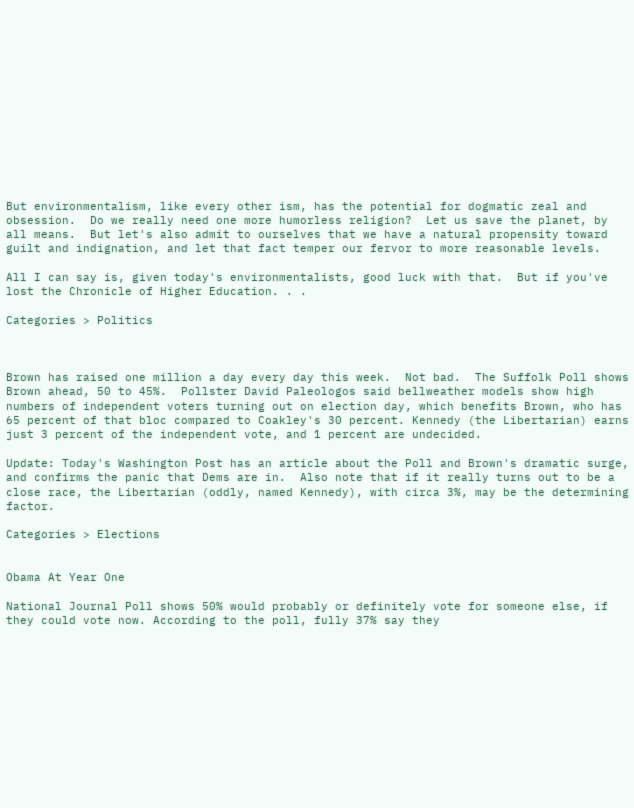But environmentalism, like every other ism, has the potential for dogmatic zeal and obsession.  Do we really need one more humorless religion?  Let us save the planet, by all means.  But let's also admit to ourselves that we have a natural propensity toward guilt and indignation, and let that fact temper our fervor to more reasonable levels.

All I can say is, given today's environmentalists, good luck with that.  But if you've lost the Chronicle of Higher Education. . .

Categories > Politics



Brown has raised one million a day every day this week.  Not bad.  The Suffolk Poll shows Brown ahead, 50 to 45%.  Pollster David Paleologos said bellweather models show high numbers of independent voters turning out on election day, which benefits Brown, who has 65 percent of that bloc compared to Coakley's 30 percent. Kennedy (the Libertarian) earns just 3 percent of the independent vote, and 1 percent are undecided.

Update: Today's Washington Post has an article about the Poll and Brown's dramatic surge, and confirms the panic that Dems are in.  Also note that if it really turns out to be a close race, the Libertarian (oddly, named Kennedy), with circa 3%, may be the determining factor.

Categories > Elections


Obama At Year One

National Journal Poll shows 50% would probably or definitely vote for someone else, if they could vote now. According to the poll, fully 37% say they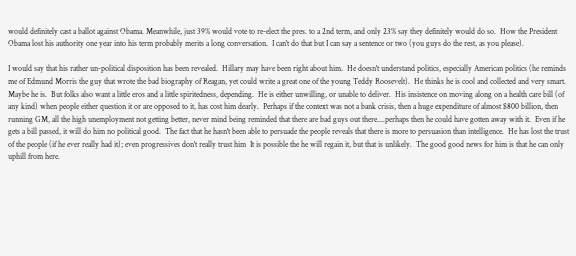would definitely cast a ballot against Obama. Meanwhile, just 39% would vote to re-elect the pres. to a 2nd term, and only 23% say they definitely would do so.  How the President Obama lost his authority one year into his term probably merits a long conversation.  I can't do that but I can say a sentence or two (you guys do the rest, as you please).

I would say that his rather un-political disposition has been revealed.  Hillary may have been right about him.  He doesn't understand politics, especially American politics (he reminds me of Edmund Morris the guy that wrote the bad biography of Reagan, yet could write a great one of the young Teddy Roosevelt).  He thinks he is cool and collected and very smart.  Maybe he is.  But folks also want a little eros and a little spiritedness, depending.  He is either unwilling, or unable to deliver.  His insistence on moving along on a health care bill (of any kind) when people either question it or are opposed to it, has cost him dearly.  Perhaps if the context was not a bank crisis, then a huge expenditure of almost $800 billion, then running GM, all the high unemployment not getting better, never mind being reminded that there are bad guys out there....perhaps then he could have gotten away with it.  Even if he gets a bill passed, it will do him no political good.  The fact that he hasn't been able to persuade the people reveals that there is more to persuasion than intelligence.  He has lost the trust of the people (if he ever really had it); even progressives don't really trust him  It is possible the he will regain it, but that is unlikely.  The good good news for him is that he can only uphill from here.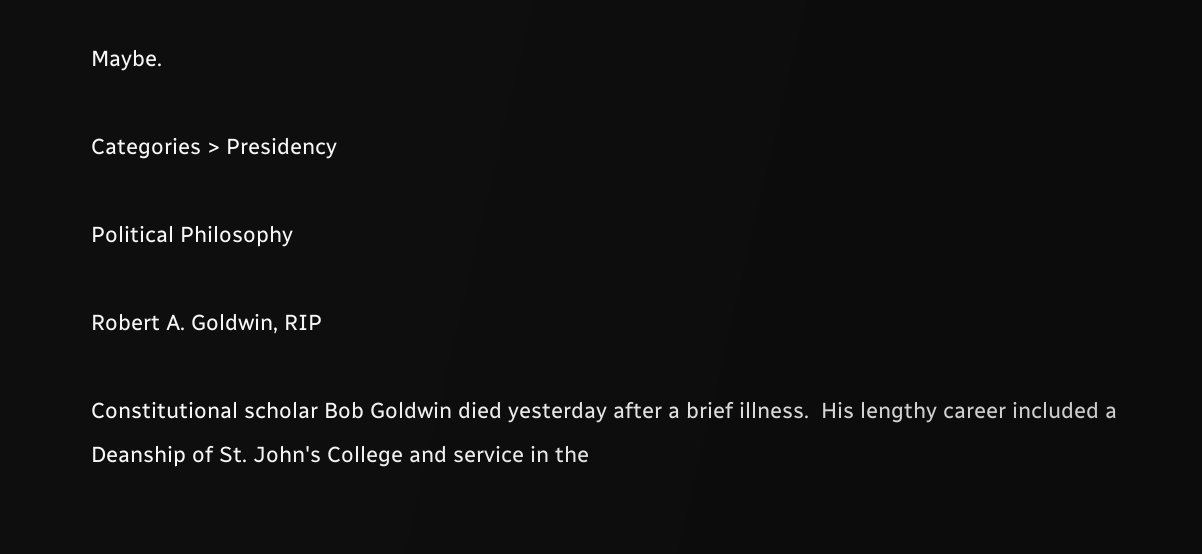Maybe.

Categories > Presidency

Political Philosophy

Robert A. Goldwin, RIP

Constitutional scholar Bob Goldwin died yesterday after a brief illness.  His lengthy career included a Deanship of St. John's College and service in the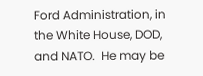Ford Administration, in the White House, DOD, and NATO.  He may be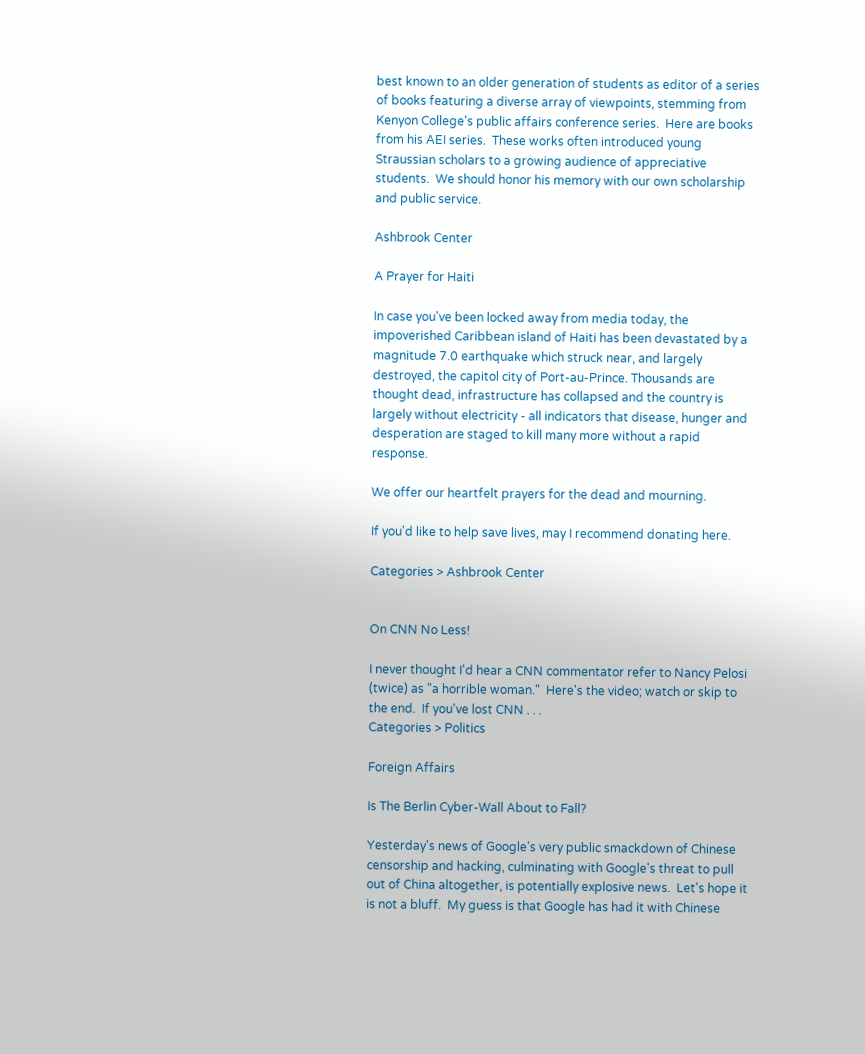best known to an older generation of students as editor of a series of books featuring a diverse array of viewpoints, stemming from Kenyon College's public affairs conference series.  Here are books from his AEI series.  These works often introduced young Straussian scholars to a growing audience of appreciative students.  We should honor his memory with our own scholarship and public service.

Ashbrook Center

A Prayer for Haiti

In case you've been locked away from media today, the impoverished Caribbean island of Haiti has been devastated by a magnitude 7.0 earthquake which struck near, and largely destroyed, the capitol city of Port-au-Prince. Thousands are thought dead, infrastructure has collapsed and the country is largely without electricity - all indicators that disease, hunger and desperation are staged to kill many more without a rapid response.

We offer our heartfelt prayers for the dead and mourning.

If you'd like to help save lives, may I recommend donating here.

Categories > Ashbrook Center


On CNN No Less!

I never thought I'd hear a CNN commentator refer to Nancy Pelosi (twice) as "a horrible woman."  Here's the video; watch or skip to the end.  If you've lost CNN . . .
Categories > Politics

Foreign Affairs

Is The Berlin Cyber-Wall About to Fall?

Yesterday's news of Google's very public smackdown of Chinese censorship and hacking, culminating with Google's threat to pull out of China altogether, is potentially explosive news.  Let's hope it is not a bluff.  My guess is that Google has had it with Chinese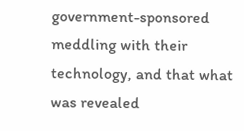government-sponsored meddling with their technology, and that what was revealed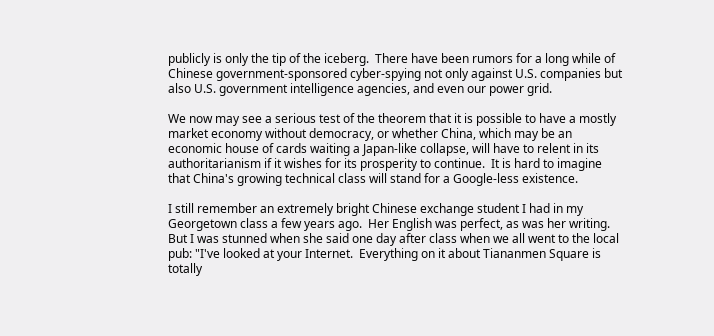publicly is only the tip of the iceberg.  There have been rumors for a long while of Chinese government-sponsored cyber-spying not only against U.S. companies but also U.S. government intelligence agencies, and even our power grid.

We now may see a serious test of the theorem that it is possible to have a mostly market economy without democracy, or whether China, which may be an economic house of cards waiting a Japan-like collapse, will have to relent in its authoritarianism if it wishes for its prosperity to continue.  It is hard to imagine that China's growing technical class will stand for a Google-less existence.

I still remember an extremely bright Chinese exchange student I had in my Georgetown class a few years ago.  Her English was perfect, as was her writing.  But I was stunned when she said one day after class when we all went to the local pub: "I've looked at your Internet.  Everything on it about Tiananmen Square is totally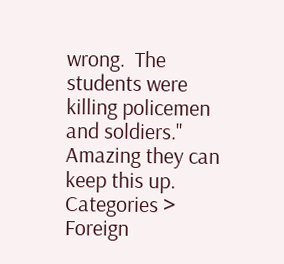wrong.  The students were killing policemen and soldiers."  Amazing they can keep this up.
Categories > Foreign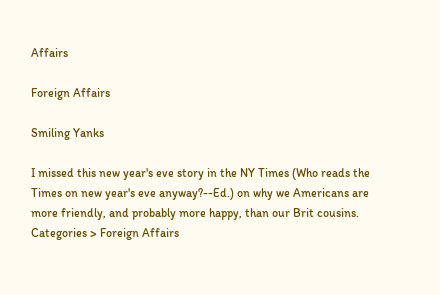Affairs

Foreign Affairs

Smiling Yanks

I missed this new year's eve story in the NY Times (Who reads the Times on new year's eve anyway?--Ed.) on why we Americans are more friendly, and probably more happy, than our Brit cousins.
Categories > Foreign Affairs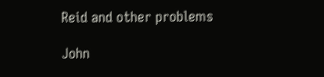Reid and other problems

John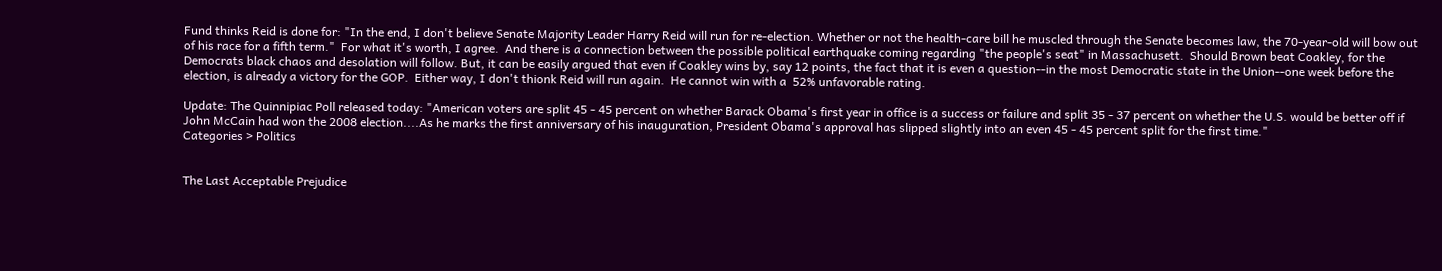Fund thinks Reid is done for: "In the end, I don't believe Senate Majority Leader Harry Reid will run for re-election. Whether or not the health-care bill he muscled through the Senate becomes law, the 70-year-old will bow out of his race for a fifth term."  For what it's worth, I agree.  And there is a connection between the possible political earthquake coming regarding "the people's seat" in Massachusett.  Should Brown beat Coakley, for the Democrats black chaos and desolation will follow. But, it can be easily argued that even if Coakley wins by, say 12 points, the fact that it is even a question--in the most Democratic state in the Union--one week before the election, is already a victory for the GOP.  Either way, I don't thionk Reid will run again.  He cannot win with a  52% unfavorable rating.

Update: The Quinnipiac Poll released today: "American voters are split 45 - 45 percent on whether Barack Obama's first year in office is a success or failure and split 35 - 37 percent on whether the U.S. would be better off if John McCain had won the 2008 election....As he marks the first anniversary of his inauguration, President Obama's approval has slipped slightly into an even 45 - 45 percent split for the first time."
Categories > Politics


The Last Acceptable Prejudice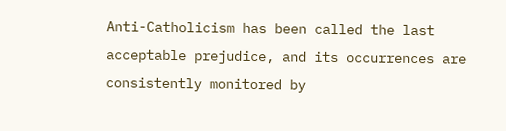Anti-Catholicism has been called the last acceptable prejudice, and its occurrences are consistently monitored by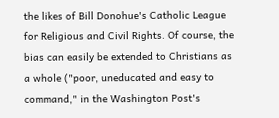the likes of Bill Donohue's Catholic League for Religious and Civil Rights. Of course, the bias can easily be extended to Christians as a whole ("poor, uneducated and easy to command," in the Washington Post's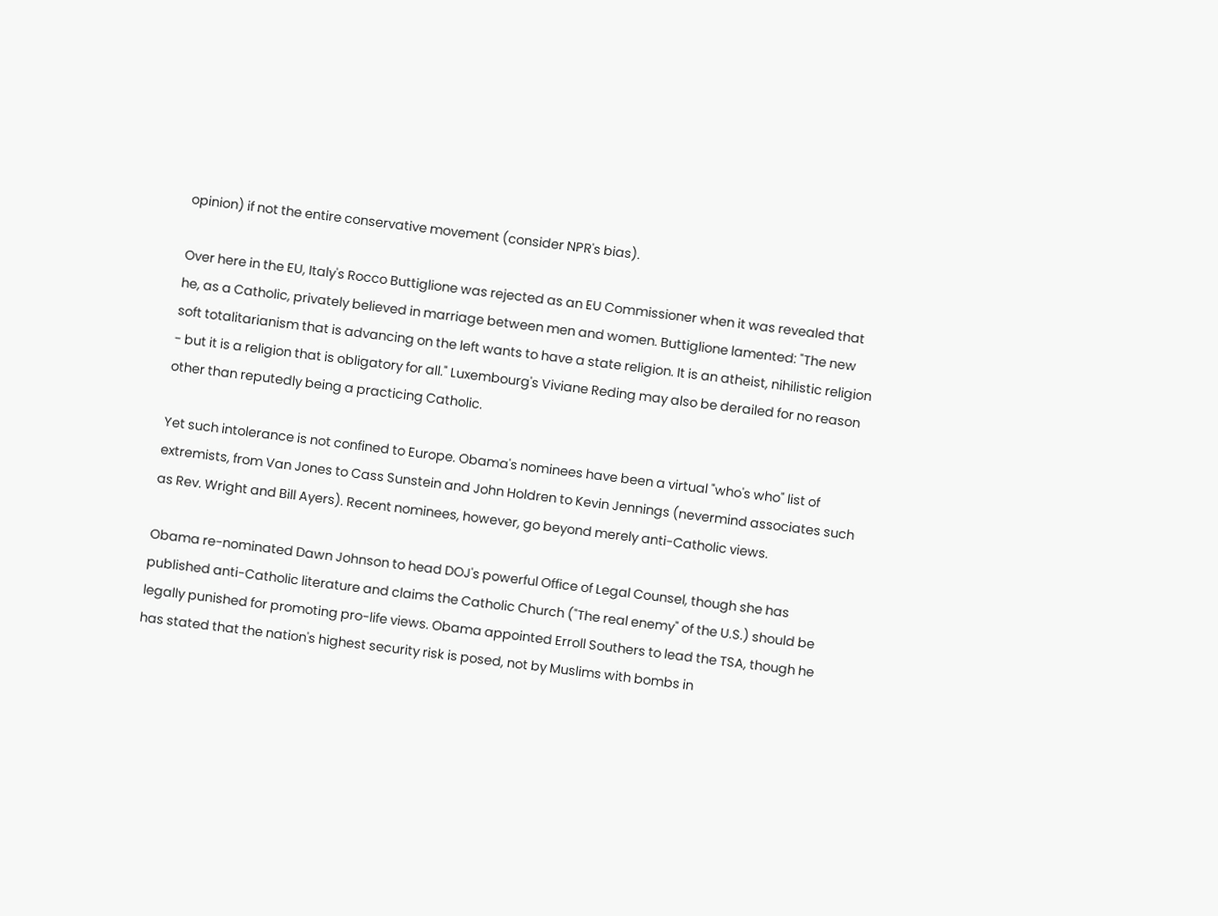opinion) if not the entire conservative movement (consider NPR's bias).

Over here in the EU, Italy's Rocco Buttiglione was rejected as an EU Commissioner when it was revealed that he, as a Catholic, privately believed in marriage between men and women. Buttiglione lamented: "The new soft totalitarianism that is advancing on the left wants to have a state religion. It is an atheist, nihilistic religion - but it is a religion that is obligatory for all." Luxembourg's Viviane Reding may also be derailed for no reason other than reputedly being a practicing Catholic.

Yet such intolerance is not confined to Europe. Obama's nominees have been a virtual "who's who" list of extremists, from Van Jones to Cass Sunstein and John Holdren to Kevin Jennings (nevermind associates such as Rev. Wright and Bill Ayers). Recent nominees, however, go beyond merely anti-Catholic views.

Obama re-nominated Dawn Johnson to head DOJ's powerful Office of Legal Counsel, though she has published anti-Catholic literature and claims the Catholic Church ("The real enemy" of the U.S.) should be legally punished for promoting pro-life views. Obama appointed Erroll Southers to lead the TSA, though he has stated that the nation's highest security risk is posed, not by Muslims with bombs in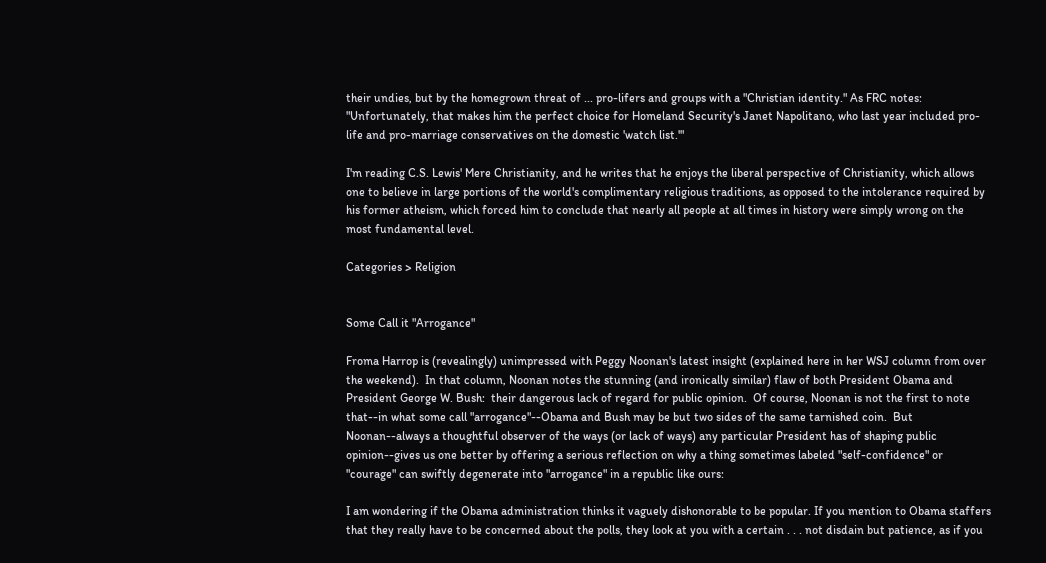their undies, but by the homegrown threat of ... pro-lifers and groups with a "Christian identity." As FRC notes: "Unfortunately, that makes him the perfect choice for Homeland Security's Janet Napolitano, who last year included pro-life and pro-marriage conservatives on the domestic 'watch list.'"

I'm reading C.S. Lewis' Mere Christianity, and he writes that he enjoys the liberal perspective of Christianity, which allows one to believe in large portions of the world's complimentary religious traditions, as opposed to the intolerance required by his former atheism, which forced him to conclude that nearly all people at all times in history were simply wrong on the most fundamental level.

Categories > Religion


Some Call it "Arrogance"

Froma Harrop is (revealingly) unimpressed with Peggy Noonan's latest insight (explained here in her WSJ column from over the weekend).  In that column, Noonan notes the stunning (and ironically similar) flaw of both President Obama and President George W. Bush:  their dangerous lack of regard for public opinion.  Of course, Noonan is not the first to note that--in what some call "arrogance"--Obama and Bush may be but two sides of the same tarnished coin.  But Noonan--always a thoughtful observer of the ways (or lack of ways) any particular President has of shaping public opinion--gives us one better by offering a serious reflection on why a thing sometimes labeled "self-confidence" or "courage" can swiftly degenerate into "arrogance" in a republic like ours:

I am wondering if the Obama administration thinks it vaguely dishonorable to be popular. If you mention to Obama staffers that they really have to be concerned about the polls, they look at you with a certain . . . not disdain but patience, as if you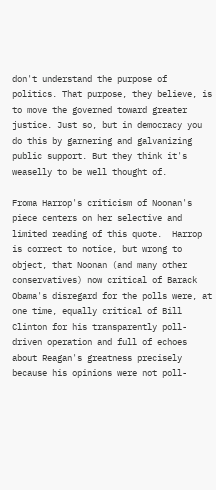don't understand the purpose of politics. That purpose, they believe, is to move the governed toward greater justice. Just so, but in democracy you do this by garnering and galvanizing public support. But they think it's weaselly to be well thought of.

Froma Harrop's criticism of Noonan's piece centers on her selective and limited reading of this quote.  Harrop is correct to notice, but wrong to object, that Noonan (and many other conservatives) now critical of Barack Obama's disregard for the polls were, at one time, equally critical of Bill Clinton for his transparently poll-driven operation and full of echoes about Reagan's greatness precisely because his opinions were not poll-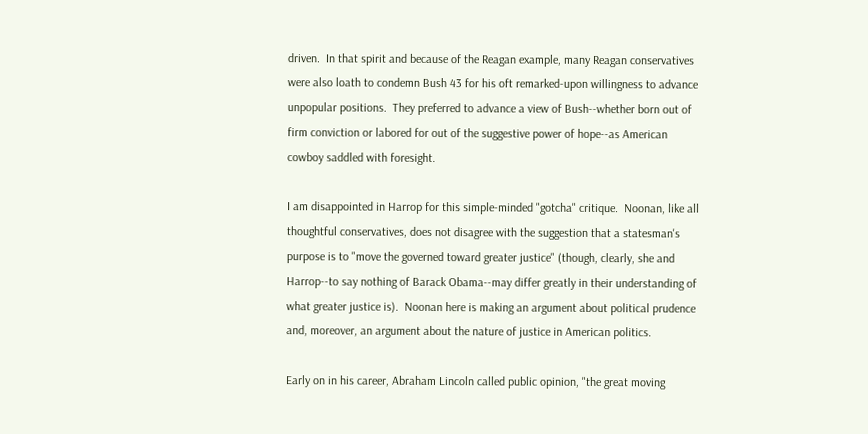driven.  In that spirit and because of the Reagan example, many Reagan conservatives were also loath to condemn Bush 43 for his oft remarked-upon willingness to advance unpopular positions.  They preferred to advance a view of Bush--whether born out of firm conviction or labored for out of the suggestive power of hope--as American cowboy saddled with foresight.

I am disappointed in Harrop for this simple-minded "gotcha" critique.  Noonan, like all thoughtful conservatives, does not disagree with the suggestion that a statesman's purpose is to "move the governed toward greater justice" (though, clearly, she and Harrop--to say nothing of Barack Obama--may differ greatly in their understanding of what greater justice is).  Noonan here is making an argument about political prudence and, moreover, an argument about the nature of justice in American politics.

Early on in his career, Abraham Lincoln called public opinion, "the great moving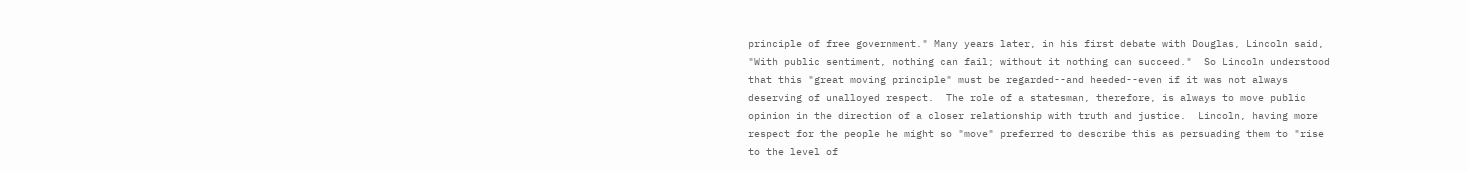principle of free government." Many years later, in his first debate with Douglas, Lincoln said, "With public sentiment, nothing can fail; without it nothing can succeed."  So Lincoln understood that this "great moving principle" must be regarded--and heeded--even if it was not always deserving of unalloyed respect.  The role of a statesman, therefore, is always to move public opinion in the direction of a closer relationship with truth and justice.  Lincoln, having more respect for the people he might so "move" preferred to describe this as persuading them to "rise to the level of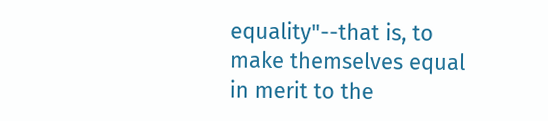equality"--that is, to make themselves equal in merit to the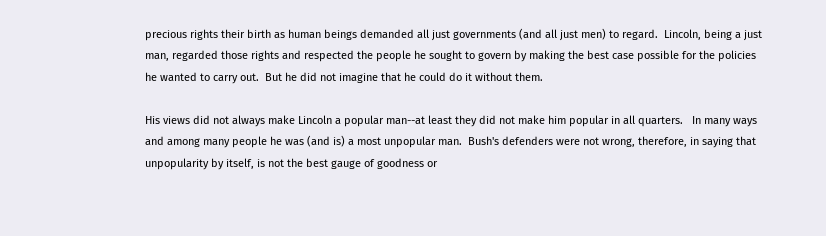precious rights their birth as human beings demanded all just governments (and all just men) to regard.  Lincoln, being a just man, regarded those rights and respected the people he sought to govern by making the best case possible for the policies he wanted to carry out.  But he did not imagine that he could do it without them.

His views did not always make Lincoln a popular man--at least they did not make him popular in all quarters.   In many ways and among many people he was (and is) a most unpopular man.  Bush's defenders were not wrong, therefore, in saying that unpopularity by itself, is not the best gauge of goodness or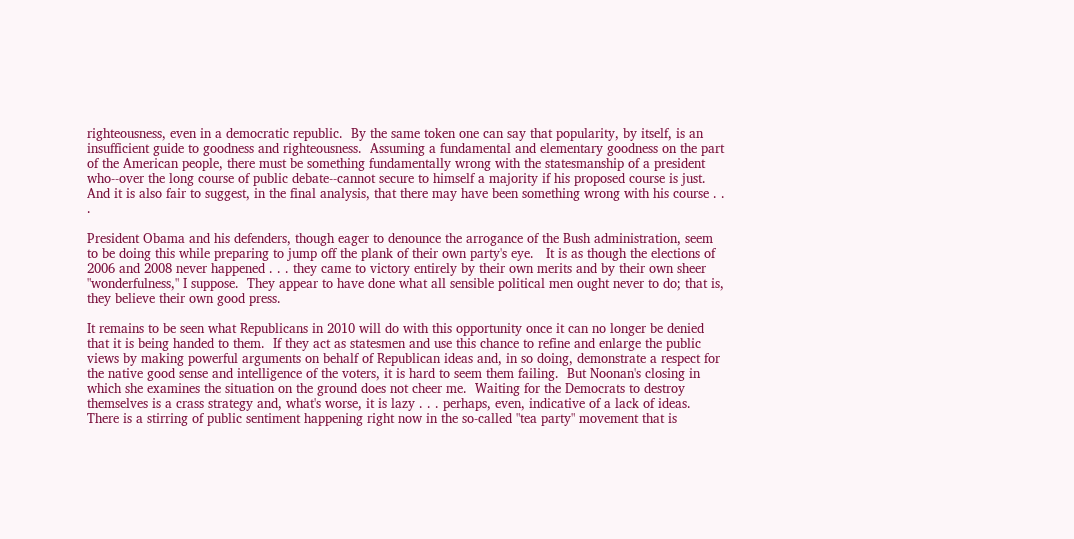righteousness, even in a democratic republic.  By the same token one can say that popularity, by itself, is an insufficient guide to goodness and righteousness.  Assuming a fundamental and elementary goodness on the part of the American people, there must be something fundamentally wrong with the statesmanship of a president who--over the long course of public debate--cannot secure to himself a majority if his proposed course is just.  And it is also fair to suggest, in the final analysis, that there may have been something wrong with his course . . .

President Obama and his defenders, though eager to denounce the arrogance of the Bush administration, seem to be doing this while preparing to jump off the plank of their own party's eye.   It is as though the elections of 2006 and 2008 never happened . . . they came to victory entirely by their own merits and by their own sheer "wonderfulness," I suppose.  They appear to have done what all sensible political men ought never to do; that is, they believe their own good press.

It remains to be seen what Republicans in 2010 will do with this opportunity once it can no longer be denied that it is being handed to them.  If they act as statesmen and use this chance to refine and enlarge the public views by making powerful arguments on behalf of Republican ideas and, in so doing, demonstrate a respect for the native good sense and intelligence of the voters, it is hard to seem them failing.  But Noonan's closing in which she examines the situation on the ground does not cheer me.  Waiting for the Democrats to destroy themselves is a crass strategy and, what's worse, it is lazy . . . perhaps, even, indicative of a lack of ideas.  There is a stirring of public sentiment happening right now in the so-called "tea party" movement that is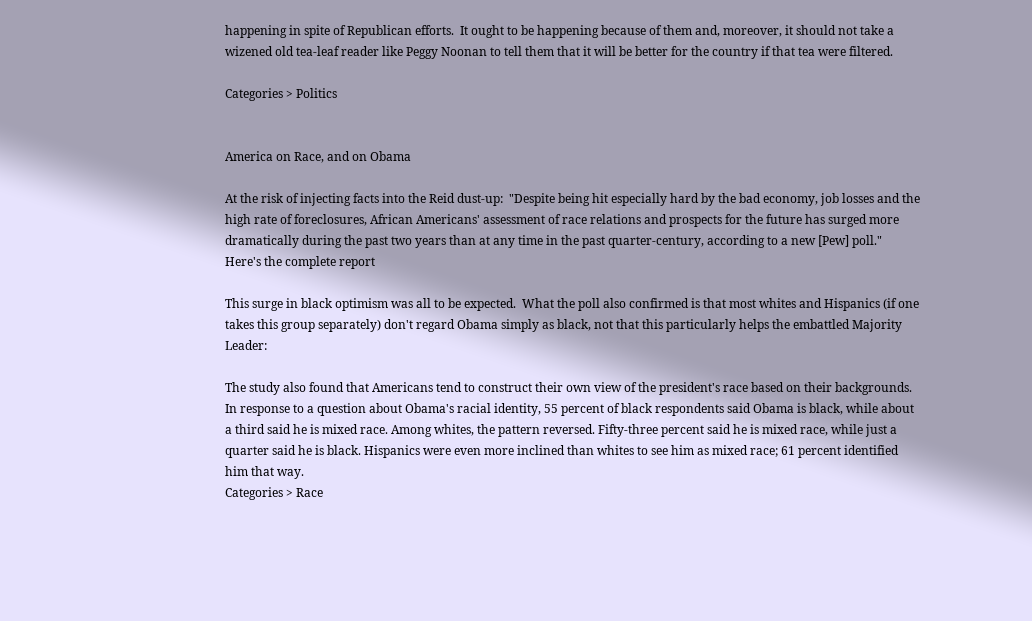happening in spite of Republican efforts.  It ought to be happening because of them and, moreover, it should not take a wizened old tea-leaf reader like Peggy Noonan to tell them that it will be better for the country if that tea were filtered.

Categories > Politics


America on Race, and on Obama

At the risk of injecting facts into the Reid dust-up:  "Despite being hit especially hard by the bad economy, job losses and the high rate of foreclosures, African Americans' assessment of race relations and prospects for the future has surged more dramatically during the past two years than at any time in the past quarter-century, according to a new [Pew] poll."  Here's the complete report

This surge in black optimism was all to be expected.  What the poll also confirmed is that most whites and Hispanics (if one takes this group separately) don't regard Obama simply as black, not that this particularly helps the embattled Majority Leader:

The study also found that Americans tend to construct their own view of the president's race based on their backgrounds. In response to a question about Obama's racial identity, 55 percent of black respondents said Obama is black, while about a third said he is mixed race. Among whites, the pattern reversed. Fifty-three percent said he is mixed race, while just a quarter said he is black. Hispanics were even more inclined than whites to see him as mixed race; 61 percent identified him that way.
Categories > Race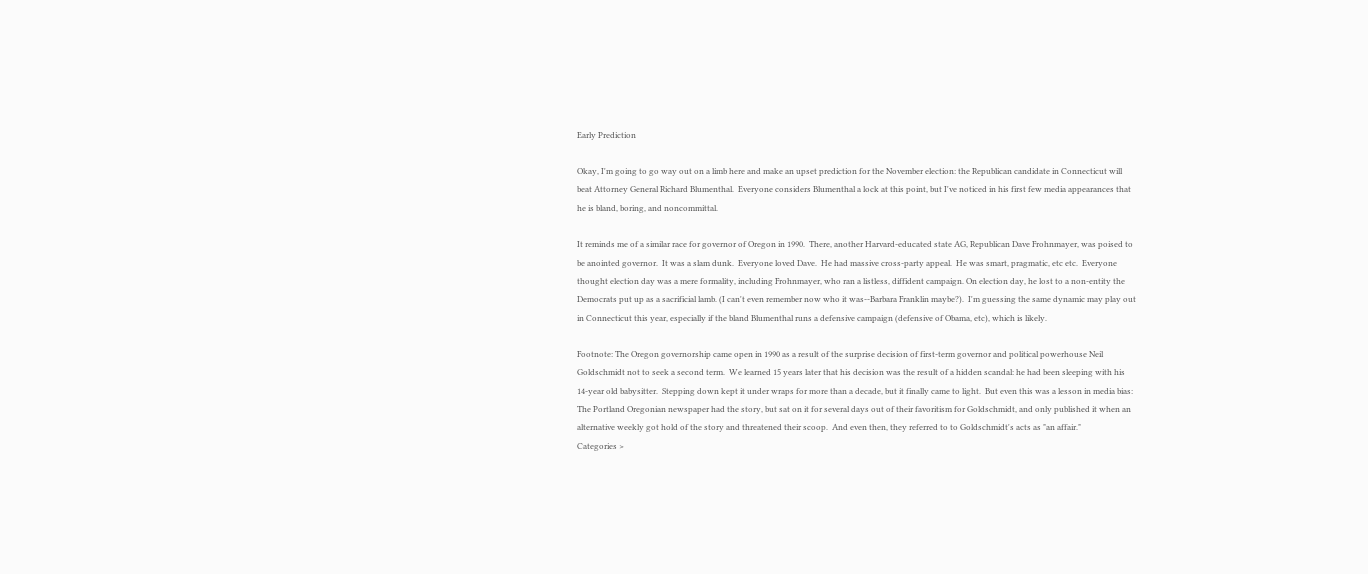Early Prediction

Okay, I'm going to go way out on a limb here and make an upset prediction for the November election: the Republican candidate in Connecticut will beat Attorney General Richard Blumenthal.  Everyone considers Blumenthal a lock at this point, but I've noticed in his first few media appearances that he is bland, boring, and noncommittal.

It reminds me of a similar race for governor of Oregon in 1990.  There, another Harvard-educated state AG, Republican Dave Frohnmayer, was poised to be anointed governor.  It was a slam dunk.  Everyone loved Dave.  He had massive cross-party appeal.  He was smart, pragmatic, etc etc.  Everyone thought election day was a mere formality, including Frohnmayer, who ran a listless, diffident campaign. On election day, he lost to a non-entity the Democrats put up as a sacrificial lamb. (I can't even remember now who it was--Barbara Franklin maybe?).  I'm guessing the same dynamic may play out in Connecticut this year, especially if the bland Blumenthal runs a defensive campaign (defensive of Obama, etc), which is likely.

Footnote: The Oregon governorship came open in 1990 as a result of the surprise decision of first-term governor and political powerhouse Neil Goldschmidt not to seek a second term.  We learned 15 years later that his decision was the result of a hidden scandal: he had been sleeping with his 14-year old babysitter.  Stepping down kept it under wraps for more than a decade, but it finally came to light.  But even this was a lesson in media bias: The Portland Oregonian newspaper had the story, but sat on it for several days out of their favoritism for Goldschmidt, and only published it when an alternative weekly got hold of the story and threatened their scoop.  And even then, they referred to to Goldschmidt's acts as "an affair."
Categories >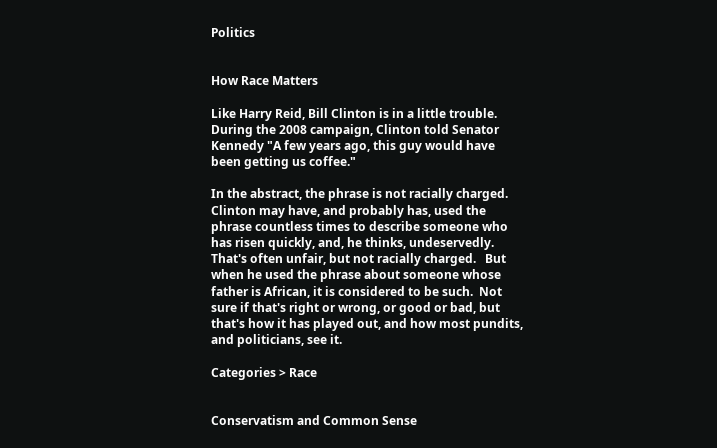Politics


How Race Matters

Like Harry Reid, Bill Clinton is in a little trouble.  During the 2008 campaign, Clinton told Senator Kennedy "A few years ago, this guy would have been getting us coffee."

In the abstract, the phrase is not racially charged.  Clinton may have, and probably has, used the phrase countless times to describe someone who has risen quickly, and, he thinks, undeservedly.  That's often unfair, but not racially charged.   But when he used the phrase about someone whose father is African, it is considered to be such.  Not sure if that's right or wrong, or good or bad, but that's how it has played out, and how most pundits, and politicians, see it.

Categories > Race


Conservatism and Common Sense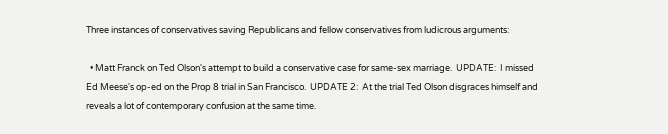Three instances of conservatives saving Republicans and fellow conservatives from ludicrous arguments:

  • Matt Franck on Ted Olson's attempt to build a conservative case for same-sex marriage.  UPDATE:  I missed Ed Meese's op-ed on the Prop 8 trial in San Francisco.  UPDATE 2:  At the trial Ted Olson disgraces himself and reveals a lot of contemporary confusion at the same time.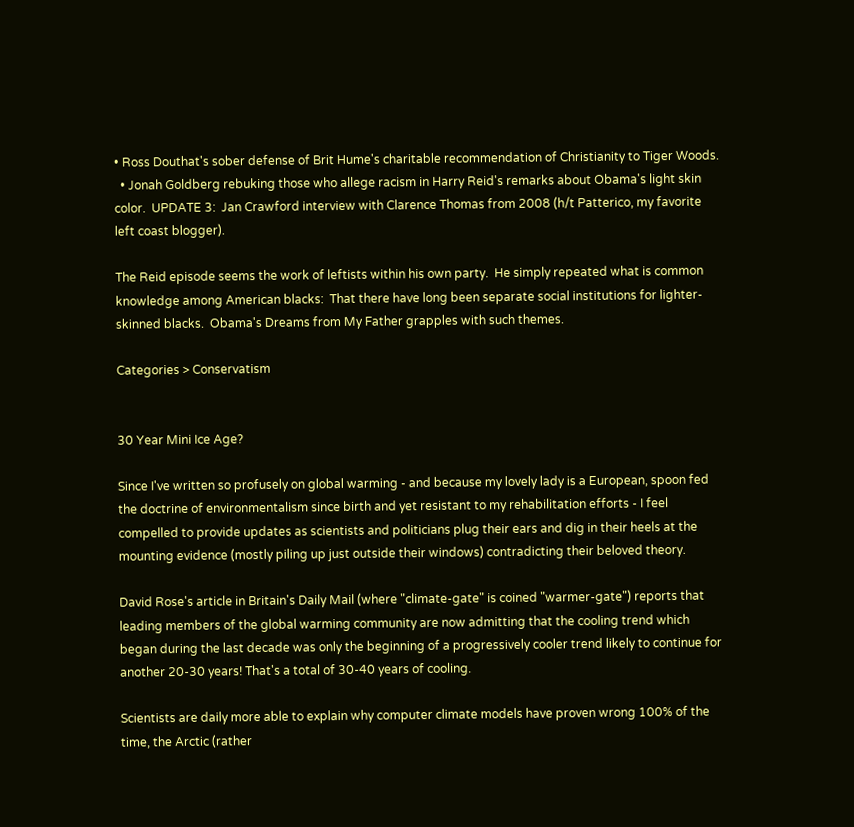• Ross Douthat's sober defense of Brit Hume's charitable recommendation of Christianity to Tiger Woods.
  • Jonah Goldberg rebuking those who allege racism in Harry Reid's remarks about Obama's light skin color.  UPDATE 3:  Jan Crawford interview with Clarence Thomas from 2008 (h/t Patterico, my favorite left coast blogger).

The Reid episode seems the work of leftists within his own party.  He simply repeated what is common knowledge among American blacks:  That there have long been separate social institutions for lighter-skinned blacks.  Obama's Dreams from My Father grapples with such themes.

Categories > Conservatism


30 Year Mini Ice Age?

Since I've written so profusely on global warming - and because my lovely lady is a European, spoon fed the doctrine of environmentalism since birth and yet resistant to my rehabilitation efforts - I feel compelled to provide updates as scientists and politicians plug their ears and dig in their heels at the mounting evidence (mostly piling up just outside their windows) contradicting their beloved theory.

David Rose's article in Britain's Daily Mail (where "climate-gate" is coined "warmer-gate") reports that leading members of the global warming community are now admitting that the cooling trend which began during the last decade was only the beginning of a progressively cooler trend likely to continue for another 20-30 years! That's a total of 30-40 years of cooling.

Scientists are daily more able to explain why computer climate models have proven wrong 100% of the time, the Arctic (rather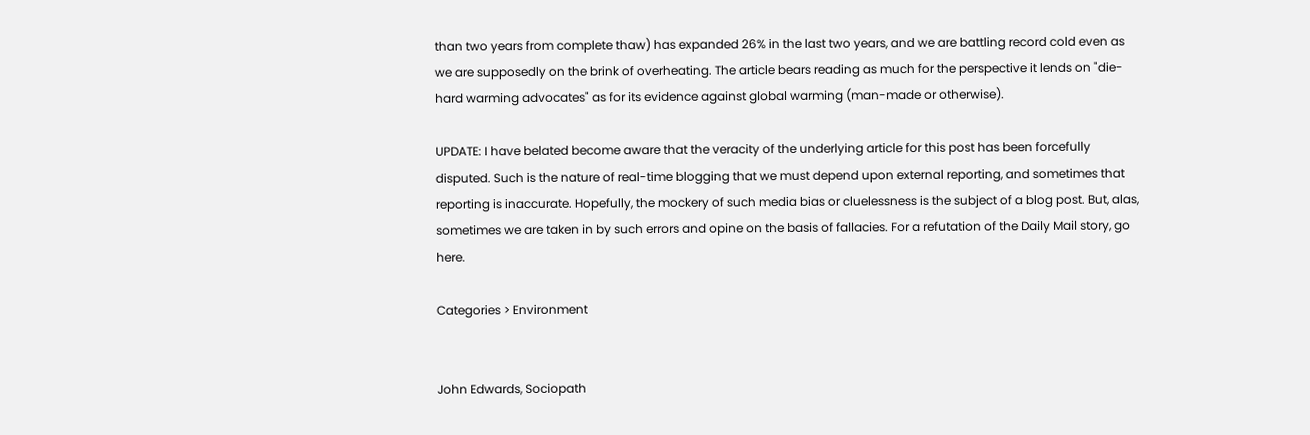than two years from complete thaw) has expanded 26% in the last two years, and we are battling record cold even as we are supposedly on the brink of overheating. The article bears reading as much for the perspective it lends on "die-hard warming advocates" as for its evidence against global warming (man-made or otherwise).

UPDATE: I have belated become aware that the veracity of the underlying article for this post has been forcefully disputed. Such is the nature of real-time blogging that we must depend upon external reporting, and sometimes that reporting is inaccurate. Hopefully, the mockery of such media bias or cluelessness is the subject of a blog post. But, alas, sometimes we are taken in by such errors and opine on the basis of fallacies. For a refutation of the Daily Mail story, go here.

Categories > Environment


John Edwards, Sociopath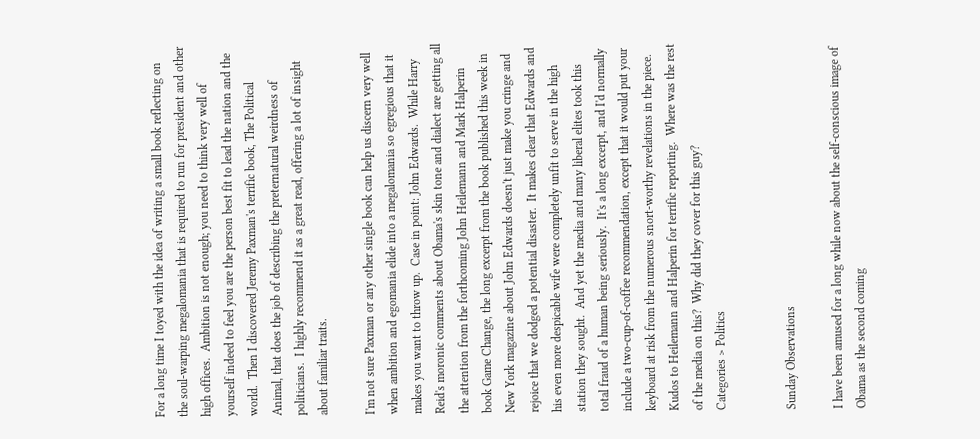For a long time I toyed with the idea of writing a small book reflecting on the soul-warping megalomania that is required to run for president and other high offices.  Ambition is not enough; you need to think very well of yourself indeed to feel you are the person best fit to lead the nation and the world.  Then I discovered Jeremy Paxman's terrific book, The Political Animal, that does the job of describing the preternatural weirdness of politicians.  I highly recommend it as a great read, offering a lot of insight about familiar traits.

I'm not sure Paxman or any other single book can help us discern very well when ambition and egomania elide into a megalomania so egregious that it makes you want to throw up.  Case in point: John Edwards.  While Harry Reid's moronic comments about Obama's skin tone and dialect are getting all the attention from the forthcoming John Heilemann and Mark Halperin book Game Change, the long excerpt from the book published this week in New York magazine about John Edwards doesn't just make you cringe and rejoice that we dodged a potential disaster.  It makes clear that Edwards and his even more despicable wife were completely unfit to serve in the high station they sought.  And yet the media and many liberal elites took this total fraud of a human being seriously.  It's a long excerpt, and I'd normally include a two-cup-of-coffee recommendation, except that it would put your keyboard at risk from the numerous snort-worthy revelations in the piece.  Kudos to Heilemann and Halperin for terrific reporting.  Where was the rest of the media on this?  Why did they cover for this guy?
Categories > Politics


Sunday Observations

I have been amused for a long while now about the self-conscious image of Obama as the second coming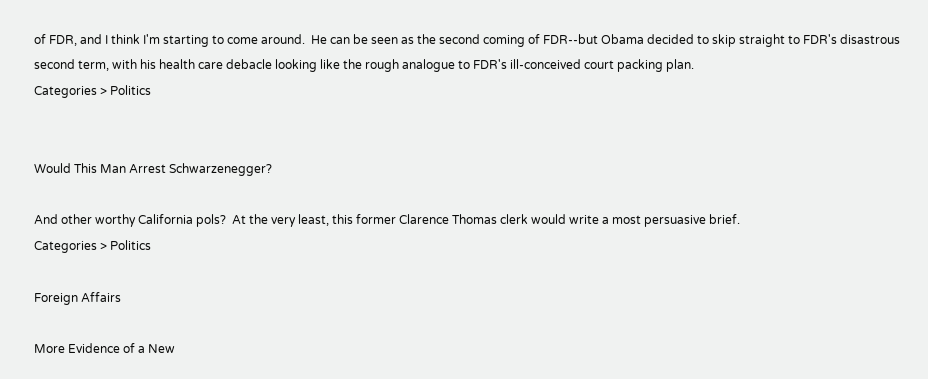of FDR, and I think I'm starting to come around.  He can be seen as the second coming of FDR--but Obama decided to skip straight to FDR's disastrous second term, with his health care debacle looking like the rough analogue to FDR's ill-conceived court packing plan.
Categories > Politics


Would This Man Arrest Schwarzenegger?

And other worthy California pols?  At the very least, this former Clarence Thomas clerk would write a most persuasive brief.
Categories > Politics

Foreign Affairs

More Evidence of a New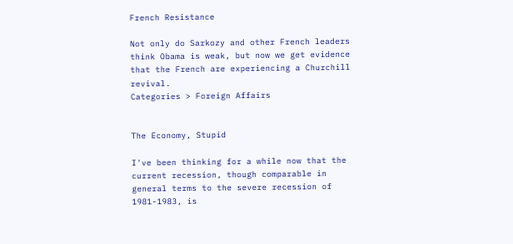French Resistance

Not only do Sarkozy and other French leaders think Obama is weak, but now we get evidence that the French are experiencing a Churchill revival.
Categories > Foreign Affairs


The Economy, Stupid

I've been thinking for a while now that the current recession, though comparable in general terms to the severe recession of 1981-1983, is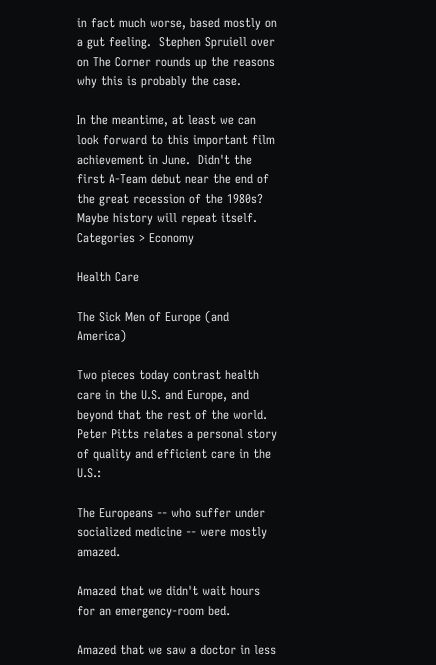in fact much worse, based mostly on a gut feeling.  Stephen Spruiell over on The Corner rounds up the reasons why this is probably the case.

In the meantime, at least we can look forward to this important film achievement in June.  Didn't the first A-Team debut near the end of the great recession of the 1980s?  Maybe history will repeat itself.
Categories > Economy

Health Care

The Sick Men of Europe (and America)

Two pieces today contrast health care in the U.S. and Europe, and beyond that the rest of the world.  Peter Pitts relates a personal story of quality and efficient care in the U.S.:

The Europeans -- who suffer under socialized medicine -- were mostly amazed.

Amazed that we didn't wait hours for an emergency-room bed.

Amazed that we saw a doctor in less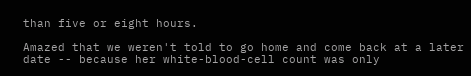than five or eight hours.

Amazed that we weren't told to go home and come back at a later date -- because her white-blood-cell count was only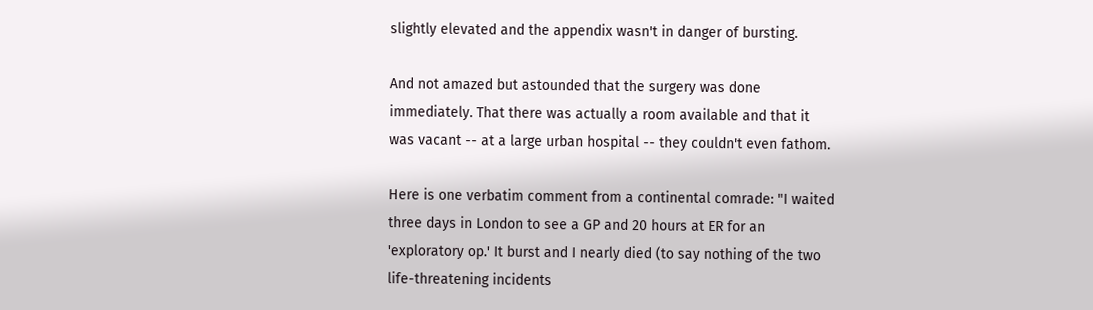slightly elevated and the appendix wasn't in danger of bursting.

And not amazed but astounded that the surgery was done immediately. That there was actually a room available and that it was vacant -- at a large urban hospital -- they couldn't even fathom.

Here is one verbatim comment from a continental comrade: "I waited three days in London to see a GP and 20 hours at ER for an 'exploratory op.' It burst and I nearly died (to say nothing of the two life-threatening incidents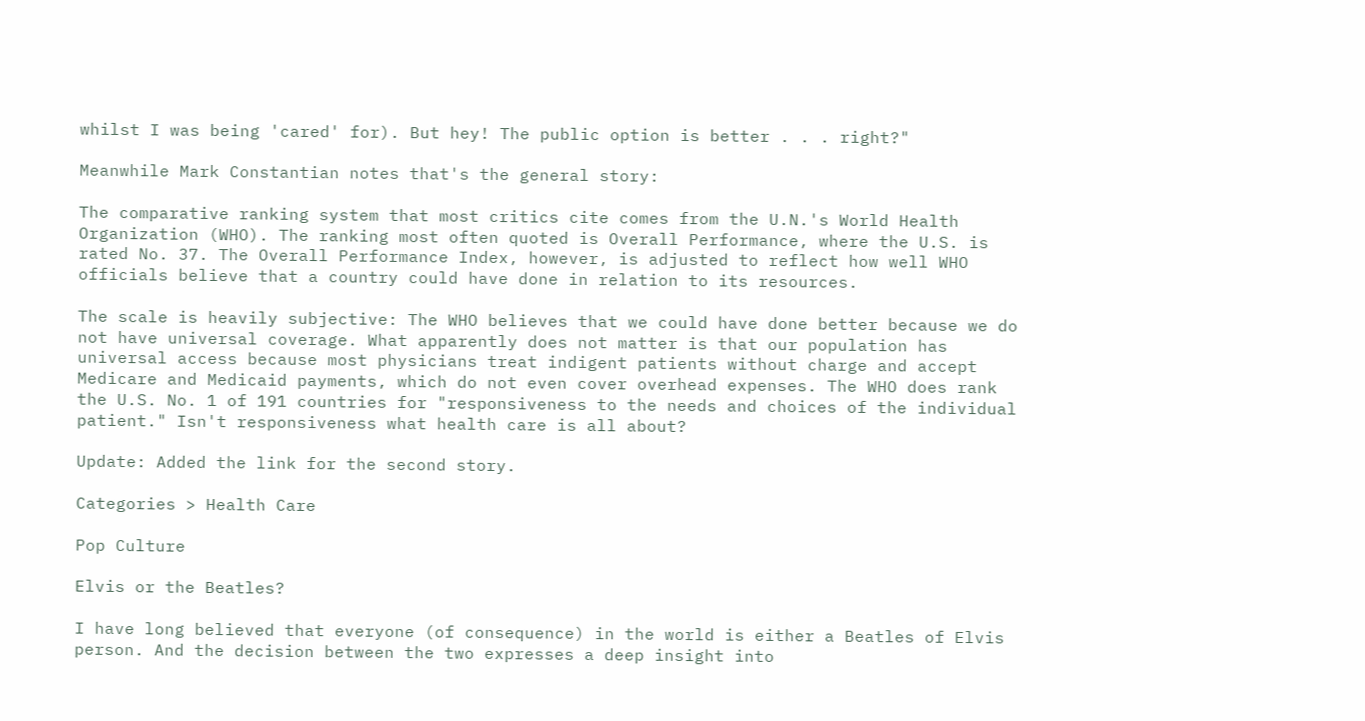whilst I was being 'cared' for). But hey! The public option is better . . . right?"

Meanwhile Mark Constantian notes that's the general story:

The comparative ranking system that most critics cite comes from the U.N.'s World Health Organization (WHO). The ranking most often quoted is Overall Performance, where the U.S. is rated No. 37. The Overall Performance Index, however, is adjusted to reflect how well WHO officials believe that a country could have done in relation to its resources.

The scale is heavily subjective: The WHO believes that we could have done better because we do not have universal coverage. What apparently does not matter is that our population has universal access because most physicians treat indigent patients without charge and accept Medicare and Medicaid payments, which do not even cover overhead expenses. The WHO does rank the U.S. No. 1 of 191 countries for "responsiveness to the needs and choices of the individual patient." Isn't responsiveness what health care is all about?

Update: Added the link for the second story.

Categories > Health Care

Pop Culture

Elvis or the Beatles?

I have long believed that everyone (of consequence) in the world is either a Beatles of Elvis person. And the decision between the two expresses a deep insight into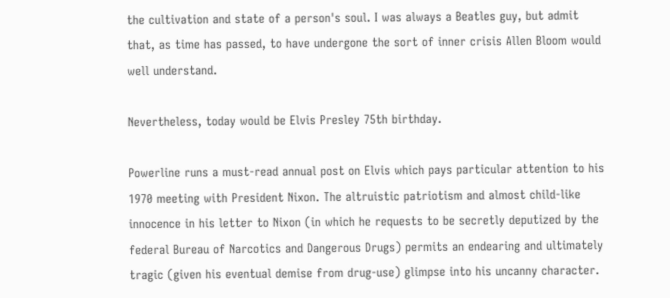the cultivation and state of a person's soul. I was always a Beatles guy, but admit that, as time has passed, to have undergone the sort of inner crisis Allen Bloom would well understand.

Nevertheless, today would be Elvis Presley 75th birthday.

Powerline runs a must-read annual post on Elvis which pays particular attention to his 1970 meeting with President Nixon. The altruistic patriotism and almost child-like innocence in his letter to Nixon (in which he requests to be secretly deputized by the federal Bureau of Narcotics and Dangerous Drugs) permits an endearing and ultimately tragic (given his eventual demise from drug-use) glimpse into his uncanny character.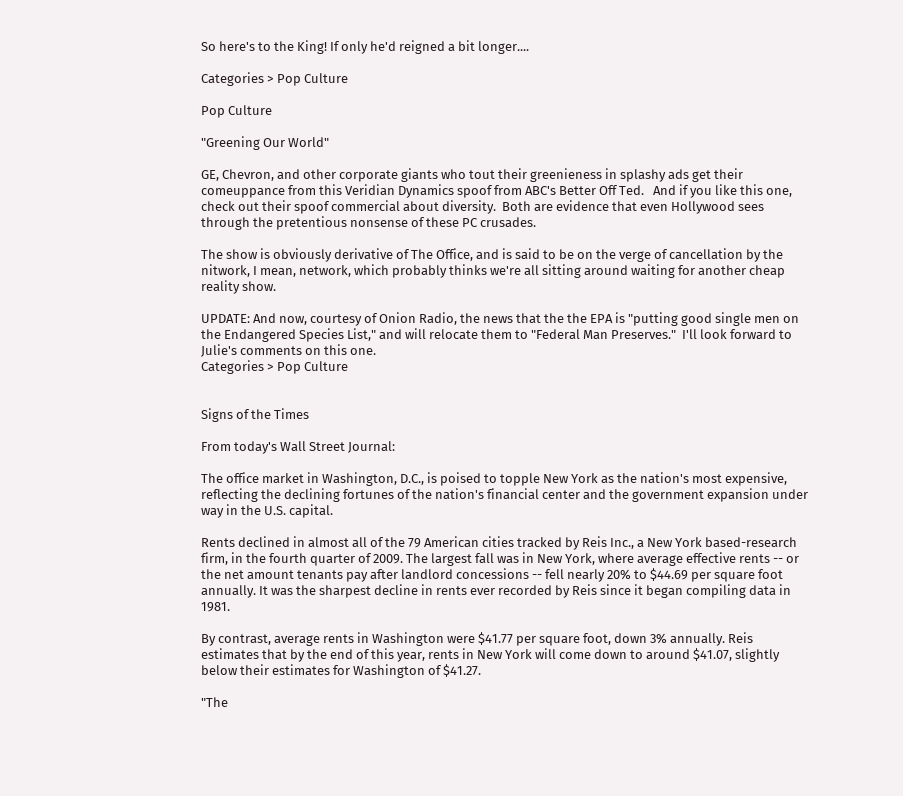So here's to the King! If only he'd reigned a bit longer....

Categories > Pop Culture

Pop Culture

"Greening Our World"

GE, Chevron, and other corporate giants who tout their greenieness in splashy ads get their comeuppance from this Veridian Dynamics spoof from ABC's Better Off Ted.   And if you like this one, check out their spoof commercial about diversity.  Both are evidence that even Hollywood sees through the pretentious nonsense of these PC crusades.

The show is obviously derivative of The Office, and is said to be on the verge of cancellation by the nitwork, I mean, network, which probably thinks we're all sitting around waiting for another cheap reality show.

UPDATE: And now, courtesy of Onion Radio, the news that the the EPA is "putting good single men on the Endangered Species List," and will relocate them to "Federal Man Preserves."  I'll look forward to Julie's comments on this one.
Categories > Pop Culture


Signs of the Times

From today's Wall Street Journal:

The office market in Washington, D.C., is poised to topple New York as the nation's most expensive, reflecting the declining fortunes of the nation's financial center and the government expansion under way in the U.S. capital.

Rents declined in almost all of the 79 American cities tracked by Reis Inc., a New York based-research firm, in the fourth quarter of 2009. The largest fall was in New York, where average effective rents -- or the net amount tenants pay after landlord concessions -- fell nearly 20% to $44.69 per square foot annually. It was the sharpest decline in rents ever recorded by Reis since it began compiling data in 1981.

By contrast, average rents in Washington were $41.77 per square foot, down 3% annually. Reis estimates that by the end of this year, rents in New York will come down to around $41.07, slightly below their estimates for Washington of $41.27.

"The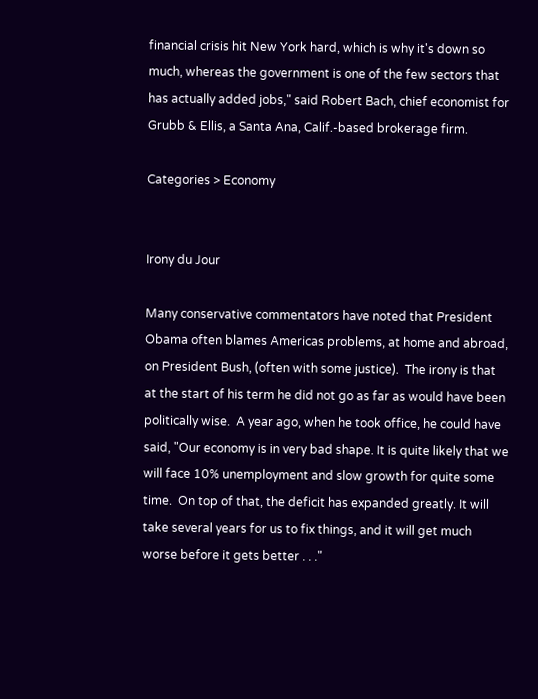financial crisis hit New York hard, which is why it's down so much, whereas the government is one of the few sectors that has actually added jobs," said Robert Bach, chief economist for Grubb & Ellis, a Santa Ana, Calif.-based brokerage firm.

Categories > Economy


Irony du Jour

Many conservative commentators have noted that President Obama often blames Americas problems, at home and abroad, on President Bush, (often with some justice).  The irony is that at the start of his term he did not go as far as would have been politically wise.  A year ago, when he took office, he could have said, "Our economy is in very bad shape. It is quite likely that we will face 10% unemployment and slow growth for quite some time.  On top of that, the deficit has expanded greatly. It will take several years for us to fix things, and it will get much worse before it gets better . . ."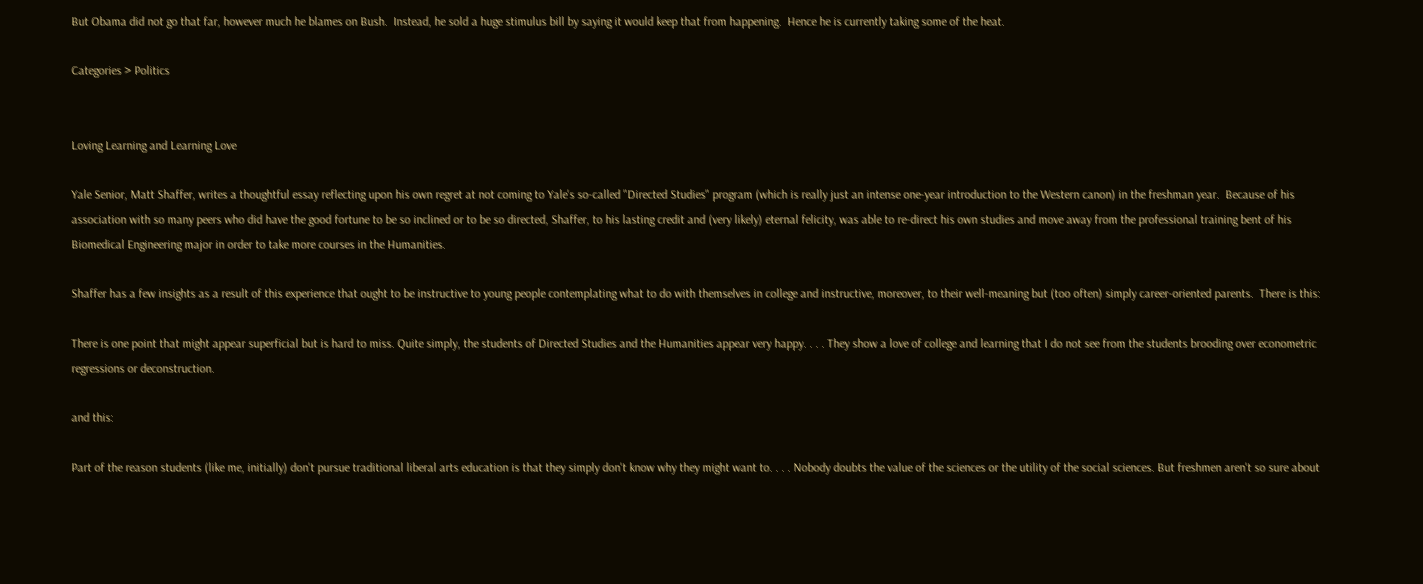But Obama did not go that far, however much he blames on Bush.  Instead, he sold a huge stimulus bill by saying it would keep that from happening.  Hence he is currently taking some of the heat.

Categories > Politics


Loving Learning and Learning Love

Yale Senior, Matt Shaffer, writes a thoughtful essay reflecting upon his own regret at not coming to Yale's so-called "Directed Studies" program (which is really just an intense one-year introduction to the Western canon) in the freshman year.  Because of his association with so many peers who did have the good fortune to be so inclined or to be so directed, Shaffer, to his lasting credit and (very likely) eternal felicity, was able to re-direct his own studies and move away from the professional training bent of his Biomedical Engineering major in order to take more courses in the Humanities.

Shaffer has a few insights as a result of this experience that ought to be instructive to young people contemplating what to do with themselves in college and instructive, moreover, to their well-meaning but (too often) simply career-oriented parents.  There is this:

There is one point that might appear superficial but is hard to miss. Quite simply, the students of Directed Studies and the Humanities appear very happy. . . . They show a love of college and learning that I do not see from the students brooding over econometric regressions or deconstruction.

and this:

Part of the reason students (like me, initially) don't pursue traditional liberal arts education is that they simply don't know why they might want to. . . . Nobody doubts the value of the sciences or the utility of the social sciences. But freshmen aren't so sure about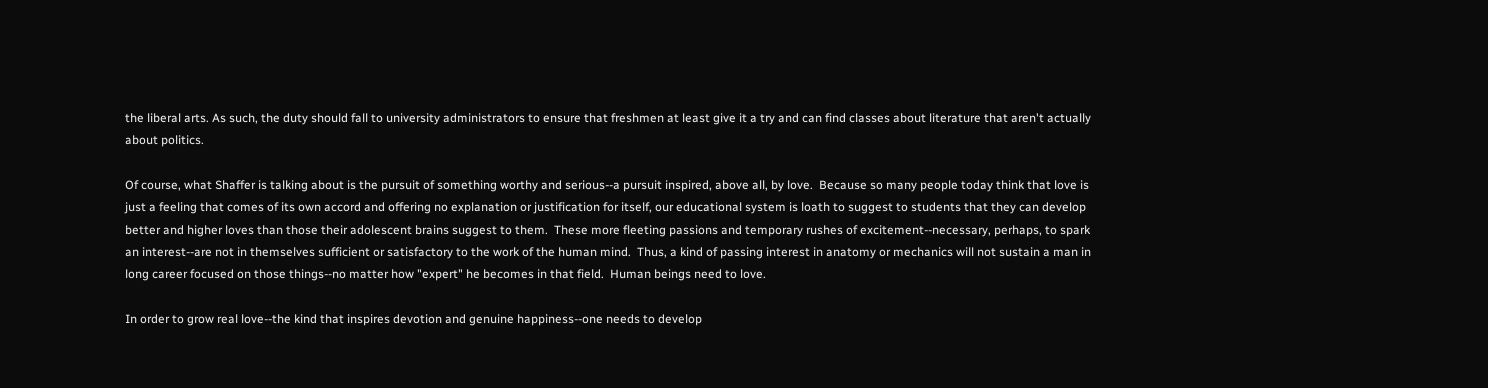the liberal arts. As such, the duty should fall to university administrators to ensure that freshmen at least give it a try and can find classes about literature that aren't actually about politics.

Of course, what Shaffer is talking about is the pursuit of something worthy and serious--a pursuit inspired, above all, by love.  Because so many people today think that love is just a feeling that comes of its own accord and offering no explanation or justification for itself, our educational system is loath to suggest to students that they can develop better and higher loves than those their adolescent brains suggest to them.  These more fleeting passions and temporary rushes of excitement--necessary, perhaps, to spark an interest--are not in themselves sufficient or satisfactory to the work of the human mind.  Thus, a kind of passing interest in anatomy or mechanics will not sustain a man in long career focused on those things--no matter how "expert" he becomes in that field.  Human beings need to love.

In order to grow real love--the kind that inspires devotion and genuine happiness--one needs to develop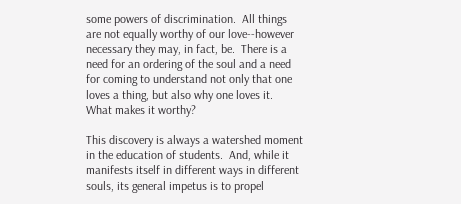some powers of discrimination.  All things are not equally worthy of our love--however necessary they may, in fact, be.  There is a need for an ordering of the soul and a need for coming to understand not only that one loves a thing, but also why one loves it.  What makes it worthy?

This discovery is always a watershed moment in the education of students.  And, while it manifests itself in different ways in different souls, its general impetus is to propel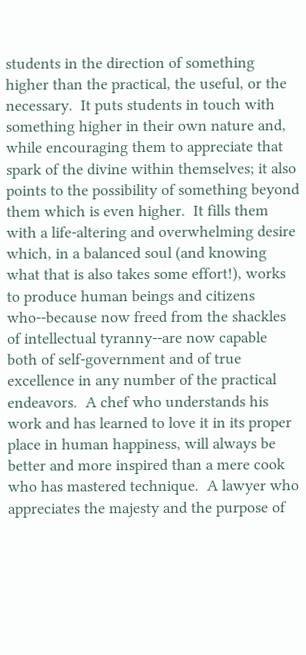students in the direction of something higher than the practical, the useful, or the necessary.  It puts students in touch with something higher in their own nature and, while encouraging them to appreciate that spark of the divine within themselves; it also points to the possibility of something beyond them which is even higher.  It fills them with a life-altering and overwhelming desire which, in a balanced soul (and knowing what that is also takes some effort!), works to produce human beings and citizens who--because now freed from the shackles of intellectual tyranny--are now capable both of self-government and of true excellence in any number of the practical endeavors.  A chef who understands his work and has learned to love it in its proper place in human happiness, will always be better and more inspired than a mere cook who has mastered technique.  A lawyer who appreciates the majesty and the purpose of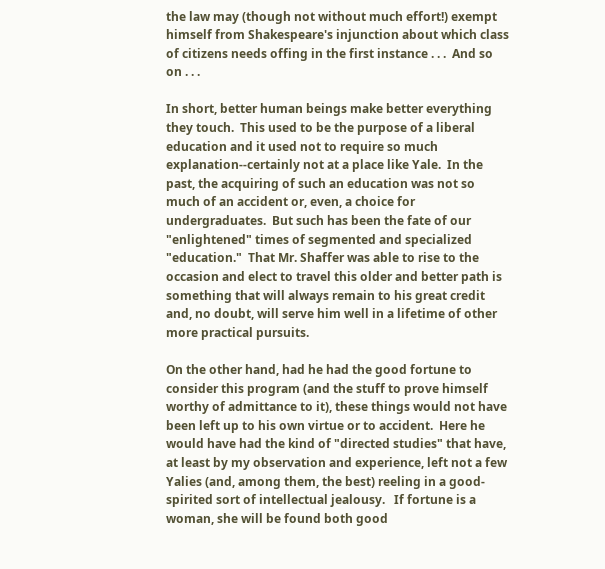the law may (though not without much effort!) exempt himself from Shakespeare's injunction about which class of citizens needs offing in the first instance . . .  And so on . . .

In short, better human beings make better everything they touch.  This used to be the purpose of a liberal education and it used not to require so much explanation--certainly not at a place like Yale.  In the past, the acquiring of such an education was not so much of an accident or, even, a choice for undergraduates.  But such has been the fate of our "enlightened" times of segmented and specialized "education."  That Mr. Shaffer was able to rise to the occasion and elect to travel this older and better path is something that will always remain to his great credit and, no doubt, will serve him well in a lifetime of other more practical pursuits.

On the other hand, had he had the good fortune to consider this program (and the stuff to prove himself worthy of admittance to it), these things would not have been left up to his own virtue or to accident.  Here he would have had the kind of "directed studies" that have, at least by my observation and experience, left not a few Yalies (and, among them, the best) reeling in a good-spirited sort of intellectual jealousy.   If fortune is a woman, she will be found both good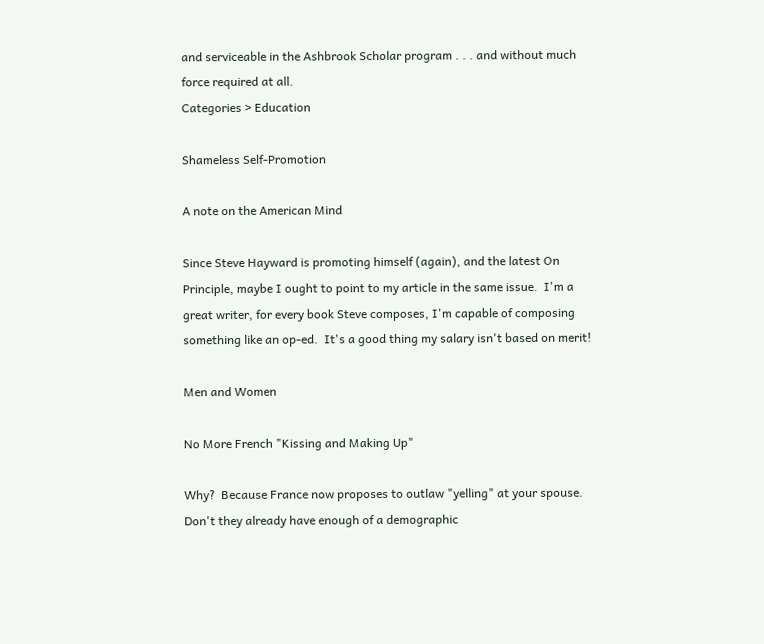and serviceable in the Ashbrook Scholar program . . . and without much force required at all.
Categories > Education

Shameless Self-Promotion

A note on the American Mind

Since Steve Hayward is promoting himself (again), and the latest On Principle, maybe I ought to point to my article in the same issue.  I'm a great writer, for every book Steve composes, I'm capable of composing something like an op-ed.  It's a good thing my salary isn't based on merit!

Men and Women

No More French "Kissing and Making Up"

Why?  Because France now proposes to outlaw "yelling" at your spouse.  Don't they already have enough of a demographic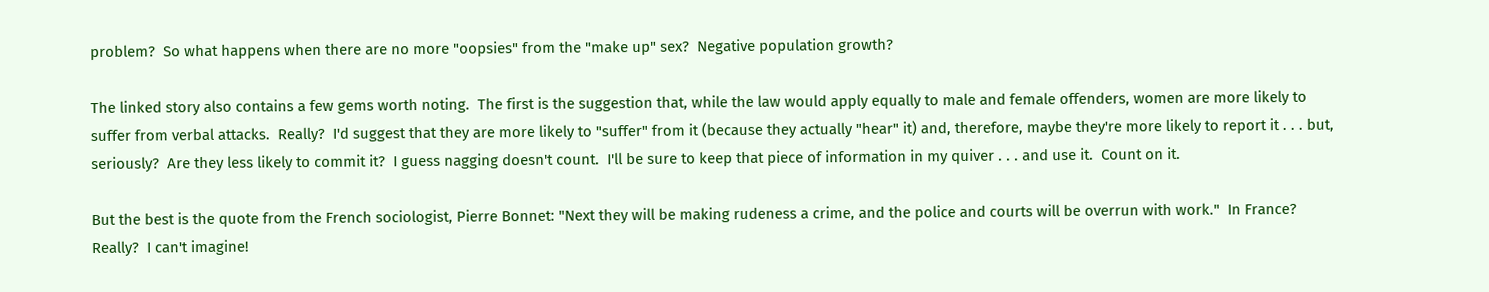problem?  So what happens when there are no more "oopsies" from the "make up" sex?  Negative population growth?

The linked story also contains a few gems worth noting.  The first is the suggestion that, while the law would apply equally to male and female offenders, women are more likely to suffer from verbal attacks.  Really?  I'd suggest that they are more likely to "suffer" from it (because they actually "hear" it) and, therefore, maybe they're more likely to report it . . . but, seriously?  Are they less likely to commit it?  I guess nagging doesn't count.  I'll be sure to keep that piece of information in my quiver . . . and use it.  Count on it.

But the best is the quote from the French sociologist, Pierre Bonnet: "Next they will be making rudeness a crime, and the police and courts will be overrun with work."  In France?  Really?  I can't imagine!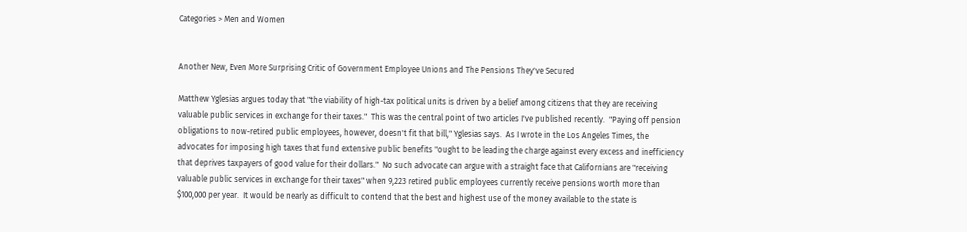Categories > Men and Women


Another New, Even More Surprising Critic of Government Employee Unions and The Pensions They've Secured

Matthew Yglesias argues today that "the viability of high-tax political units is driven by a belief among citizens that they are receiving valuable public services in exchange for their taxes."  This was the central point of two articles I've published recently.  "Paying off pension obligations to now-retired public employees, however, doesn't fit that bill," Yglesias says.  As I wrote in the Los Angeles Times, the advocates for imposing high taxes that fund extensive public benefits "ought to be leading the charge against every excess and inefficiency that deprives taxpayers of good value for their dollars."  No such advocate can argue with a straight face that Californians are "receiving valuable public services in exchange for their taxes" when 9,223 retired public employees currently receive pensions worth more than $100,000 per year.  It would be nearly as difficult to contend that the best and highest use of the money available to the state is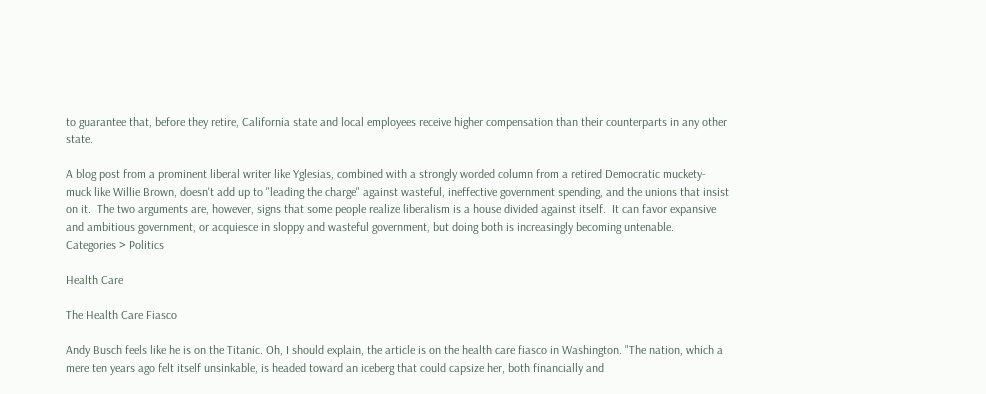to guarantee that, before they retire, California state and local employees receive higher compensation than their counterparts in any other state.

A blog post from a prominent liberal writer like Yglesias, combined with a strongly worded column from a retired Democratic muckety-muck like Willie Brown, doesn't add up to "leading the charge" against wasteful, ineffective government spending, and the unions that insist on it.  The two arguments are, however, signs that some people realize liberalism is a house divided against itself.  It can favor expansive and ambitious government, or acquiesce in sloppy and wasteful government, but doing both is increasingly becoming untenable.
Categories > Politics

Health Care

The Health Care Fiasco

Andy Busch feels like he is on the Titanic. Oh, I should explain, the article is on the health care fiasco in Washington. "The nation, which a mere ten years ago felt itself unsinkable, is headed toward an iceberg that could capsize her, both financially and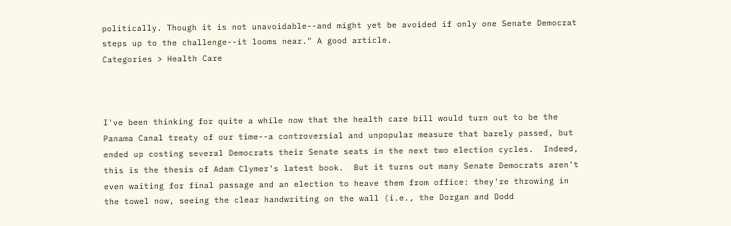politically. Though it is not unavoidable--and might yet be avoided if only one Senate Democrat steps up to the challenge--it looms near." A good article.
Categories > Health Care



I've been thinking for quite a while now that the health care bill would turn out to be the Panama Canal treaty of our time--a controversial and unpopular measure that barely passed, but ended up costing several Democrats their Senate seats in the next two election cycles.  Indeed, this is the thesis of Adam Clymer's latest book.  But it turns out many Senate Democrats aren't even waiting for final passage and an election to heave them from office: they're throwing in the towel now, seeing the clear handwriting on the wall (i.e., the Dorgan and Dodd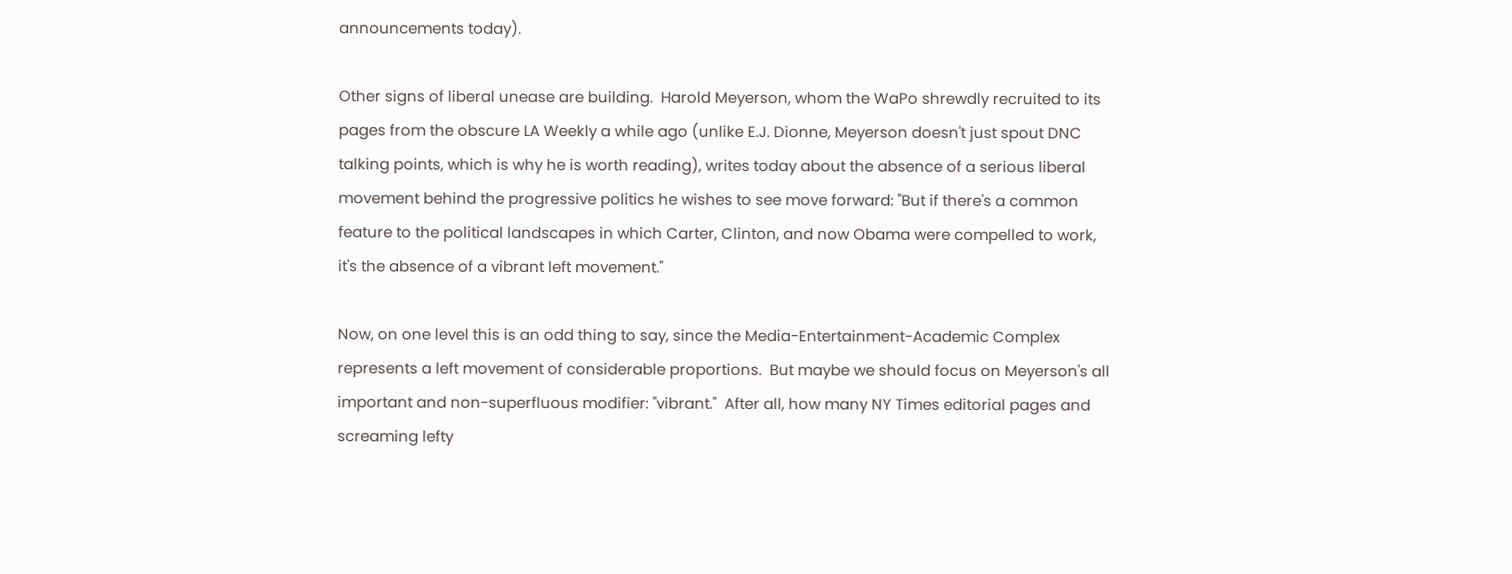announcements today).

Other signs of liberal unease are building.  Harold Meyerson, whom the WaPo shrewdly recruited to its pages from the obscure LA Weekly a while ago (unlike E.J. Dionne, Meyerson doesn't just spout DNC talking points, which is why he is worth reading), writes today about the absence of a serious liberal movement behind the progressive politics he wishes to see move forward: "But if there's a common feature to the political landscapes in which Carter, Clinton, and now Obama were compelled to work, it's the absence of a vibrant left movement."

Now, on one level this is an odd thing to say, since the Media-Entertainment-Academic Complex represents a left movement of considerable proportions.  But maybe we should focus on Meyerson's all important and non-superfluous modifier: "vibrant."  After all, how many NY Times editorial pages and screaming lefty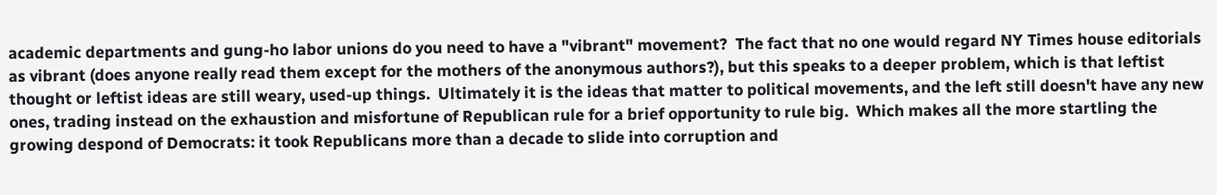academic departments and gung-ho labor unions do you need to have a "vibrant" movement?  The fact that no one would regard NY Times house editorials as vibrant (does anyone really read them except for the mothers of the anonymous authors?), but this speaks to a deeper problem, which is that leftist thought or leftist ideas are still weary, used-up things.  Ultimately it is the ideas that matter to political movements, and the left still doesn't have any new ones, trading instead on the exhaustion and misfortune of Republican rule for a brief opportunity to rule big.  Which makes all the more startling the growing despond of Democrats: it took Republicans more than a decade to slide into corruption and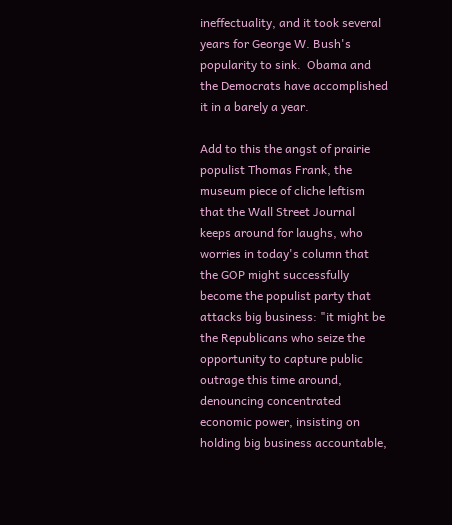ineffectuality, and it took several years for George W. Bush's popularity to sink.  Obama and the Democrats have accomplished it in a barely a year.

Add to this the angst of prairie populist Thomas Frank, the museum piece of cliche leftism that the Wall Street Journal keeps around for laughs, who worries in today's column that the GOP might successfully become the populist party that attacks big business: "it might be the Republicans who seize the opportunity to capture public outrage this time around, denouncing concentrated economic power, insisting on holding big business accountable,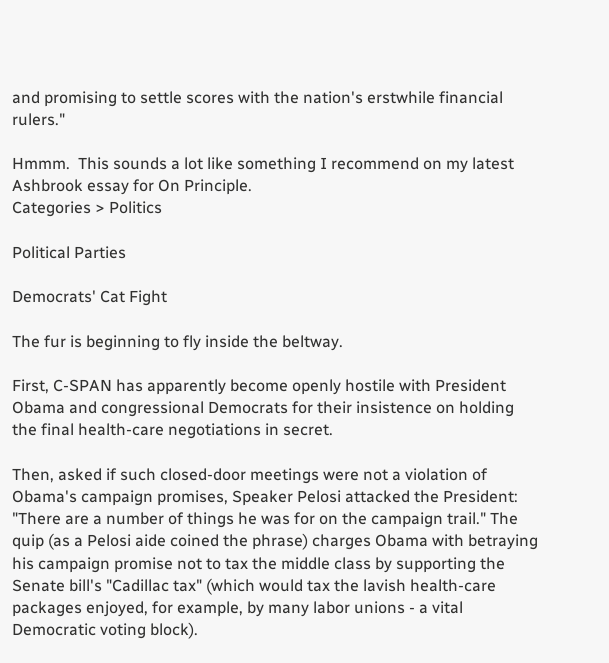and promising to settle scores with the nation's erstwhile financial rulers."

Hmmm.  This sounds a lot like something I recommend on my latest Ashbrook essay for On Principle.
Categories > Politics

Political Parties

Democrats' Cat Fight

The fur is beginning to fly inside the beltway.

First, C-SPAN has apparently become openly hostile with President Obama and congressional Democrats for their insistence on holding the final health-care negotiations in secret.

Then, asked if such closed-door meetings were not a violation of Obama's campaign promises, Speaker Pelosi attacked the President: "There are a number of things he was for on the campaign trail." The quip (as a Pelosi aide coined the phrase) charges Obama with betraying his campaign promise not to tax the middle class by supporting the Senate bill's "Cadillac tax" (which would tax the lavish health-care packages enjoyed, for example, by many labor unions - a vital Democratic voting block).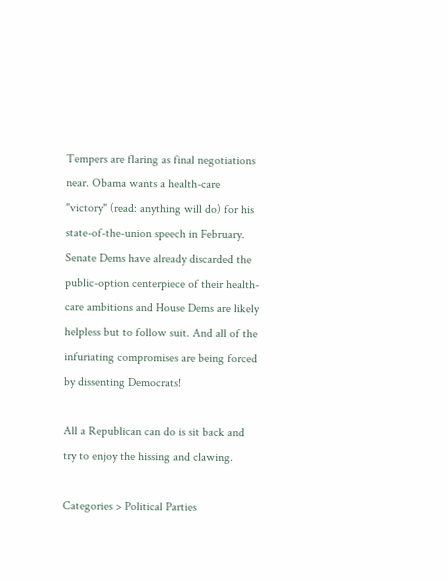Tempers are flaring as final negotiations near. Obama wants a health-care "victory" (read: anything will do) for his state-of-the-union speech in February. Senate Dems have already discarded the public-option centerpiece of their health-care ambitions and House Dems are likely helpless but to follow suit. And all of the infuriating compromises are being forced by dissenting Democrats!

All a Republican can do is sit back and try to enjoy the hissing and clawing.

Categories > Political Parties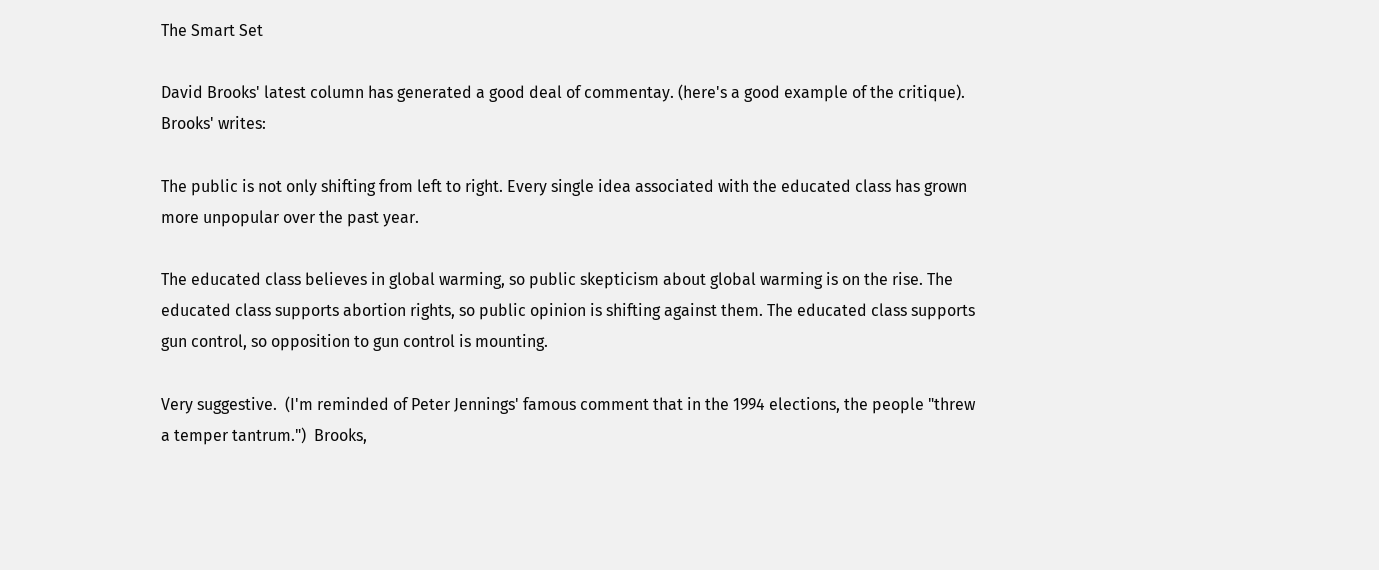The Smart Set

David Brooks' latest column has generated a good deal of commentay. (here's a good example of the critique).  Brooks' writes:

The public is not only shifting from left to right. Every single idea associated with the educated class has grown more unpopular over the past year.

The educated class believes in global warming, so public skepticism about global warming is on the rise. The educated class supports abortion rights, so public opinion is shifting against them. The educated class supports gun control, so opposition to gun control is mounting.

Very suggestive.  (I'm reminded of Peter Jennings' famous comment that in the 1994 elections, the people "threw a temper tantrum.")  Brooks,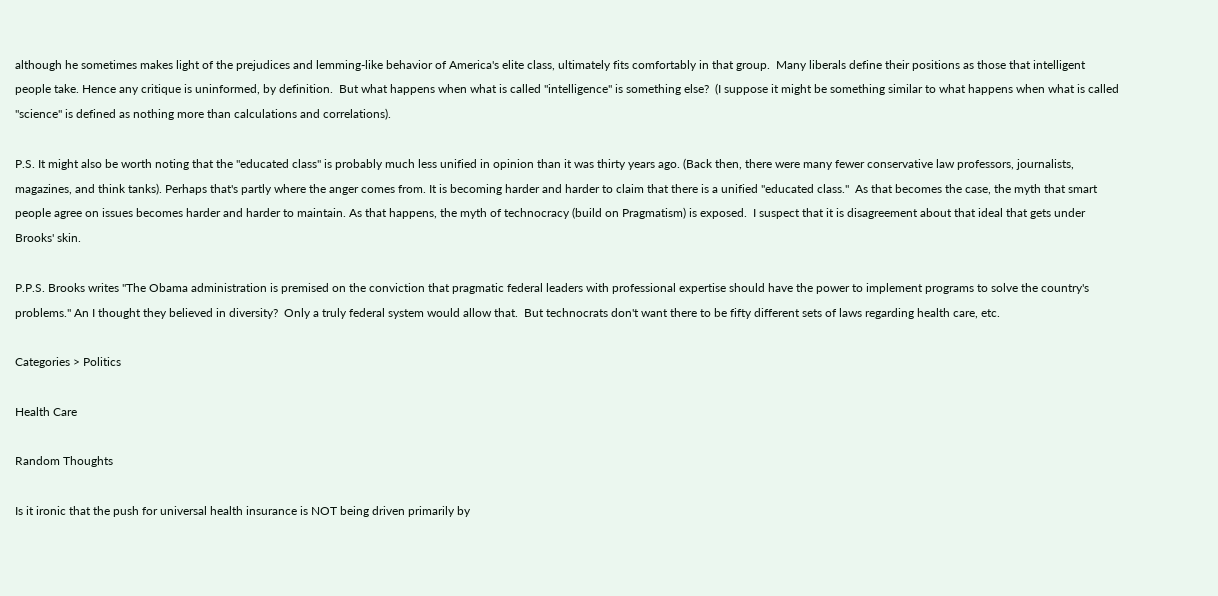although he sometimes makes light of the prejudices and lemming-like behavior of America's elite class, ultimately fits comfortably in that group.  Many liberals define their positions as those that intelligent people take. Hence any critique is uninformed, by definition.  But what happens when what is called "intelligence" is something else?  (I suppose it might be something similar to what happens when what is called "science" is defined as nothing more than calculations and correlations).

P.S. It might also be worth noting that the "educated class" is probably much less unified in opinion than it was thirty years ago. (Back then, there were many fewer conservative law professors, journalists, magazines, and think tanks). Perhaps that's partly where the anger comes from. It is becoming harder and harder to claim that there is a unified "educated class."  As that becomes the case, the myth that smart people agree on issues becomes harder and harder to maintain. As that happens, the myth of technocracy (build on Pragmatism) is exposed.  I suspect that it is disagreement about that ideal that gets under Brooks' skin.

P.P.S. Brooks writes "The Obama administration is premised on the conviction that pragmatic federal leaders with professional expertise should have the power to implement programs to solve the country's problems." An I thought they believed in diversity?  Only a truly federal system would allow that.  But technocrats don't want there to be fifty different sets of laws regarding health care, etc.

Categories > Politics

Health Care

Random Thoughts

Is it ironic that the push for universal health insurance is NOT being driven primarily by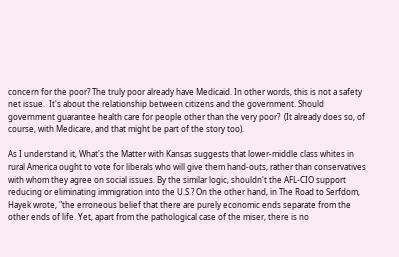concern for the poor? The truly poor already have Medicaid. In other words, this is not a safety net issue.  It's about the relationship between citizens and the government. Should government guarantee health care for people other than the very poor?  (It already does so, of course, with Medicare, and that might be part of the story too).

As I understand it, What's the Matter with Kansas suggests that lower-middle class whites in rural America ought to vote for liberals who will give them hand-outs, rather than conservatives with whom they agree on social issues. By the similar logic, shouldn't the AFL-CIO support reducing or eliminating immigration into the U.S.? On the other hand, in The Road to Serfdom, Hayek wrote, "the erroneous belief that there are purely economic ends separate from the other ends of life. Yet, apart from the pathological case of the miser, there is no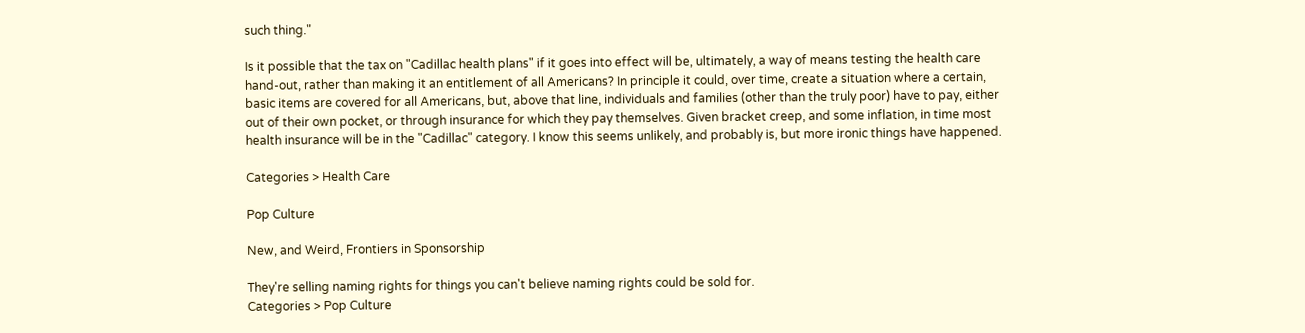such thing."

Is it possible that the tax on "Cadillac health plans" if it goes into effect will be, ultimately, a way of means testing the health care hand-out, rather than making it an entitlement of all Americans? In principle it could, over time, create a situation where a certain, basic items are covered for all Americans, but, above that line, individuals and families (other than the truly poor) have to pay, either out of their own pocket, or through insurance for which they pay themselves. Given bracket creep, and some inflation, in time most health insurance will be in the "Cadillac" category. I know this seems unlikely, and probably is, but more ironic things have happened.

Categories > Health Care

Pop Culture

New, and Weird, Frontiers in Sponsorship

They're selling naming rights for things you can't believe naming rights could be sold for.
Categories > Pop Culture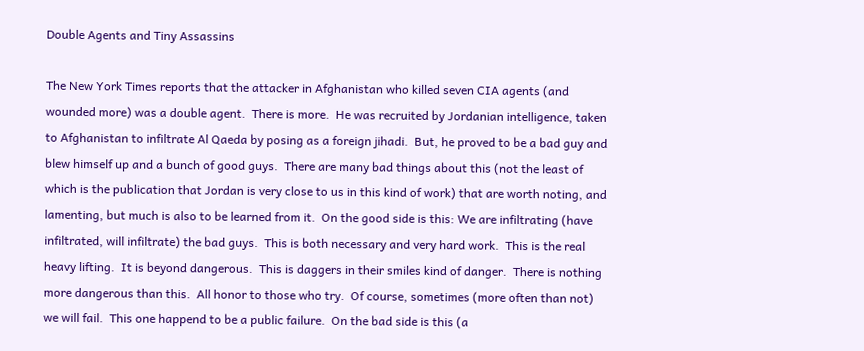Double Agents and Tiny Assassins

The New York Times reports that the attacker in Afghanistan who killed seven CIA agents (and wounded more) was a double agent.  There is more.  He was recruited by Jordanian intelligence, taken to Afghanistan to infiltrate Al Qaeda by posing as a foreign jihadi.  But, he proved to be a bad guy and blew himself up and a bunch of good guys.  There are many bad things about this (not the least of which is the publication that Jordan is very close to us in this kind of work) that are worth noting, and lamenting, but much is also to be learned from it.  On the good side is this: We are infiltrating (have infiltrated, will infiltrate) the bad guys.  This is both necessary and very hard work.  This is the real heavy lifting.  It is beyond dangerous.  This is daggers in their smiles kind of danger.  There is nothing more dangerous than this.  All honor to those who try.  Of course, sometimes (more often than not) we will fail.  This one happend to be a public failure.  On the bad side is this (a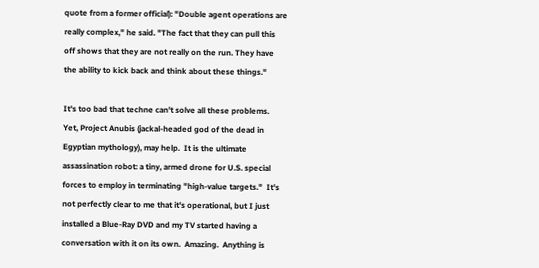quote from a former official): "Double agent operations are really complex," he said. "The fact that they can pull this off shows that they are not really on the run. They have the ability to kick back and think about these things."

It's too bad that techne can't solve all these problems.  Yet, Project Anubis (jackal-headed god of the dead in Egyptian mythology), may help.  It is the ultimate assassination robot: a tiny, armed drone for U.S. special forces to employ in terminating "high-value targets."  It's not perfectly clear to me that it's operational, but I just installed a Blue-Ray DVD and my TV started having a conversation with it on its own.  Amazing.  Anything is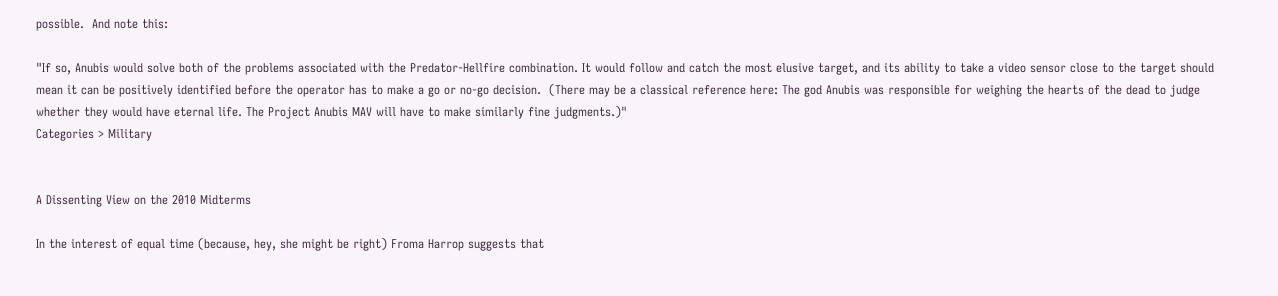possible.  And note this:

"If so, Anubis would solve both of the problems associated with the Predator-Hellfire combination. It would follow and catch the most elusive target, and its ability to take a video sensor close to the target should mean it can be positively identified before the operator has to make a go or no-go decision.  (There may be a classical reference here: The god Anubis was responsible for weighing the hearts of the dead to judge whether they would have eternal life. The Project Anubis MAV will have to make similarly fine judgments.)"
Categories > Military


A Dissenting View on the 2010 Midterms

In the interest of equal time (because, hey, she might be right) Froma Harrop suggests that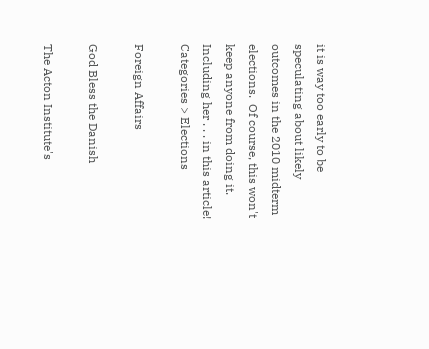it is way too early to be speculating about likely outcomes in the 2010 midterm elections.  Of course, this won't keep anyone from doing it.  Including her . . . in this article!
Categories > Elections

Foreign Affairs

God Bless the Danish

The Acton Institute's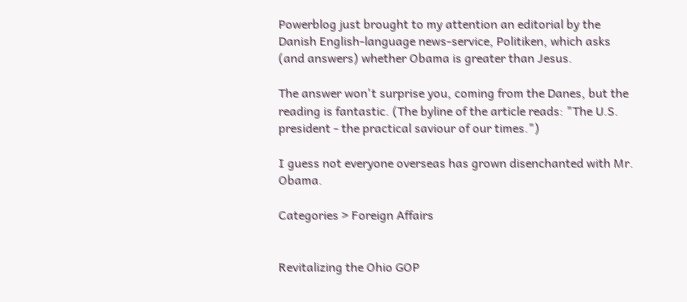Powerblog just brought to my attention an editorial by the Danish English-language news-service, Politiken, which asks (and answers) whether Obama is greater than Jesus.

The answer won't surprise you, coming from the Danes, but the reading is fantastic. (The byline of the article reads: "The U.S. president - the practical saviour of our times.")

I guess not everyone overseas has grown disenchanted with Mr. Obama.

Categories > Foreign Affairs


Revitalizing the Ohio GOP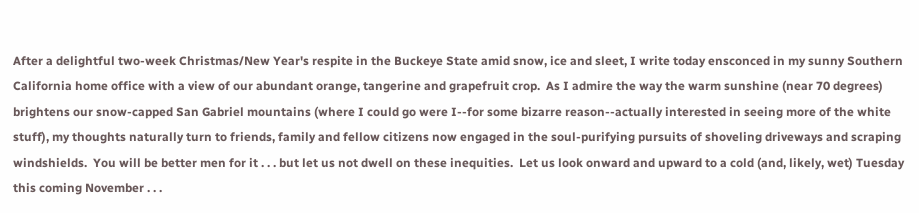After a delightful two-week Christmas/New Year's respite in the Buckeye State amid snow, ice and sleet, I write today ensconced in my sunny Southern California home office with a view of our abundant orange, tangerine and grapefruit crop.  As I admire the way the warm sunshine (near 70 degrees) brightens our snow-capped San Gabriel mountains (where I could go were I--for some bizarre reason--actually interested in seeing more of the white stuff), my thoughts naturally turn to friends, family and fellow citizens now engaged in the soul-purifying pursuits of shoveling driveways and scraping windshields.  You will be better men for it . . . but let us not dwell on these inequities.  Let us look onward and upward to a cold (and, likely, wet) Tuesday this coming November . . .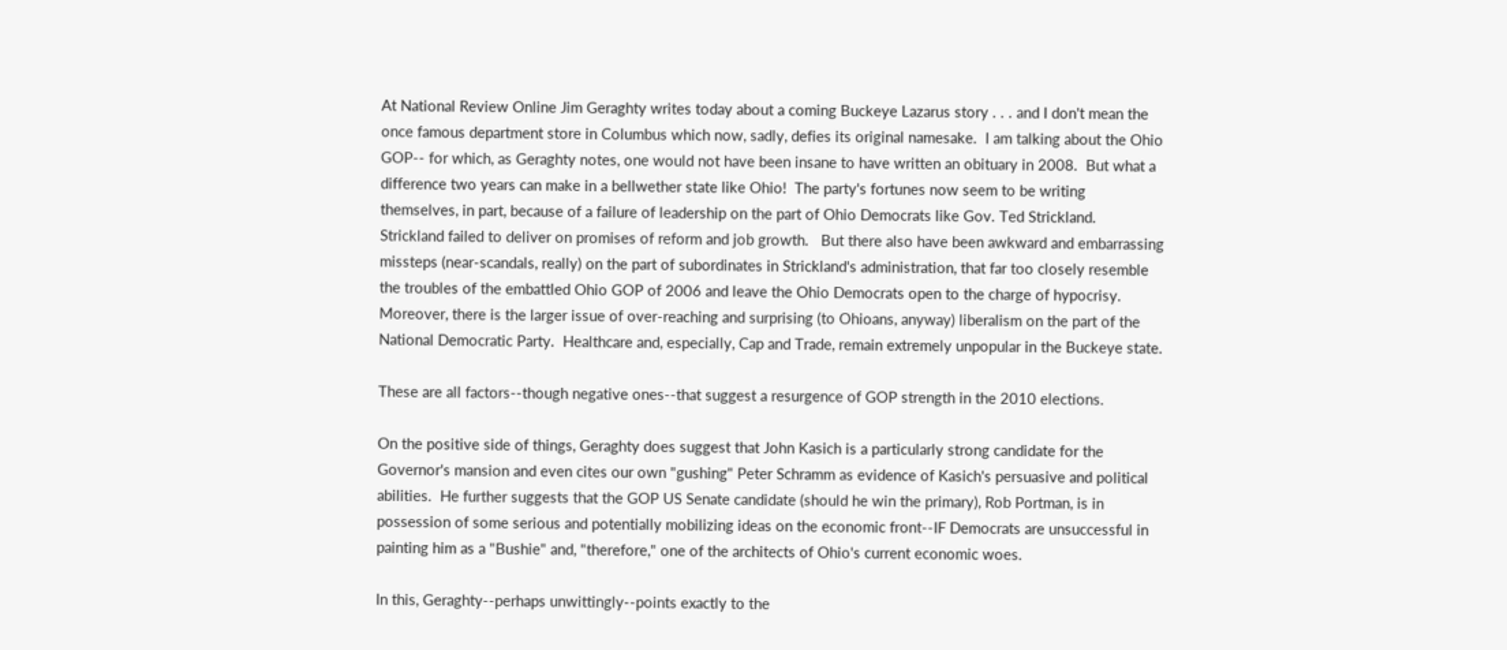At National Review Online Jim Geraghty writes today about a coming Buckeye Lazarus story . . . and I don't mean the once famous department store in Columbus which now, sadly, defies its original namesake.  I am talking about the Ohio GOP-- for which, as Geraghty notes, one would not have been insane to have written an obituary in 2008.  But what a difference two years can make in a bellwether state like Ohio!  The party's fortunes now seem to be writing themselves, in part, because of a failure of leadership on the part of Ohio Democrats like Gov. Ted Strickland.  Strickland failed to deliver on promises of reform and job growth.   But there also have been awkward and embarrassing missteps (near-scandals, really) on the part of subordinates in Strickland's administration, that far too closely resemble the troubles of the embattled Ohio GOP of 2006 and leave the Ohio Democrats open to the charge of hypocrisy.  Moreover, there is the larger issue of over-reaching and surprising (to Ohioans, anyway) liberalism on the part of the National Democratic Party.  Healthcare and, especially, Cap and Trade, remain extremely unpopular in the Buckeye state.

These are all factors--though negative ones--that suggest a resurgence of GOP strength in the 2010 elections.

On the positive side of things, Geraghty does suggest that John Kasich is a particularly strong candidate for the Governor's mansion and even cites our own "gushing" Peter Schramm as evidence of Kasich's persuasive and political abilities.  He further suggests that the GOP US Senate candidate (should he win the primary), Rob Portman, is in possession of some serious and potentially mobilizing ideas on the economic front--IF Democrats are unsuccessful in painting him as a "Bushie" and, "therefore," one of the architects of Ohio's current economic woes.

In this, Geraghty--perhaps unwittingly--points exactly to the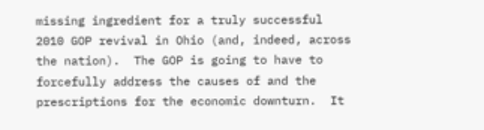missing ingredient for a truly successful 2010 GOP revival in Ohio (and, indeed, across the nation).  The GOP is going to have to forcefully address the causes of and the prescriptions for the economic downturn.  It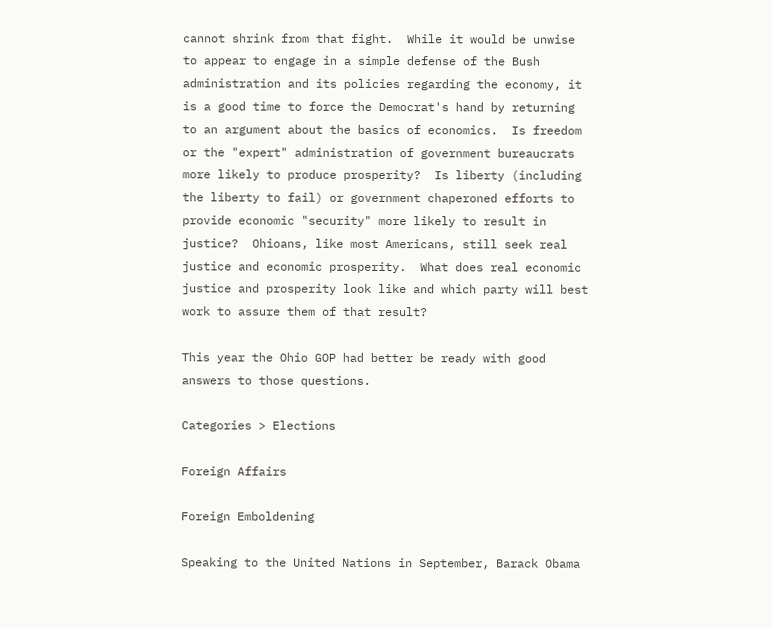cannot shrink from that fight.  While it would be unwise to appear to engage in a simple defense of the Bush administration and its policies regarding the economy, it is a good time to force the Democrat's hand by returning to an argument about the basics of economics.  Is freedom or the "expert" administration of government bureaucrats more likely to produce prosperity?  Is liberty (including the liberty to fail) or government chaperoned efforts to provide economic "security" more likely to result in justice?  Ohioans, like most Americans, still seek real justice and economic prosperity.  What does real economic justice and prosperity look like and which party will best work to assure them of that result?

This year the Ohio GOP had better be ready with good answers to those questions.

Categories > Elections

Foreign Affairs

Foreign Emboldening

Speaking to the United Nations in September, Barack Obama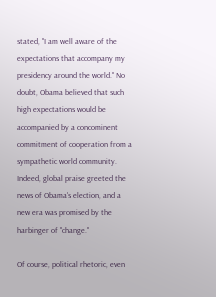stated, "I am well aware of the expectations that accompany my presidency around the world." No doubt, Obama believed that such high expectations would be accompanied by a concominent commitment of cooperation from a sympathetic world community. Indeed, global praise greeted the news of Obama's election, and a new era was promised by the harbinger of "change."

Of course, political rhetoric, even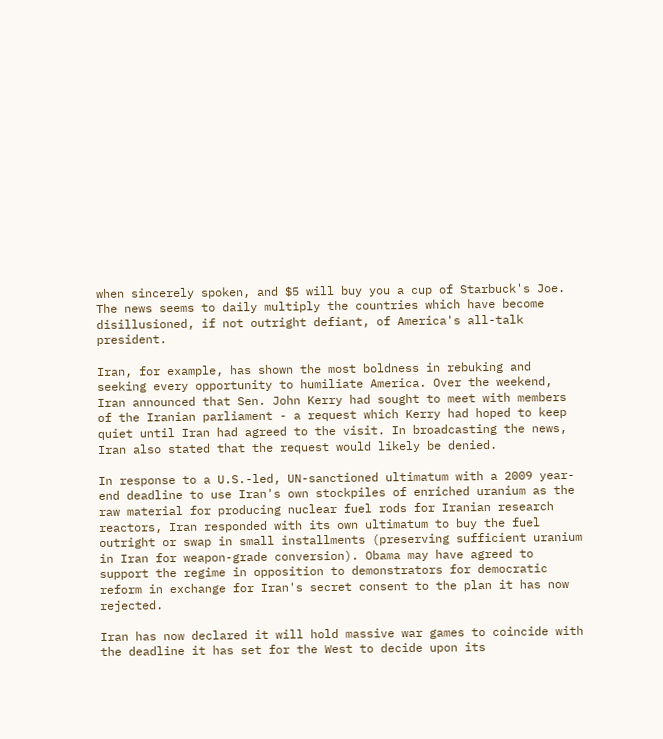when sincerely spoken, and $5 will buy you a cup of Starbuck's Joe. The news seems to daily multiply the countries which have become disillusioned, if not outright defiant, of America's all-talk president.

Iran, for example, has shown the most boldness in rebuking and seeking every opportunity to humiliate America. Over the weekend, Iran announced that Sen. John Kerry had sought to meet with members of the Iranian parliament - a request which Kerry had hoped to keep quiet until Iran had agreed to the visit. In broadcasting the news, Iran also stated that the request would likely be denied.

In response to a U.S.-led, UN-sanctioned ultimatum with a 2009 year-end deadline to use Iran's own stockpiles of enriched uranium as the raw material for producing nuclear fuel rods for Iranian research reactors, Iran responded with its own ultimatum to buy the fuel outright or swap in small installments (preserving sufficient uranium in Iran for weapon-grade conversion). Obama may have agreed to support the regime in opposition to demonstrators for democratic reform in exchange for Iran's secret consent to the plan it has now rejected.

Iran has now declared it will hold massive war games to coincide with the deadline it has set for the West to decide upon its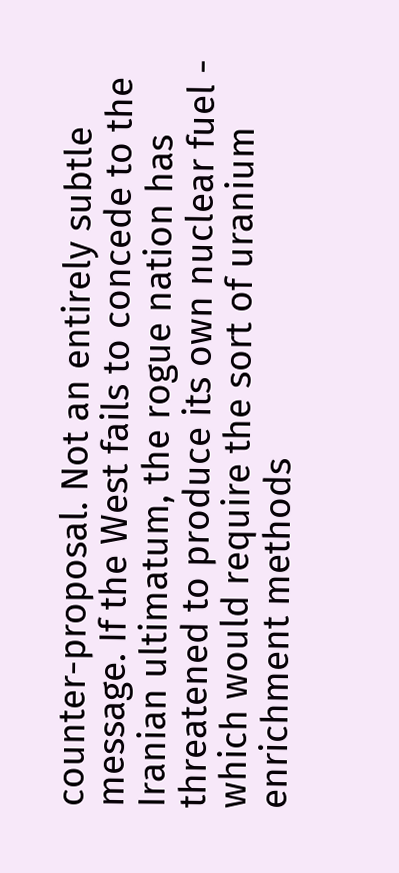counter-proposal. Not an entirely subtle message. If the West fails to concede to the Iranian ultimatum, the rogue nation has threatened to produce its own nuclear fuel - which would require the sort of uranium enrichment methods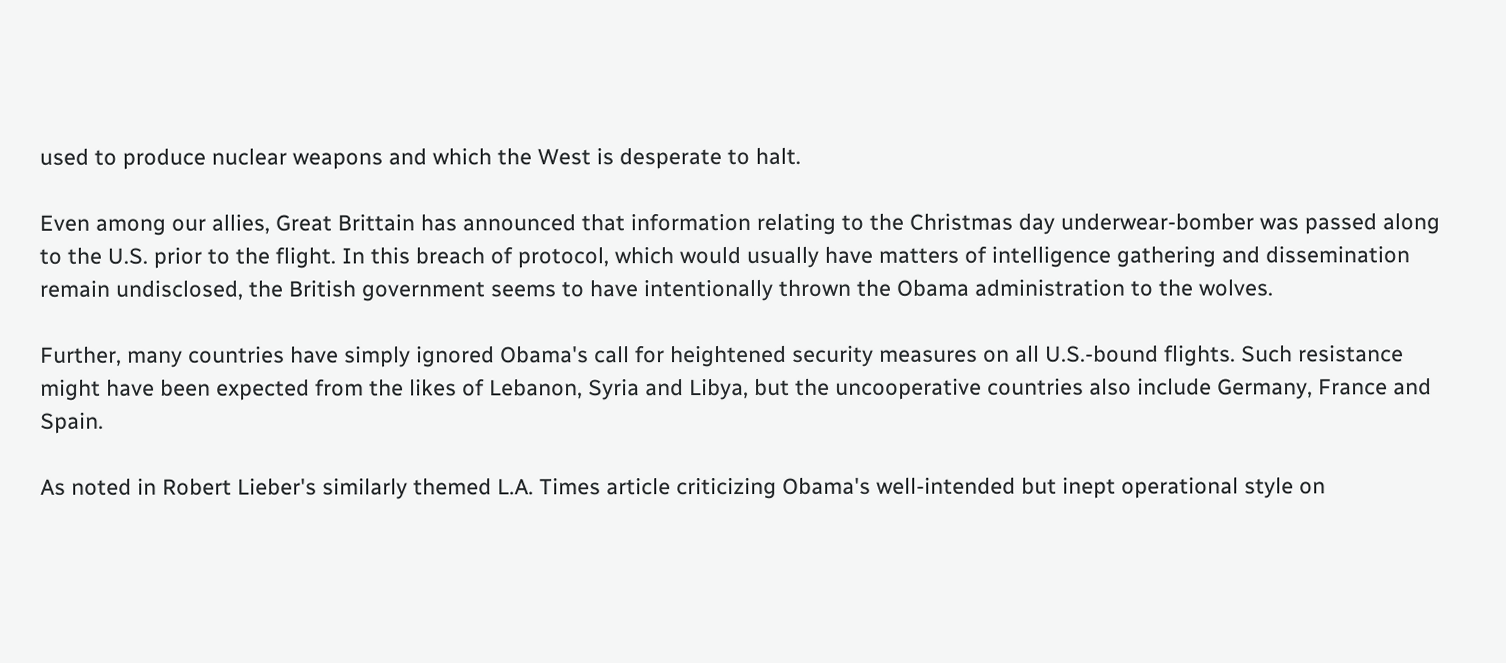used to produce nuclear weapons and which the West is desperate to halt.

Even among our allies, Great Brittain has announced that information relating to the Christmas day underwear-bomber was passed along to the U.S. prior to the flight. In this breach of protocol, which would usually have matters of intelligence gathering and dissemination remain undisclosed, the British government seems to have intentionally thrown the Obama administration to the wolves.

Further, many countries have simply ignored Obama's call for heightened security measures on all U.S.-bound flights. Such resistance might have been expected from the likes of Lebanon, Syria and Libya, but the uncooperative countries also include Germany, France and Spain.

As noted in Robert Lieber's similarly themed L.A. Times article criticizing Obama's well-intended but inept operational style on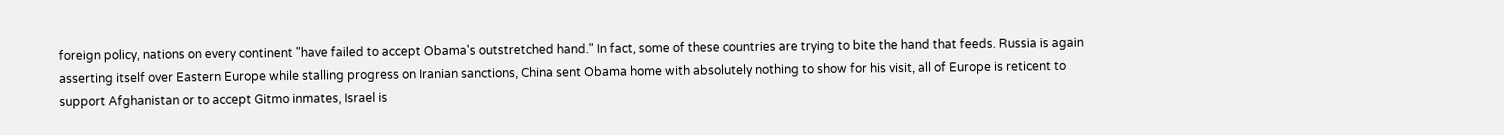foreign policy, nations on every continent "have failed to accept Obama's outstretched hand." In fact, some of these countries are trying to bite the hand that feeds. Russia is again asserting itself over Eastern Europe while stalling progress on Iranian sanctions, China sent Obama home with absolutely nothing to show for his visit, all of Europe is reticent to support Afghanistan or to accept Gitmo inmates, Israel is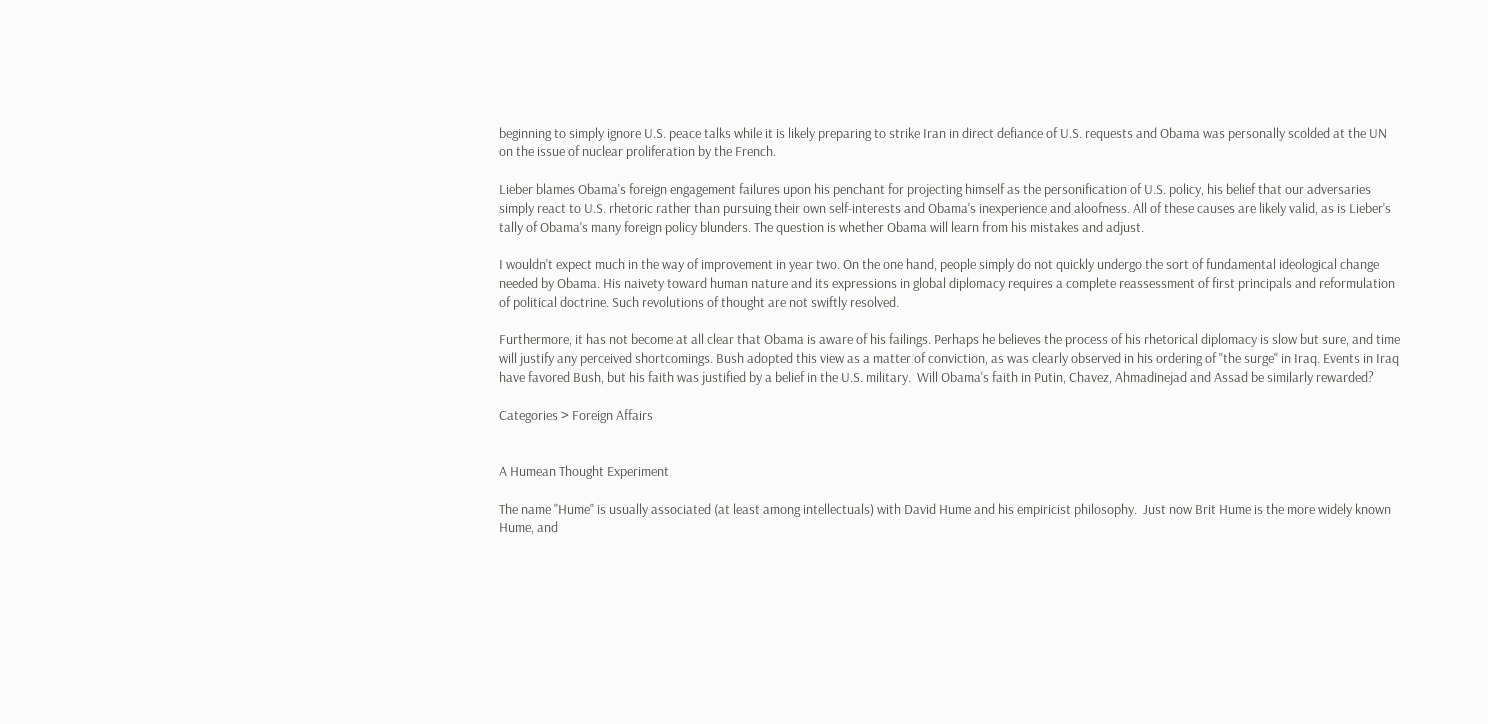beginning to simply ignore U.S. peace talks while it is likely preparing to strike Iran in direct defiance of U.S. requests and Obama was personally scolded at the UN on the issue of nuclear proliferation by the French.

Lieber blames Obama's foreign engagement failures upon his penchant for projecting himself as the personification of U.S. policy, his belief that our adversaries simply react to U.S. rhetoric rather than pursuing their own self-interests and Obama's inexperience and aloofness. All of these causes are likely valid, as is Lieber's tally of Obama's many foreign policy blunders. The question is whether Obama will learn from his mistakes and adjust.

I wouldn't expect much in the way of improvement in year two. On the one hand, people simply do not quickly undergo the sort of fundamental ideological change needed by Obama. His naivety toward human nature and its expressions in global diplomacy requires a complete reassessment of first principals and reformulation of political doctrine. Such revolutions of thought are not swiftly resolved.

Furthermore, it has not become at all clear that Obama is aware of his failings. Perhaps he believes the process of his rhetorical diplomacy is slow but sure, and time will justify any perceived shortcomings. Bush adopted this view as a matter of conviction, as was clearly observed in his ordering of "the surge" in Iraq. Events in Iraq have favored Bush, but his faith was justified by a belief in the U.S. military.  Will Obama's faith in Putin, Chavez, Ahmadinejad and Assad be similarly rewarded?

Categories > Foreign Affairs


A Humean Thought Experiment

The name "Hume" is usually associated (at least among intellectuals) with David Hume and his empiricist philosophy.  Just now Brit Hume is the more widely known Hume, and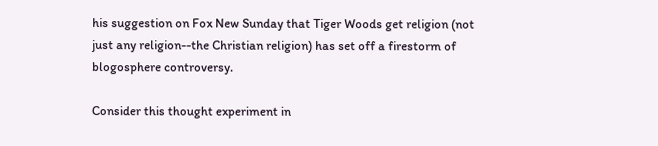his suggestion on Fox New Sunday that Tiger Woods get religion (not just any religion--the Christian religion) has set off a firestorm of blogosphere controversy.

Consider this thought experiment in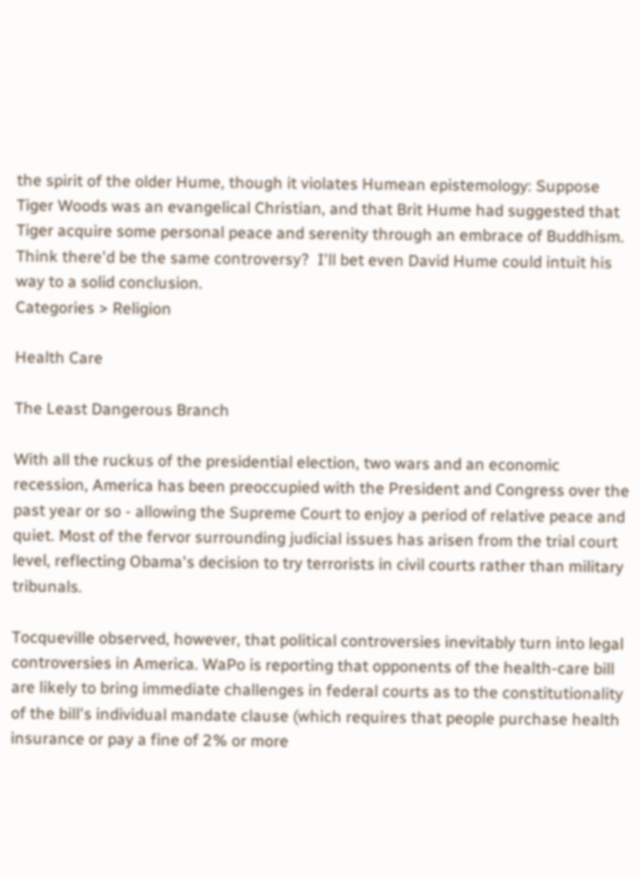the spirit of the older Hume, though it violates Humean epistemology: Suppose Tiger Woods was an evangelical Christian, and that Brit Hume had suggested that Tiger acquire some personal peace and serenity through an embrace of Buddhism.  Think there'd be the same controversy?  I'll bet even David Hume could intuit his way to a solid conclusion.
Categories > Religion

Health Care

The Least Dangerous Branch

With all the ruckus of the presidential election, two wars and an economic recession, America has been preoccupied with the President and Congress over the past year or so - allowing the Supreme Court to enjoy a period of relative peace and quiet. Most of the fervor surrounding judicial issues has arisen from the trial court level, reflecting Obama's decision to try terrorists in civil courts rather than military tribunals.

Tocqueville observed, however, that political controversies inevitably turn into legal controversies in America. WaPo is reporting that opponents of the health-care bill are likely to bring immediate challenges in federal courts as to the constitutionality of the bill's individual mandate clause (which requires that people purchase health insurance or pay a fine of 2% or more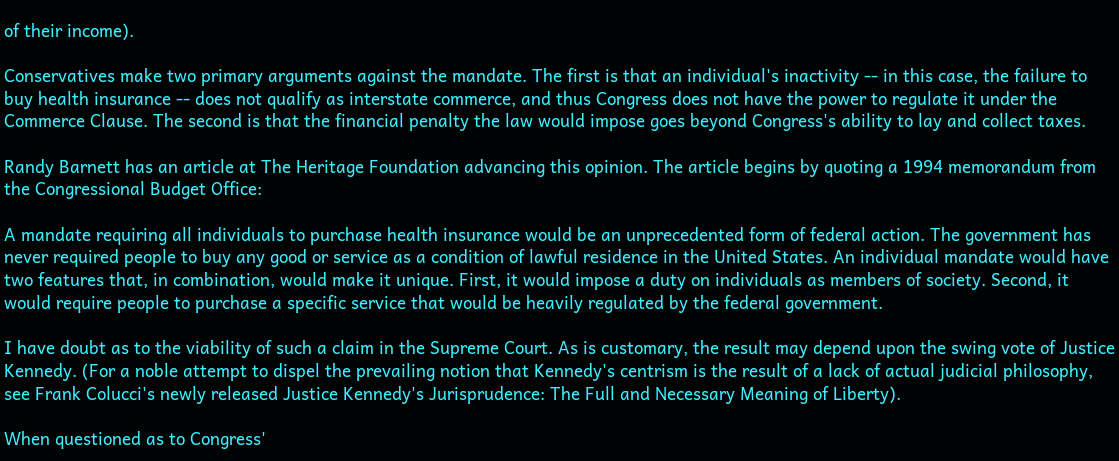of their income).

Conservatives make two primary arguments against the mandate. The first is that an individual's inactivity -- in this case, the failure to buy health insurance -- does not qualify as interstate commerce, and thus Congress does not have the power to regulate it under the Commerce Clause. The second is that the financial penalty the law would impose goes beyond Congress's ability to lay and collect taxes.

Randy Barnett has an article at The Heritage Foundation advancing this opinion. The article begins by quoting a 1994 memorandum from the Congressional Budget Office:

A mandate requiring all individuals to purchase health insurance would be an unprecedented form of federal action. The government has never required people to buy any good or service as a condition of lawful residence in the United States. An individual mandate would have two features that, in combination, would make it unique. First, it would impose a duty on individuals as members of society. Second, it would require people to purchase a specific service that would be heavily regulated by the federal government.

I have doubt as to the viability of such a claim in the Supreme Court. As is customary, the result may depend upon the swing vote of Justice Kennedy. (For a noble attempt to dispel the prevailing notion that Kennedy's centrism is the result of a lack of actual judicial philosophy, see Frank Colucci's newly released Justice Kennedy's Jurisprudence: The Full and Necessary Meaning of Liberty).

When questioned as to Congress'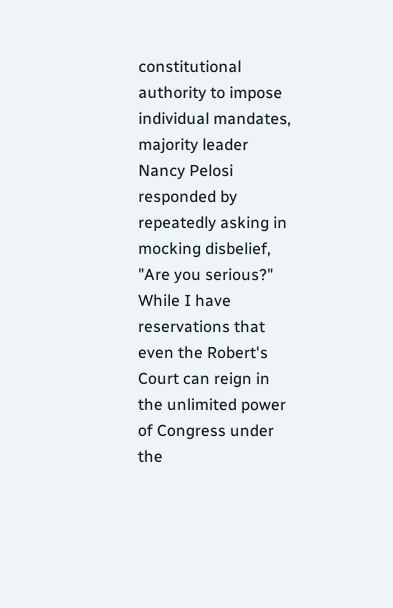constitutional authority to impose individual mandates, majority leader Nancy Pelosi responded by repeatedly asking in mocking disbelief, "Are you serious?" While I have reservations that even the Robert's Court can reign in the unlimited power of Congress under the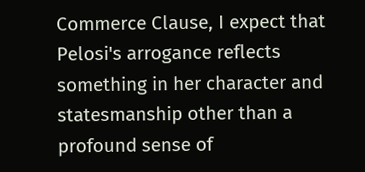Commerce Clause, I expect that Pelosi's arrogance reflects something in her character and statesmanship other than a profound sense of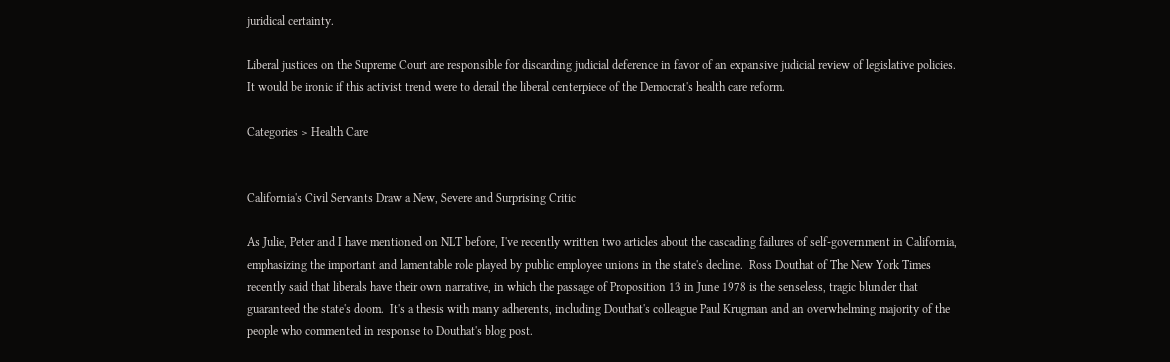juridical certainty.

Liberal justices on the Supreme Court are responsible for discarding judicial deference in favor of an expansive judicial review of legislative policies. It would be ironic if this activist trend were to derail the liberal centerpiece of the Democrat's health care reform.

Categories > Health Care


California's Civil Servants Draw a New, Severe and Surprising Critic

As Julie, Peter and I have mentioned on NLT before, I've recently written two articles about the cascading failures of self-government in California, emphasizing the important and lamentable role played by public employee unions in the state's decline.  Ross Douthat of The New York Times recently said that liberals have their own narrative, in which the passage of Proposition 13 in June 1978 is the senseless, tragic blunder that guaranteed the state's doom.  It's a thesis with many adherents, including Douthat's colleague Paul Krugman and an overwhelming majority of the people who commented in response to Douthat's blog post.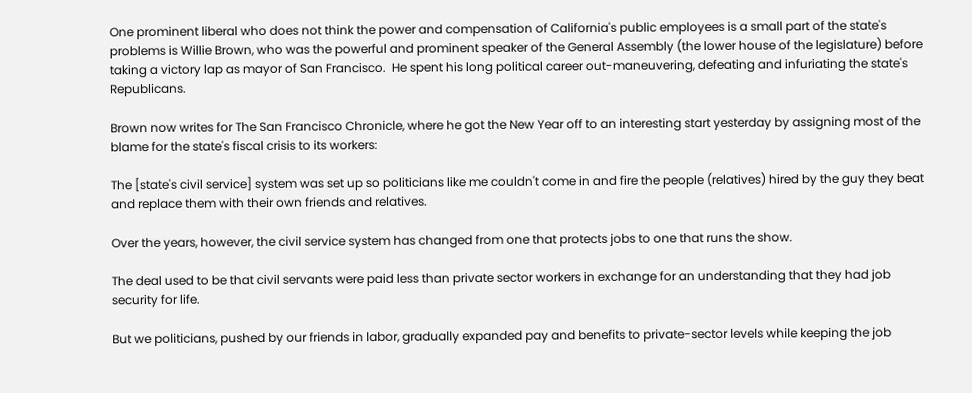One prominent liberal who does not think the power and compensation of California's public employees is a small part of the state's problems is Willie Brown, who was the powerful and prominent speaker of the General Assembly (the lower house of the legislature) before taking a victory lap as mayor of San Francisco.  He spent his long political career out-maneuvering, defeating and infuriating the state's Republicans.

Brown now writes for The San Francisco Chronicle, where he got the New Year off to an interesting start yesterday by assigning most of the blame for the state's fiscal crisis to its workers:

The [state's civil service] system was set up so politicians like me couldn't come in and fire the people (relatives) hired by the guy they beat and replace them with their own friends and relatives.

Over the years, however, the civil service system has changed from one that protects jobs to one that runs the show.

The deal used to be that civil servants were paid less than private sector workers in exchange for an understanding that they had job security for life.

But we politicians, pushed by our friends in labor, gradually expanded pay and benefits to private-sector levels while keeping the job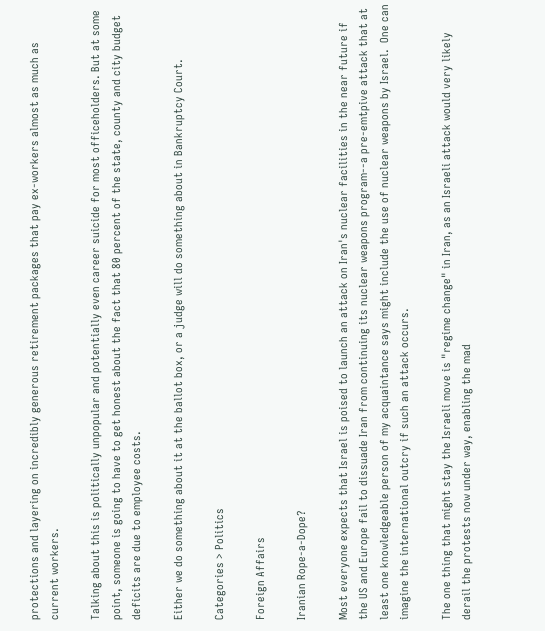protections and layering on incredibly generous retirement packages that pay ex-workers almost as much as current workers.

Talking about this is politically unpopular and potentially even career suicide for most officeholders. But at some point, someone is going to have to get honest about the fact that 80 percent of the state, county and city budget deficits are due to employee costs.

Either we do something about it at the ballot box, or a judge will do something about in Bankruptcy Court.

Categories > Politics

Foreign Affairs

Iranian Rope-a-Dope?

Most everyone expects that Israel is poised to launch an attack on Iran's nuclear facilities in the near future if the US and Europe fail to dissuade Iran from continuing its nuclear weapons program--a pre-emtpive attack that at least one knowledgeable person of my acquaintance says might include the use of nuclear weapons by Israel.  One can imagine the international outcry if such an attack occurs.

The one thing that might stay the Israeli move is "regime change" in Iran, as an Israeli attack would very likely derail the protests now under way, enabling the mad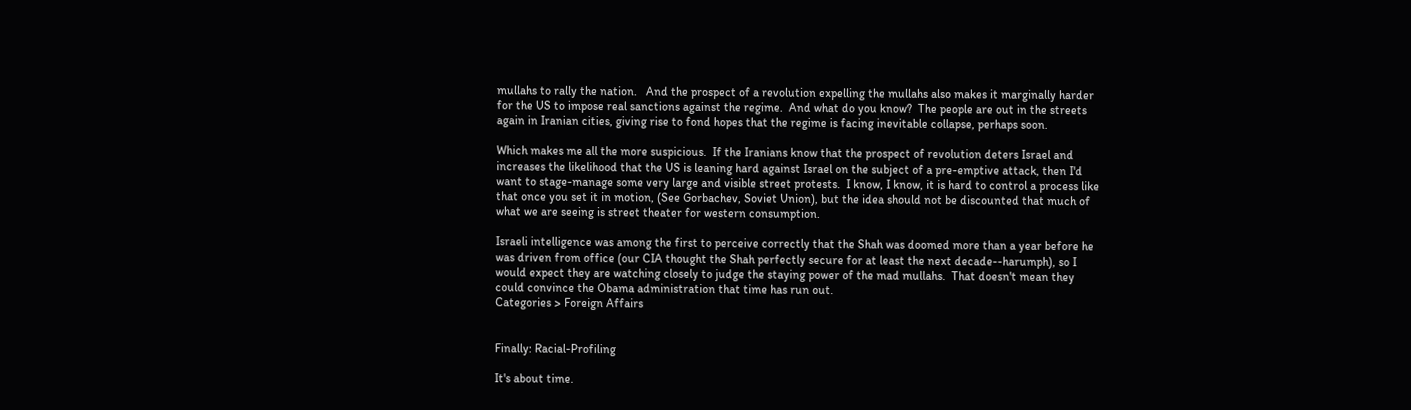mullahs to rally the nation.   And the prospect of a revolution expelling the mullahs also makes it marginally harder for the US to impose real sanctions against the regime.  And what do you know?  The people are out in the streets again in Iranian cities, giving rise to fond hopes that the regime is facing inevitable collapse, perhaps soon.

Which makes me all the more suspicious.  If the Iranians know that the prospect of revolution deters Israel and increases the likelihood that the US is leaning hard against Israel on the subject of a pre-emptive attack, then I'd want to stage-manage some very large and visible street protests.  I know, I know, it is hard to control a process like that once you set it in motion, (See Gorbachev, Soviet Union), but the idea should not be discounted that much of what we are seeing is street theater for western consumption.

Israeli intelligence was among the first to perceive correctly that the Shah was doomed more than a year before he was driven from office (our CIA thought the Shah perfectly secure for at least the next decade--harumph), so I would expect they are watching closely to judge the staying power of the mad mullahs.  That doesn't mean they could convince the Obama administration that time has run out.
Categories > Foreign Affairs


Finally: Racial-Profiling

It's about time.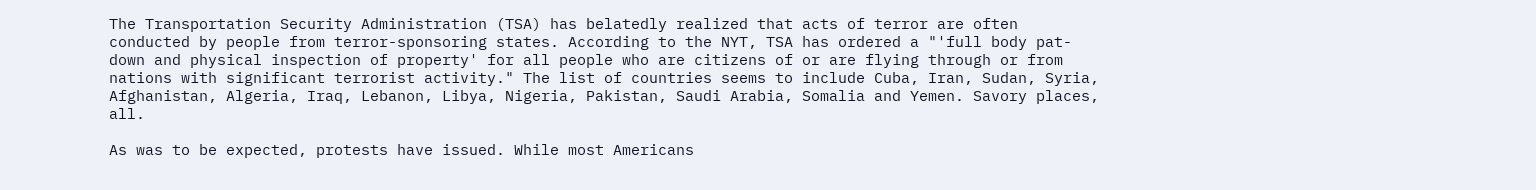The Transportation Security Administration (TSA) has belatedly realized that acts of terror are often conducted by people from terror-sponsoring states. According to the NYT, TSA has ordered a "'full body pat-down and physical inspection of property' for all people who are citizens of or are flying through or from nations with significant terrorist activity." The list of countries seems to include Cuba, Iran, Sudan, Syria, Afghanistan, Algeria, Iraq, Lebanon, Libya, Nigeria, Pakistan, Saudi Arabia, Somalia and Yemen. Savory places, all.

As was to be expected, protests have issued. While most Americans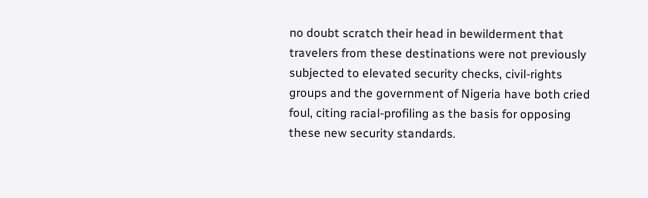no doubt scratch their head in bewilderment that travelers from these destinations were not previously subjected to elevated security checks, civil-rights groups and the government of Nigeria have both cried foul, citing racial-profiling as the basis for opposing these new security standards.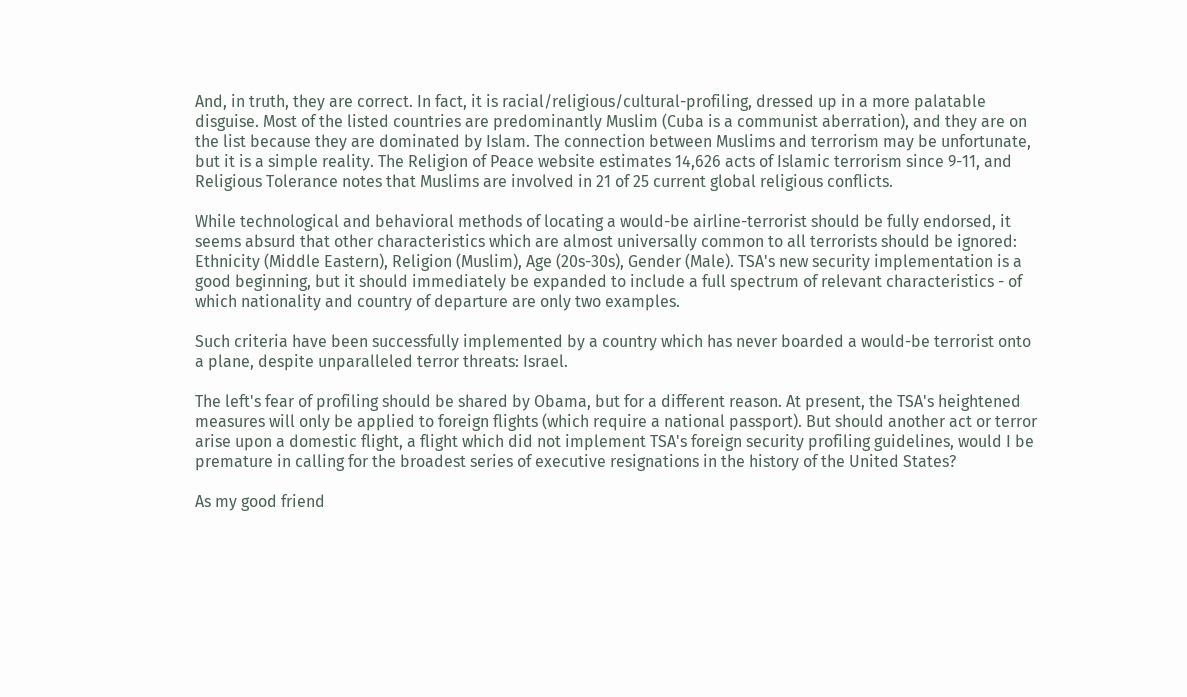And, in truth, they are correct. In fact, it is racial/religious/cultural-profiling, dressed up in a more palatable disguise. Most of the listed countries are predominantly Muslim (Cuba is a communist aberration), and they are on the list because they are dominated by Islam. The connection between Muslims and terrorism may be unfortunate, but it is a simple reality. The Religion of Peace website estimates 14,626 acts of Islamic terrorism since 9-11, and Religious Tolerance notes that Muslims are involved in 21 of 25 current global religious conflicts.

While technological and behavioral methods of locating a would-be airline-terrorist should be fully endorsed, it seems absurd that other characteristics which are almost universally common to all terrorists should be ignored: Ethnicity (Middle Eastern), Religion (Muslim), Age (20s-30s), Gender (Male). TSA's new security implementation is a good beginning, but it should immediately be expanded to include a full spectrum of relevant characteristics - of which nationality and country of departure are only two examples.

Such criteria have been successfully implemented by a country which has never boarded a would-be terrorist onto a plane, despite unparalleled terror threats: Israel.

The left's fear of profiling should be shared by Obama, but for a different reason. At present, the TSA's heightened measures will only be applied to foreign flights (which require a national passport). But should another act or terror arise upon a domestic flight, a flight which did not implement TSA's foreign security profiling guidelines, would I be premature in calling for the broadest series of executive resignations in the history of the United States?

As my good friend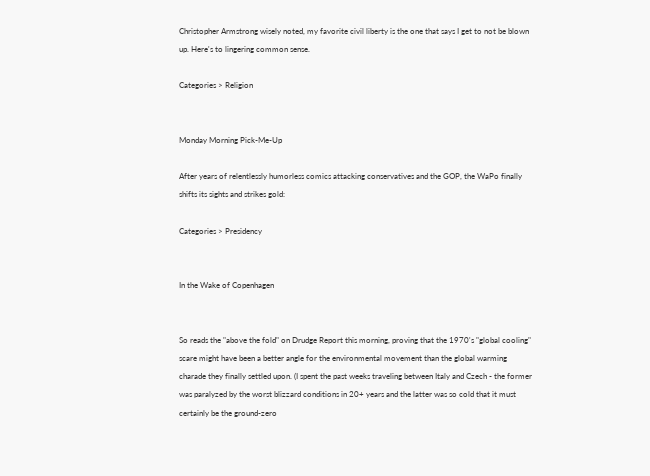Christopher Armstrong wisely noted, my favorite civil liberty is the one that says I get to not be blown up. Here's to lingering common sense.

Categories > Religion


Monday Morning Pick-Me-Up

After years of relentlessly humorless comics attacking conservatives and the GOP, the WaPo finally shifts its sights and strikes gold:

Categories > Presidency


In the Wake of Copenhagen


So reads the "above the fold" on Drudge Report this morning, proving that the 1970's "global cooling" scare might have been a better angle for the environmental movement than the global warming charade they finally settled upon. (I spent the past weeks traveling between Italy and Czech - the former was paralyzed by the worst blizzard conditions in 20+ years and the latter was so cold that it must certainly be the ground-zero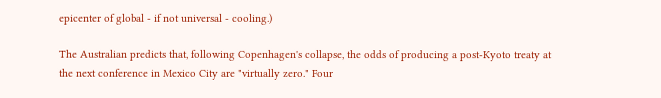epicenter of global - if not universal - cooling.)

The Australian predicts that, following Copenhagen's collapse, the odds of producing a post-Kyoto treaty at the next conference in Mexico City are "virtually zero." Four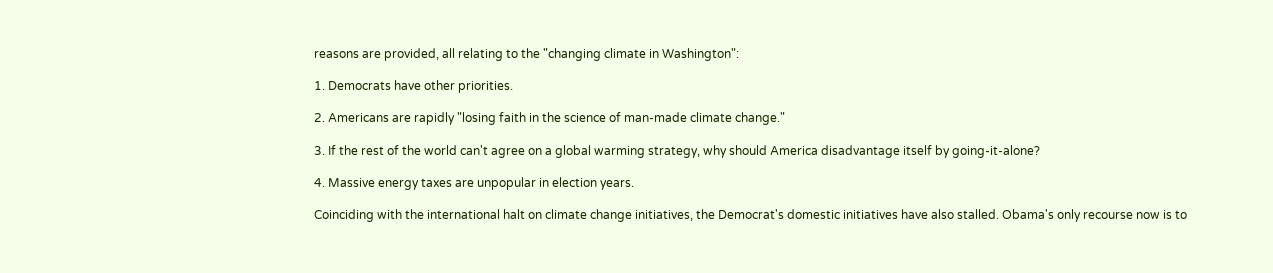reasons are provided, all relating to the "changing climate in Washington":

1. Democrats have other priorities.

2. Americans are rapidly "losing faith in the science of man-made climate change."

3. If the rest of the world can't agree on a global warming strategy, why should America disadvantage itself by going-it-alone?

4. Massive energy taxes are unpopular in election years.

Coinciding with the international halt on climate change initiatives, the Democrat's domestic initiatives have also stalled. Obama's only recourse now is to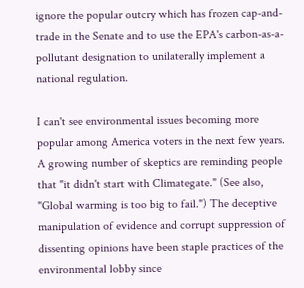ignore the popular outcry which has frozen cap-and-trade in the Senate and to use the EPA's carbon-as-a-pollutant designation to unilaterally implement a national regulation.

I can't see environmental issues becoming more popular among America voters in the next few years. A growing number of skeptics are reminding people that "it didn't start with Climategate." (See also, "Global warming is too big to fail.") The deceptive manipulation of evidence and corrupt suppression of dissenting opinions have been staple practices of the environmental lobby since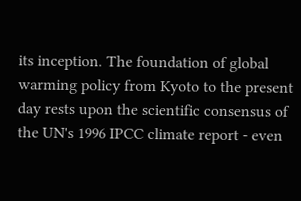its inception. The foundation of global warming policy from Kyoto to the present day rests upon the scientific consensus of the UN's 1996 IPCC climate report - even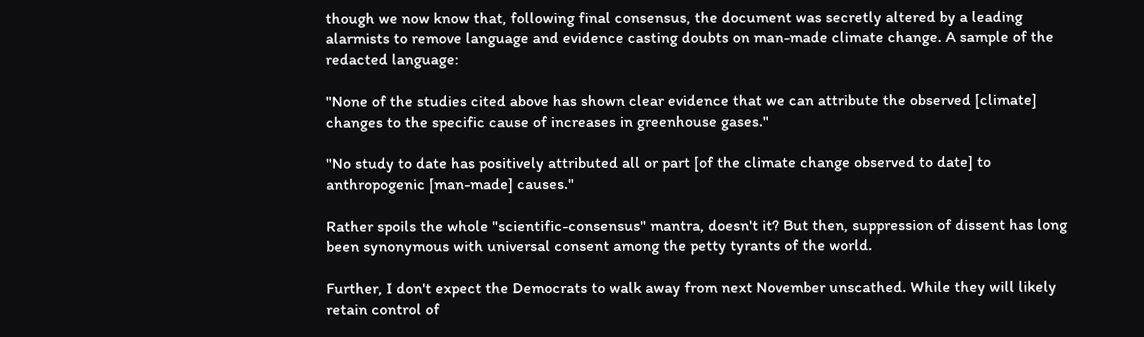though we now know that, following final consensus, the document was secretly altered by a leading alarmists to remove language and evidence casting doubts on man-made climate change. A sample of the redacted language:

"None of the studies cited above has shown clear evidence that we can attribute the observed [climate] changes to the specific cause of increases in greenhouse gases."

"No study to date has positively attributed all or part [of the climate change observed to date] to anthropogenic [man-made] causes."

Rather spoils the whole "scientific-consensus" mantra, doesn't it? But then, suppression of dissent has long been synonymous with universal consent among the petty tyrants of the world.

Further, I don't expect the Democrats to walk away from next November unscathed. While they will likely retain control of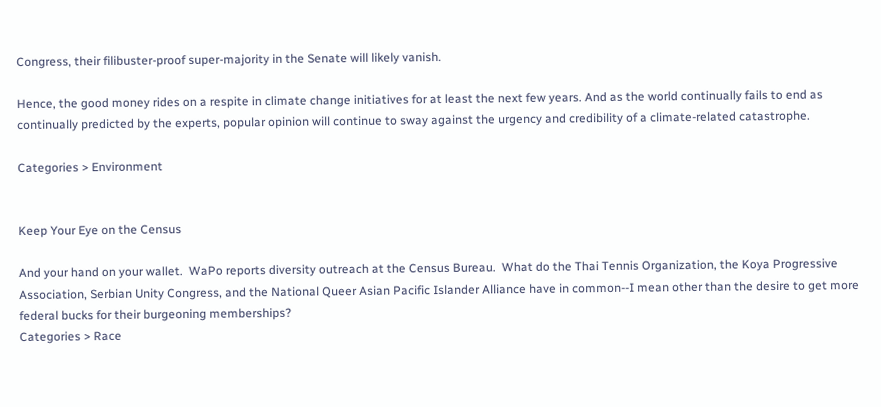Congress, their filibuster-proof super-majority in the Senate will likely vanish.

Hence, the good money rides on a respite in climate change initiatives for at least the next few years. And as the world continually fails to end as continually predicted by the experts, popular opinion will continue to sway against the urgency and credibility of a climate-related catastrophe.

Categories > Environment


Keep Your Eye on the Census

And your hand on your wallet.  WaPo reports diversity outreach at the Census Bureau.  What do the Thai Tennis Organization, the Koya Progressive Association, Serbian Unity Congress, and the National Queer Asian Pacific Islander Alliance have in common--I mean other than the desire to get more federal bucks for their burgeoning memberships?
Categories > Race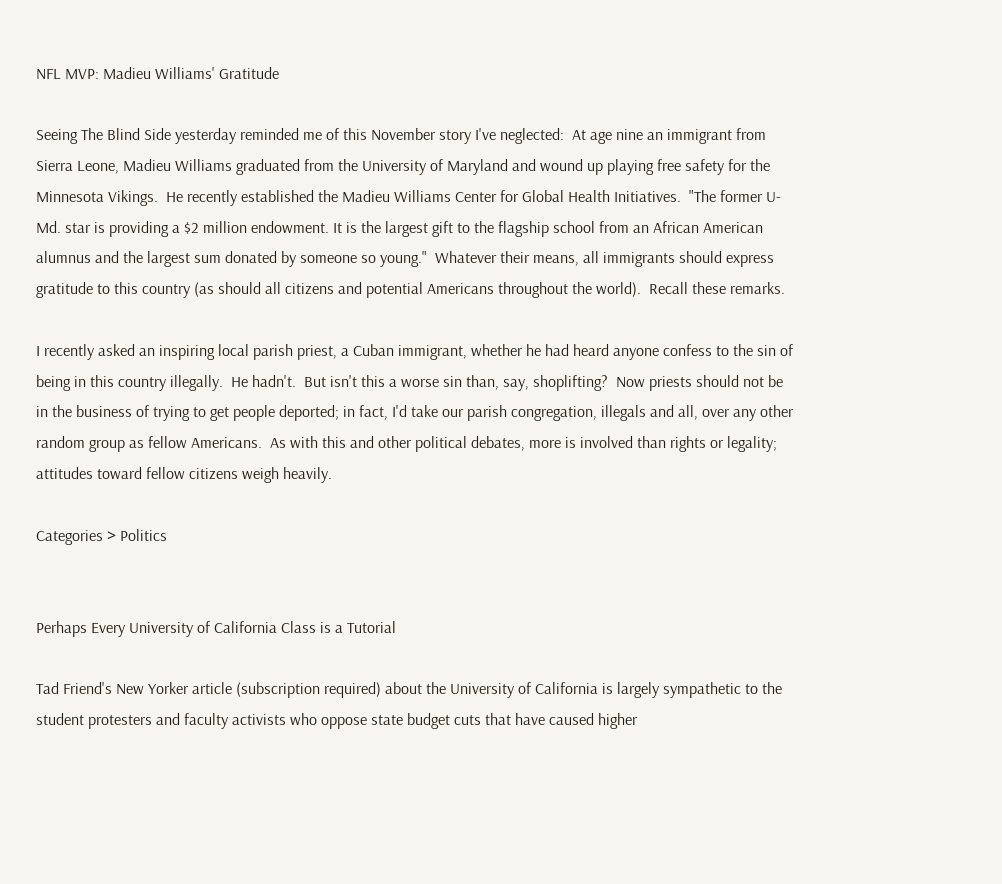NFL MVP: Madieu Williams' Gratitude

Seeing The Blind Side yesterday reminded me of this November story I've neglected:  At age nine an immigrant from Sierra Leone, Madieu Williams graduated from the University of Maryland and wound up playing free safety for the Minnesota Vikings.  He recently established the Madieu Williams Center for Global Health Initiatives.  "The former U-Md. star is providing a $2 million endowment. It is the largest gift to the flagship school from an African American alumnus and the largest sum donated by someone so young."  Whatever their means, all immigrants should express gratitude to this country (as should all citizens and potential Americans throughout the world).  Recall these remarks.

I recently asked an inspiring local parish priest, a Cuban immigrant, whether he had heard anyone confess to the sin of being in this country illegally.  He hadn't.  But isn't this a worse sin than, say, shoplifting?  Now priests should not be in the business of trying to get people deported; in fact, I'd take our parish congregation, illegals and all, over any other random group as fellow Americans.  As with this and other political debates, more is involved than rights or legality; attitudes toward fellow citizens weigh heavily.

Categories > Politics


Perhaps Every University of California Class is a Tutorial

Tad Friend's New Yorker article (subscription required) about the University of California is largely sympathetic to the student protesters and faculty activists who oppose state budget cuts that have caused higher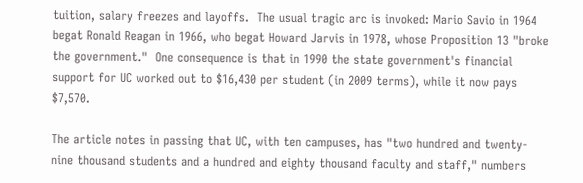tuition, salary freezes and layoffs.  The usual tragic arc is invoked: Mario Savio in 1964 begat Ronald Reagan in 1966, who begat Howard Jarvis in 1978, whose Proposition 13 "broke the government."  One consequence is that in 1990 the state government's financial support for UC worked out to $16,430 per student (in 2009 terms), while it now pays $7,570.

The article notes in passing that UC, with ten campuses, has "two hundred and twenty-nine thousand students and a hundred and eighty thousand faculty and staff," numbers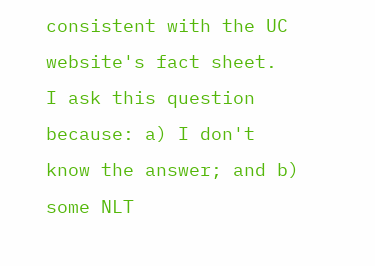consistent with the UC website's fact sheet.  I ask this question because: a) I don't know the answer; and b) some NLT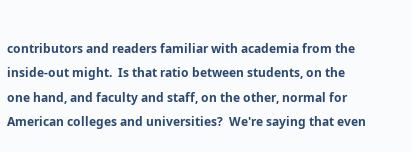contributors and readers familiar with academia from the inside-out might.  Is that ratio between students, on the one hand, and faculty and staff, on the other, normal for American colleges and universities?  We're saying that even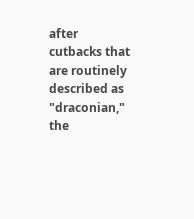after cutbacks that are routinely described as "draconian," the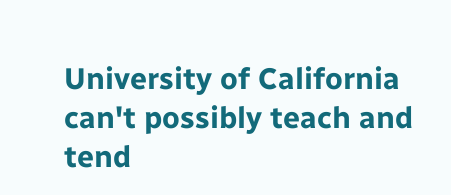University of California can't possibly teach and tend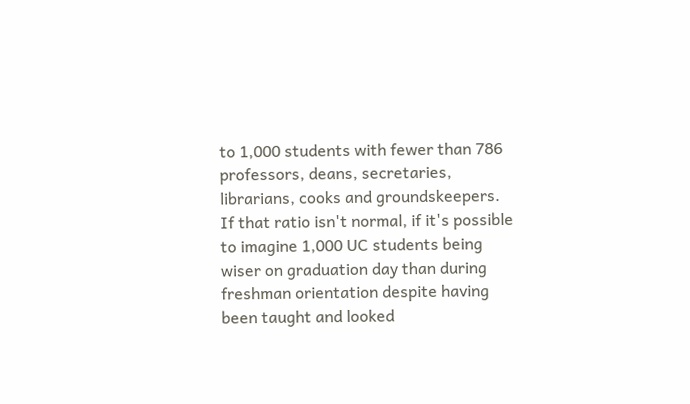to 1,000 students with fewer than 786 professors, deans, secretaries, librarians, cooks and groundskeepers.  If that ratio isn't normal, if it's possible to imagine 1,000 UC students being wiser on graduation day than during freshman orientation despite having been taught and looked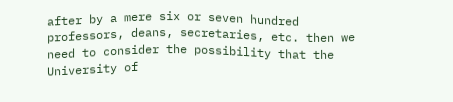after by a mere six or seven hundred professors, deans, secretaries, etc. then we need to consider the possibility that the University of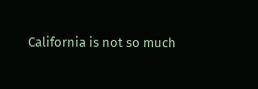California is not so much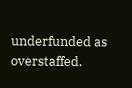underfunded as overstaffed.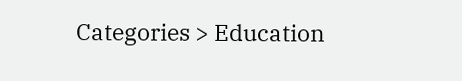Categories > Education